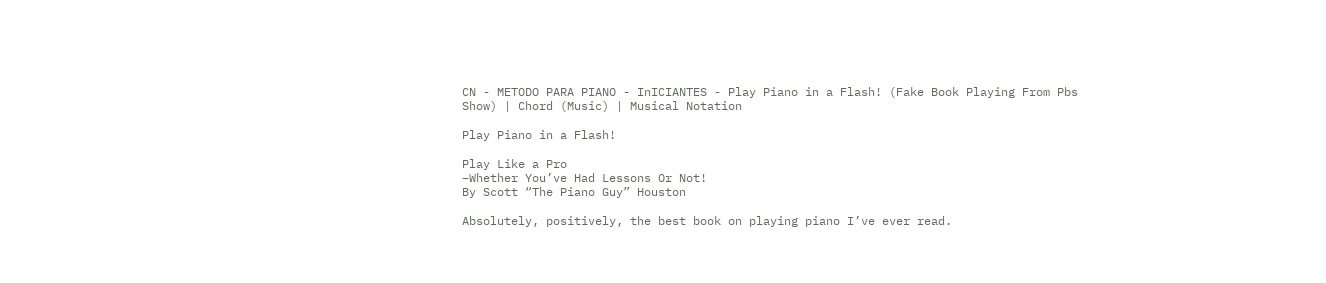CN - METODO PARA PIANO - InICIANTES - Play Piano in a Flash! (Fake Book Playing From Pbs Show) | Chord (Music) | Musical Notation

Play Piano in a Flash!

Play Like a Pro
–Whether You’ve Had Lessons Or Not!
By Scott “The Piano Guy” Houston

Absolutely, positively, the best book on playing piano I’ve ever read.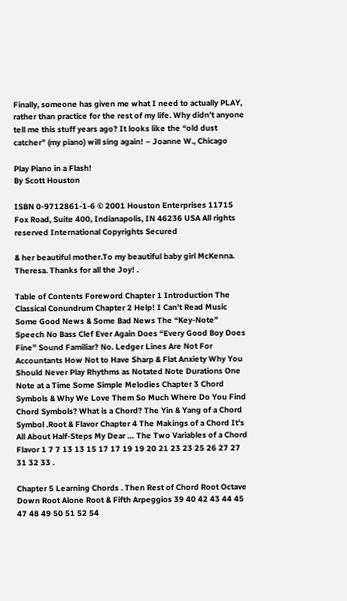Finally, someone has given me what I need to actually PLAY, rather than practice for the rest of my life. Why didn’t anyone tell me this stuff years ago? It looks like the “old dust catcher” (my piano) will sing again! – Joanne W., Chicago

Play Piano in a Flash!
By Scott Houston

ISBN 0-9712861-1-6 © 2001 Houston Enterprises 11715 Fox Road, Suite 400, Indianapolis, IN 46236 USA All rights reserved International Copyrights Secured

& her beautiful mother.To my beautiful baby girl McKenna. Theresa. Thanks for all the Joy! .

Table of Contents Foreword Chapter 1 Introduction The Classical Conundrum Chapter 2 Help! I Can’t Read Music Some Good News & Some Bad News The “Key-Note” Speech No Bass Clef Ever Again Does “Every Good Boy Does Fine” Sound Familiar? No. Ledger Lines Are Not For Accountants How Not to Have Sharp & Flat Anxiety Why You Should Never Play Rhythms as Notated Note Durations One Note at a Time Some Simple Melodies Chapter 3 Chord Symbols & Why We Love Them So Much Where Do You Find Chord Symbols? What is a Chord? The Yin & Yang of a Chord Symbol .Root & Flavor Chapter 4 The Makings of a Chord It’s All About Half-Steps My Dear … The Two Variables of a Chord Flavor 1 7 7 13 13 15 17 17 19 19 20 21 23 23 25 26 27 27 31 32 33 .

Chapter 5 Learning Chords . Then Rest of Chord Root Octave Down Root Alone Root & Fifth Arpeggios 39 40 42 43 44 45 47 48 49 50 51 52 54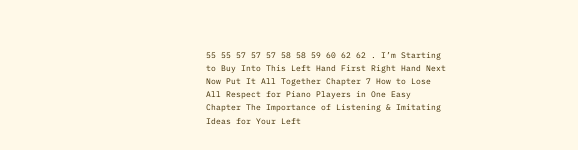55 55 57 57 57 58 58 59 60 62 62 . I’m Starting to Buy Into This Left Hand First Right Hand Next Now Put It All Together Chapter 7 How to Lose All Respect for Piano Players in One Easy Chapter The Importance of Listening & Imitating Ideas for Your Left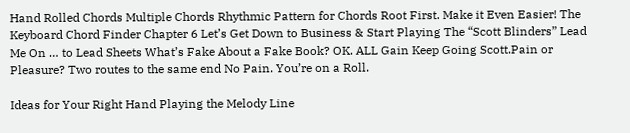Hand Rolled Chords Multiple Chords Rhythmic Pattern for Chords Root First. Make it Even Easier! The Keyboard Chord Finder Chapter 6 Let’s Get Down to Business & Start Playing The “Scott Blinders” Lead Me On … to Lead Sheets What’s Fake About a Fake Book? OK. ALL Gain Keep Going Scott.Pain or Pleasure? Two routes to the same end No Pain. You’re on a Roll.

Ideas for Your Right Hand Playing the Melody Line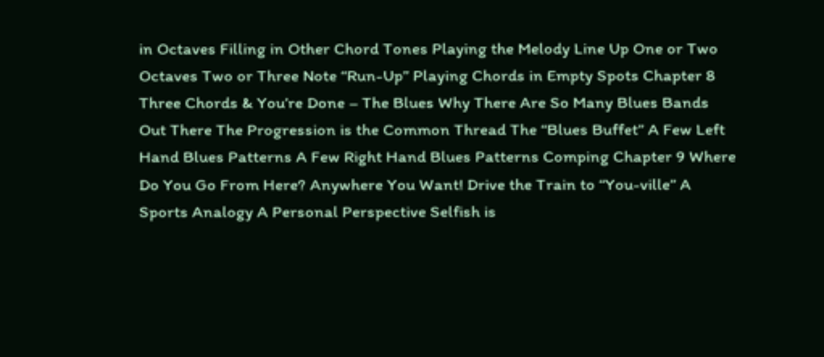in Octaves Filling in Other Chord Tones Playing the Melody Line Up One or Two Octaves Two or Three Note “Run-Up” Playing Chords in Empty Spots Chapter 8 Three Chords & You’re Done – The Blues Why There Are So Many Blues Bands Out There The Progression is the Common Thread The “Blues Buffet” A Few Left Hand Blues Patterns A Few Right Hand Blues Patterns Comping Chapter 9 Where Do You Go From Here? Anywhere You Want! Drive the Train to “You-ville” A Sports Analogy A Personal Perspective Selfish is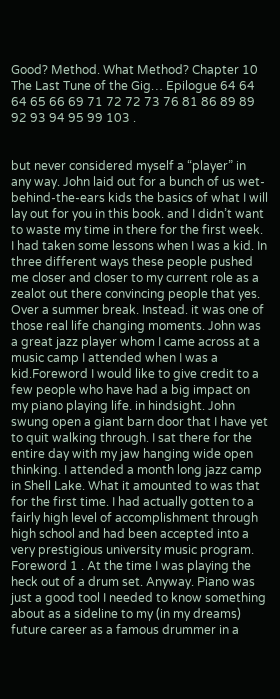Good? Method. What Method? Chapter 10 The Last Tune of the Gig… Epilogue 64 64 64 65 66 69 71 72 72 73 76 81 86 89 89 92 93 94 95 99 103 .


but never considered myself a “player” in any way. John laid out for a bunch of us wet-behind-the-ears kids the basics of what I will lay out for you in this book. and I didn’t want to waste my time in there for the first week. I had taken some lessons when I was a kid. In three different ways these people pushed me closer and closer to my current role as a zealot out there convincing people that yes. Over a summer break. Instead. it was one of those real life changing moments. John was a great jazz player whom I came across at a music camp I attended when I was a kid.Foreword I would like to give credit to a few people who have had a big impact on my piano playing life. in hindsight. John swung open a giant barn door that I have yet to quit walking through. I sat there for the entire day with my jaw hanging wide open thinking. I attended a month long jazz camp in Shell Lake. What it amounted to was that for the first time. I had actually gotten to a fairly high level of accomplishment through high school and had been accepted into a very prestigious university music program. Foreword 1 . At the time I was playing the heck out of a drum set. Anyway. Piano was just a good tool I needed to know something about as a sideline to my (in my dreams) future career as a famous drummer in a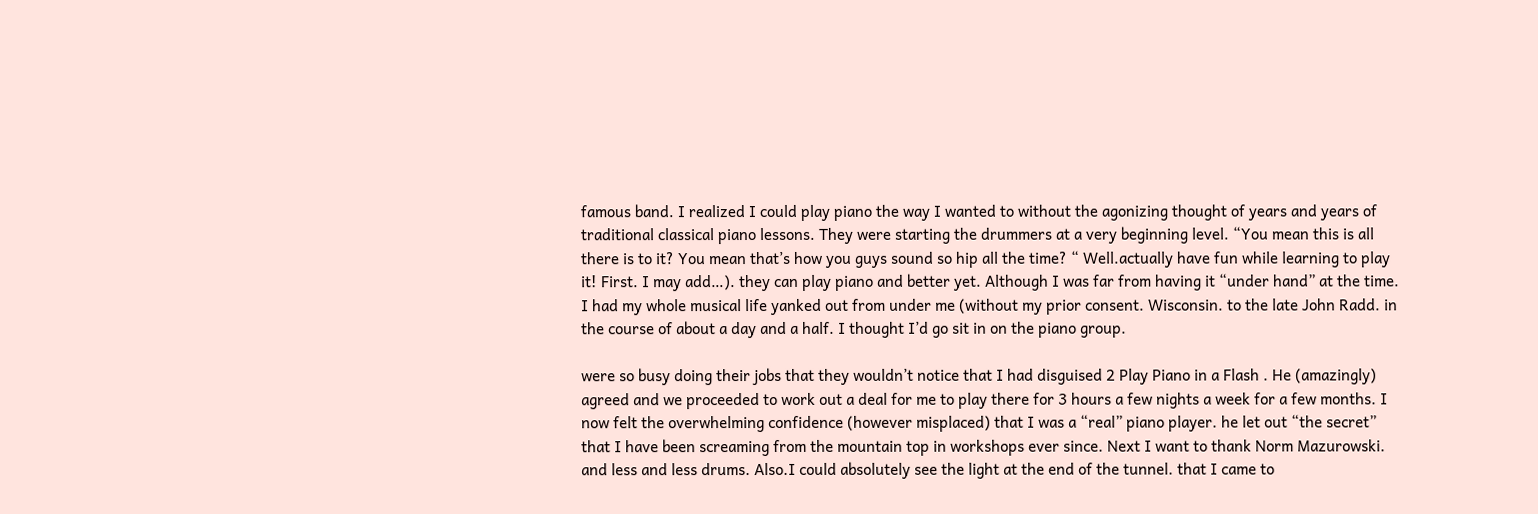famous band. I realized I could play piano the way I wanted to without the agonizing thought of years and years of traditional classical piano lessons. They were starting the drummers at a very beginning level. “You mean this is all there is to it? You mean that’s how you guys sound so hip all the time? “ Well.actually have fun while learning to play it! First. I may add…). they can play piano and better yet. Although I was far from having it “under hand” at the time. I had my whole musical life yanked out from under me (without my prior consent. Wisconsin. to the late John Radd. in the course of about a day and a half. I thought I’d go sit in on the piano group.

were so busy doing their jobs that they wouldn’t notice that I had disguised 2 Play Piano in a Flash . He (amazingly) agreed and we proceeded to work out a deal for me to play there for 3 hours a few nights a week for a few months. I now felt the overwhelming confidence (however misplaced) that I was a “real” piano player. he let out “the secret” that I have been screaming from the mountain top in workshops ever since. Next I want to thank Norm Mazurowski. and less and less drums. Also.I could absolutely see the light at the end of the tunnel. that I came to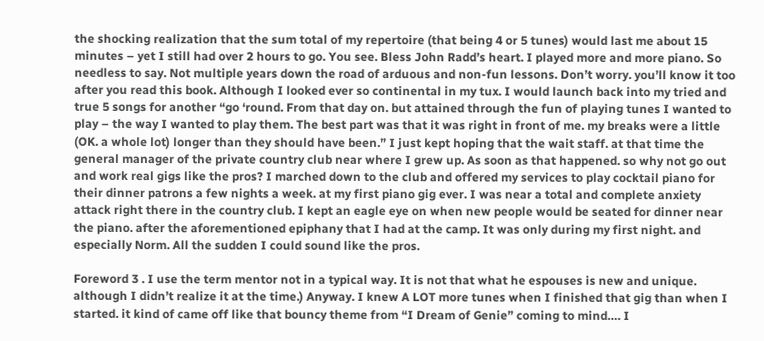the shocking realization that the sum total of my repertoire (that being 4 or 5 tunes) would last me about 15 minutes – yet I still had over 2 hours to go. You see. Bless John Radd’s heart. I played more and more piano. So needless to say. Not multiple years down the road of arduous and non-fun lessons. Don’t worry. you’ll know it too after you read this book. Although I looked ever so continental in my tux. I would launch back into my tried and true 5 songs for another “go ‘round. From that day on. but attained through the fun of playing tunes I wanted to play – the way I wanted to play them. The best part was that it was right in front of me. my breaks were a little (OK. a whole lot) longer than they should have been.” I just kept hoping that the wait staff. at that time the general manager of the private country club near where I grew up. As soon as that happened. so why not go out and work real gigs like the pros? I marched down to the club and offered my services to play cocktail piano for their dinner patrons a few nights a week. at my first piano gig ever. I was near a total and complete anxiety attack right there in the country club. I kept an eagle eye on when new people would be seated for dinner near the piano. after the aforementioned epiphany that I had at the camp. It was only during my first night. and especially Norm. All the sudden I could sound like the pros.

Foreword 3 . I use the term mentor not in a typical way. It is not that what he espouses is new and unique. although I didn’t realize it at the time.) Anyway. I knew A LOT more tunes when I finished that gig than when I started. it kind of came off like that bouncy theme from “I Dream of Genie” coming to mind…. I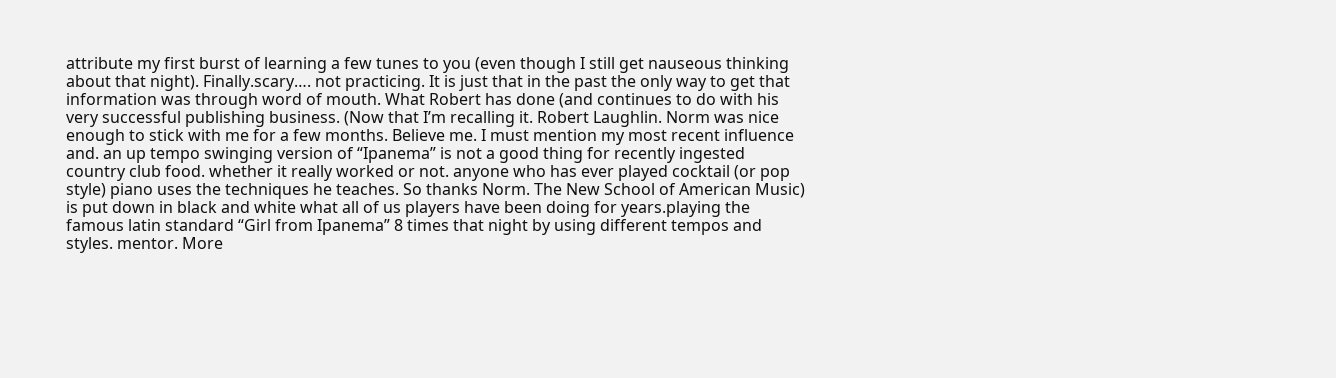attribute my first burst of learning a few tunes to you (even though I still get nauseous thinking about that night). Finally.scary…. not practicing. It is just that in the past the only way to get that information was through word of mouth. What Robert has done (and continues to do with his very successful publishing business. (Now that I’m recalling it. Robert Laughlin. Norm was nice enough to stick with me for a few months. Believe me. I must mention my most recent influence and. an up tempo swinging version of “Ipanema” is not a good thing for recently ingested country club food. whether it really worked or not. anyone who has ever played cocktail (or pop style) piano uses the techniques he teaches. So thanks Norm. The New School of American Music) is put down in black and white what all of us players have been doing for years.playing the famous latin standard “Girl from Ipanema” 8 times that night by using different tempos and styles. mentor. More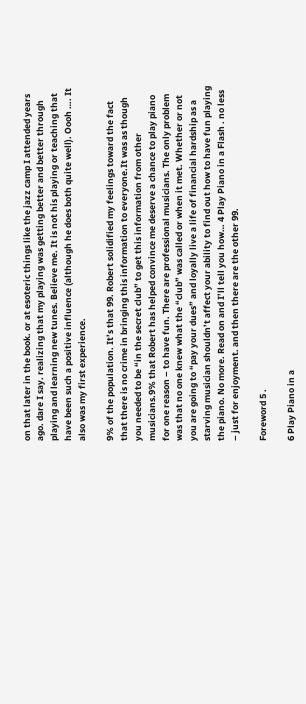on that later in the book. or at esoteric things like the jazz camp I attended years ago. dare I say. realizing that my playing was getting better and better through playing and learning new tunes. Believe me. It is not his playing or teaching that have been such a positive influence (although he does both quite well). Oooh …. It also was my first experience.

9% of the population. It’s that 99. Robert solidified my feelings toward the fact that there is no crime in bringing this information to everyone.It was as though you needed to be “in the secret club” to get this information from other musicians.9% that Robert has helped convince me deserve a chance to play piano for one reason – to have fun. There are professional musicians. The only problem was that no one knew what the “club” was called or when it met. Whether or not you are going to “pay your dues” and loyally live a life of financial hardship as a starving musician shouldn’t affect your ability to find out how to have fun playing the piano. No more. Read on and I’ll tell you how… 4 Play Piano in a Flash . no less – just for enjoyment. and then there are the other 99.

Foreword 5 .

6 Play Piano in a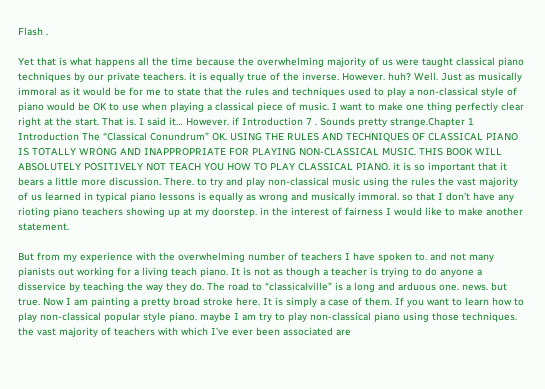Flash .

Yet that is what happens all the time because the overwhelming majority of us were taught classical piano techniques by our private teachers. it is equally true of the inverse. However. huh? Well. Just as musically immoral as it would be for me to state that the rules and techniques used to play a non-classical style of piano would be OK to use when playing a classical piece of music. I want to make one thing perfectly clear right at the start. That is. I said it… However. if Introduction 7 . Sounds pretty strange.Chapter 1 Introduction The “Classical Conundrum” OK. USING THE RULES AND TECHNIQUES OF CLASSICAL PIANO IS TOTALLY WRONG AND INAPPROPRIATE FOR PLAYING NON-CLASSICAL MUSIC. THIS BOOK WILL ABSOLUTELY POSITIVELY NOT TEACH YOU HOW TO PLAY CLASSICAL PIANO. it is so important that it bears a little more discussion. There. to try and play non-classical music using the rules the vast majority of us learned in typical piano lessons is equally as wrong and musically immoral. so that I don’t have any rioting piano teachers showing up at my doorstep. in the interest of fairness I would like to make another statement.

But from my experience with the overwhelming number of teachers I have spoken to. and not many pianists out working for a living teach piano. It is not as though a teacher is trying to do anyone a disservice by teaching the way they do. The road to “classicalville” is a long and arduous one. news. but true. Now I am painting a pretty broad stroke here. It is simply a case of them. If you want to learn how to play non-classical popular style piano. maybe I am try to play non-classical piano using those techniques. the vast majority of teachers with which I’ve ever been associated are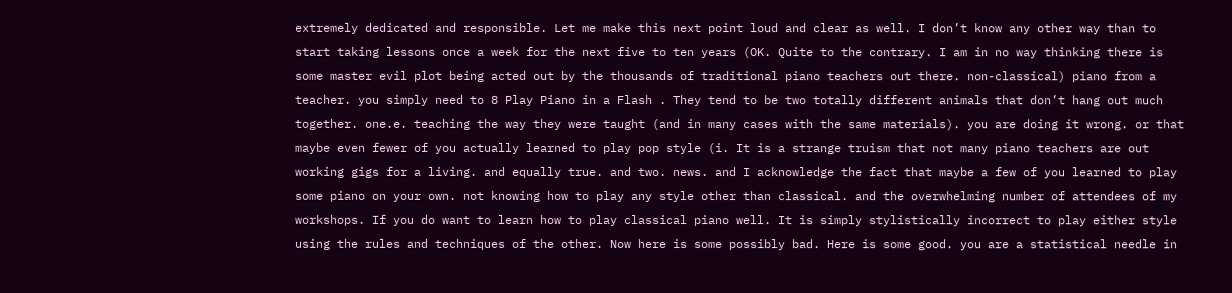extremely dedicated and responsible. Let me make this next point loud and clear as well. I don’t know any other way than to start taking lessons once a week for the next five to ten years (OK. Quite to the contrary. I am in no way thinking there is some master evil plot being acted out by the thousands of traditional piano teachers out there. non-classical) piano from a teacher. you simply need to 8 Play Piano in a Flash . They tend to be two totally different animals that don’t hang out much together. one.e. teaching the way they were taught (and in many cases with the same materials). you are doing it wrong. or that maybe even fewer of you actually learned to play pop style (i. It is a strange truism that not many piano teachers are out working gigs for a living. and equally true. and two. news. and I acknowledge the fact that maybe a few of you learned to play some piano on your own. not knowing how to play any style other than classical. and the overwhelming number of attendees of my workshops. If you do want to learn how to play classical piano well. It is simply stylistically incorrect to play either style using the rules and techniques of the other. Now here is some possibly bad. Here is some good. you are a statistical needle in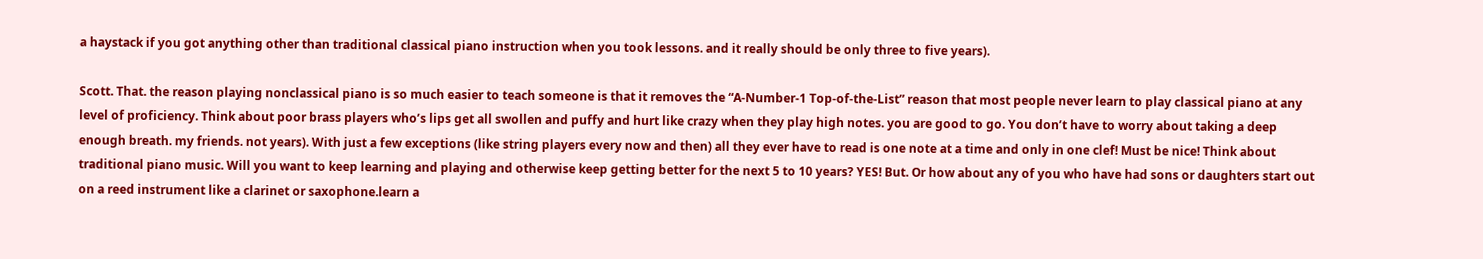a haystack if you got anything other than traditional classical piano instruction when you took lessons. and it really should be only three to five years).

Scott. That. the reason playing nonclassical piano is so much easier to teach someone is that it removes the “A-Number-1 Top-of-the-List” reason that most people never learn to play classical piano at any level of proficiency. Think about poor brass players who’s lips get all swollen and puffy and hurt like crazy when they play high notes. you are good to go. You don’t have to worry about taking a deep enough breath. my friends. not years). With just a few exceptions (like string players every now and then) all they ever have to read is one note at a time and only in one clef! Must be nice! Think about traditional piano music. Will you want to keep learning and playing and otherwise keep getting better for the next 5 to 10 years? YES! But. Or how about any of you who have had sons or daughters start out on a reed instrument like a clarinet or saxophone.learn a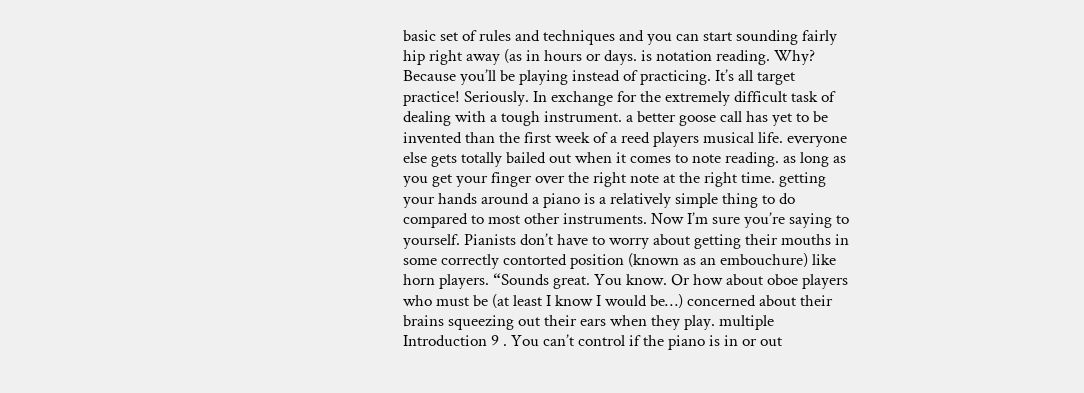basic set of rules and techniques and you can start sounding fairly hip right away (as in hours or days. is notation reading. Why? Because you’ll be playing instead of practicing. It’s all target practice! Seriously. In exchange for the extremely difficult task of dealing with a tough instrument. a better goose call has yet to be invented than the first week of a reed players musical life. everyone else gets totally bailed out when it comes to note reading. as long as you get your finger over the right note at the right time. getting your hands around a piano is a relatively simple thing to do compared to most other instruments. Now I’m sure you’re saying to yourself. Pianists don’t have to worry about getting their mouths in some correctly contorted position (known as an embouchure) like horn players. “Sounds great. You know. Or how about oboe players who must be (at least I know I would be…) concerned about their brains squeezing out their ears when they play. multiple Introduction 9 . You can’t control if the piano is in or out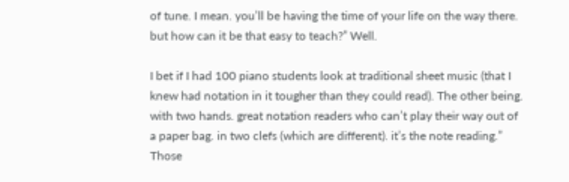of tune. I mean. you’ll be having the time of your life on the way there. but how can it be that easy to teach?” Well.

I bet if I had 100 piano students look at traditional sheet music (that I knew had notation in it tougher than they could read). The other being. with two hands. great notation readers who can’t play their way out of a paper bag. in two clefs (which are different). it’s the note reading.” Those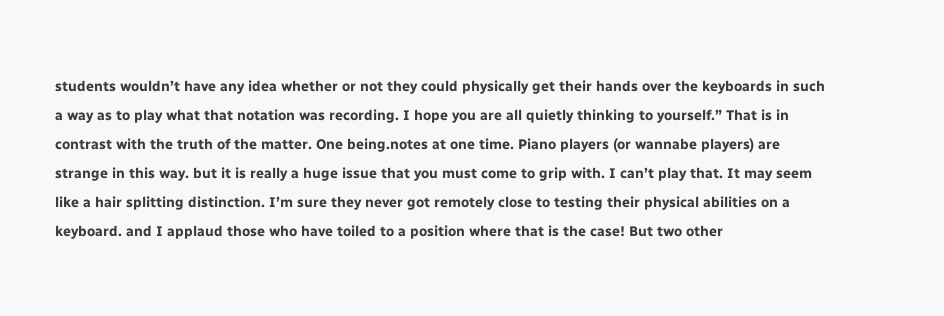students wouldn’t have any idea whether or not they could physically get their hands over the keyboards in such a way as to play what that notation was recording. I hope you are all quietly thinking to yourself.” That is in contrast with the truth of the matter. One being.notes at one time. Piano players (or wannabe players) are strange in this way. but it is really a huge issue that you must come to grip with. I can’t play that. It may seem like a hair splitting distinction. I’m sure they never got remotely close to testing their physical abilities on a keyboard. and I applaud those who have toiled to a position where that is the case! But two other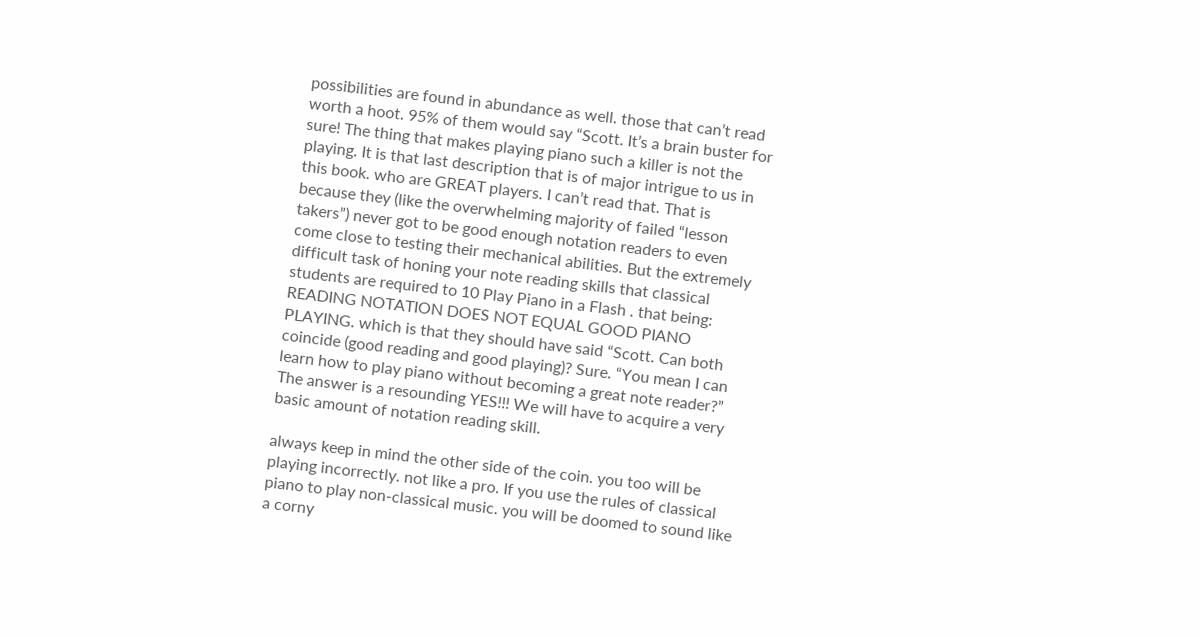possibilities are found in abundance as well. those that can’t read worth a hoot. 95% of them would say “Scott. It’s a brain buster for sure! The thing that makes playing piano such a killer is not the playing. It is that last description that is of major intrigue to us in this book. who are GREAT players. I can’t read that. That is because they (like the overwhelming majority of failed “lesson takers”) never got to be good enough notation readers to even come close to testing their mechanical abilities. But the extremely difficult task of honing your note reading skills that classical students are required to 10 Play Piano in a Flash . that being: READING NOTATION DOES NOT EQUAL GOOD PIANO PLAYING. which is that they should have said “Scott. Can both coincide (good reading and good playing)? Sure. “You mean I can learn how to play piano without becoming a great note reader?” The answer is a resounding YES!!! We will have to acquire a very basic amount of notation reading skill.

always keep in mind the other side of the coin. you too will be playing incorrectly. not like a pro. If you use the rules of classical piano to play non-classical music. you will be doomed to sound like a corny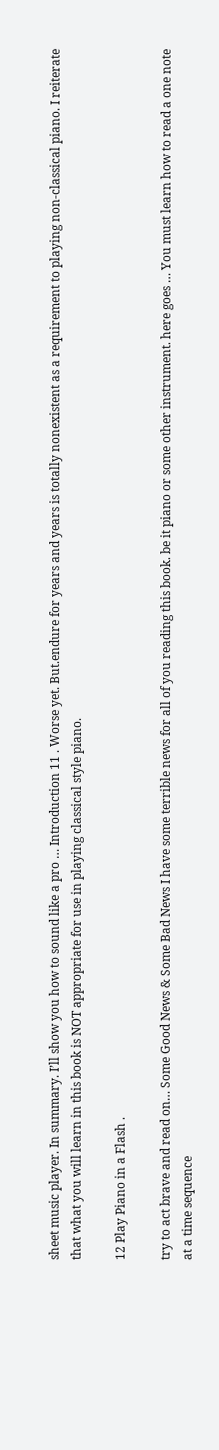sheet music player. In summary. I’ll show you how to sound like a pro … Introduction 11 . Worse yet. But.endure for years and years is totally nonexistent as a requirement to playing non-classical piano. I reiterate that what you will learn in this book is NOT appropriate for use in playing classical style piano.

12 Play Piano in a Flash .

try to act brave and read on… Some Good News & Some Bad News I have some terrible news for all of you reading this book. be it piano or some other instrument. here goes … You must learn how to read a one note at a time sequence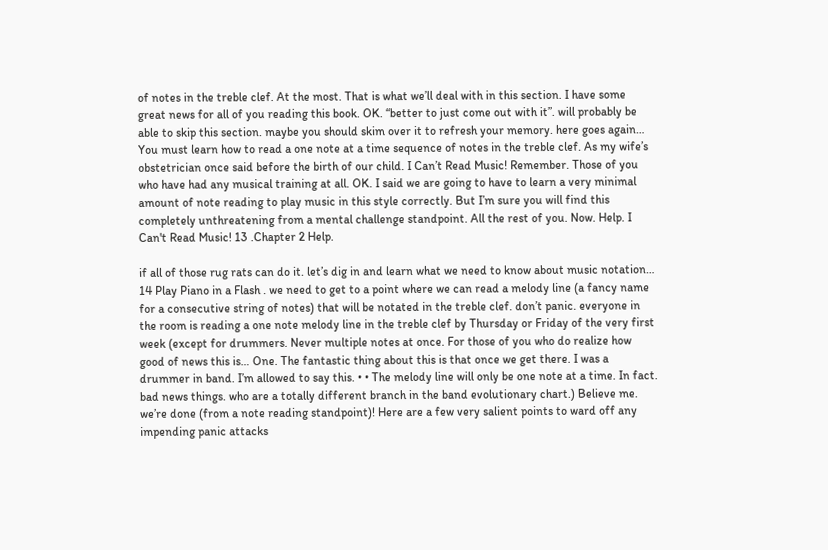of notes in the treble clef. At the most. That is what we’ll deal with in this section. I have some great news for all of you reading this book. OK. “better to just come out with it”. will probably be able to skip this section. maybe you should skim over it to refresh your memory. here goes again… You must learn how to read a one note at a time sequence of notes in the treble clef. As my wife’s obstetrician once said before the birth of our child. I Can’t Read Music! Remember. Those of you who have had any musical training at all. OK. I said we are going to have to learn a very minimal amount of note reading to play music in this style correctly. But I’m sure you will find this completely unthreatening from a mental challenge standpoint. All the rest of you. Now. Help. I Can't Read Music! 13 .Chapter 2 Help.

if all of those rug rats can do it. let’s dig in and learn what we need to know about music notation… 14 Play Piano in a Flash . we need to get to a point where we can read a melody line (a fancy name for a consecutive string of notes) that will be notated in the treble clef. don’t panic. everyone in the room is reading a one note melody line in the treble clef by Thursday or Friday of the very first week (except for drummers. Never multiple notes at once. For those of you who do realize how good of news this is… One. The fantastic thing about this is that once we get there. I was a drummer in band. I’m allowed to say this. • • The melody line will only be one note at a time. In fact. bad news things. who are a totally different branch in the band evolutionary chart.) Believe me. we’re done (from a note reading standpoint)! Here are a few very salient points to ward off any impending panic attacks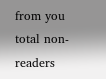from you total non-readers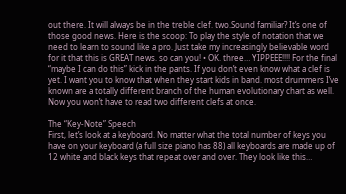out there. It will always be in the treble clef. two.Sound familiar? It’s one of those good news. Here is the scoop: To play the style of notation that we need to learn to sound like a pro. Just take my increasingly believable word for it that this is GREAT news. so can you! • OK. three… YIPPEEE!!!! For the final “maybe I can do this” kick in the pants. If you don’t even know what a clef is yet. I want you to know that when they start kids in band. most drummers I’ve known are a totally different branch of the human evolutionary chart as well. Now you won’t have to read two different clefs at once.

The “Key-Note” Speech
First, let’s look at a keyboard. No matter what the total number of keys you have on your keyboard (a full size piano has 88) all keyboards are made up of 12 white and black keys that repeat over and over. They look like this…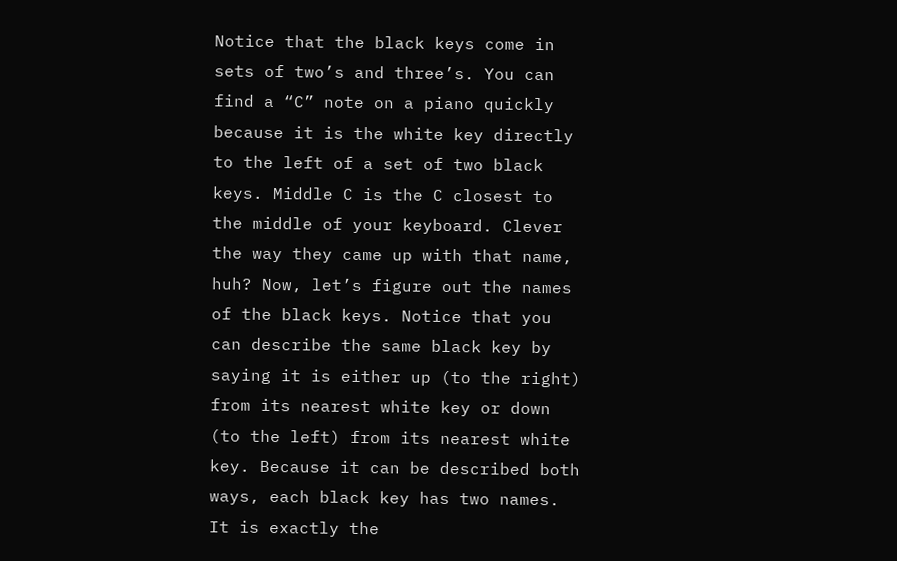Notice that the black keys come in sets of two’s and three’s. You can find a “C” note on a piano quickly because it is the white key directly to the left of a set of two black keys. Middle C is the C closest to the middle of your keyboard. Clever the way they came up with that name, huh? Now, let’s figure out the names of the black keys. Notice that you can describe the same black key by saying it is either up (to the right) from its nearest white key or down (to the left) from its nearest white key. Because it can be described both ways, each black key has two names. It is exactly the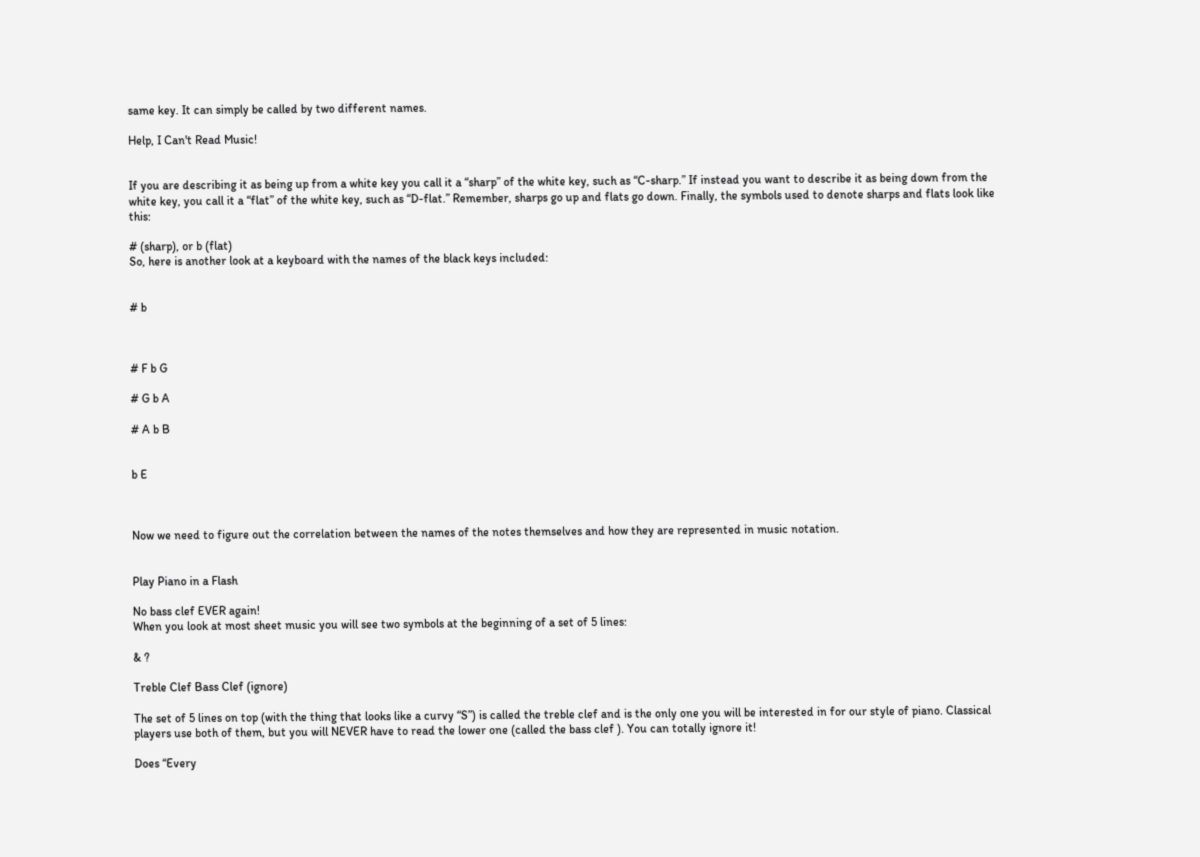same key. It can simply be called by two different names.

Help, I Can't Read Music!


If you are describing it as being up from a white key you call it a “sharp” of the white key, such as “C-sharp.” If instead you want to describe it as being down from the white key, you call it a “flat” of the white key, such as “D-flat.” Remember, sharps go up and flats go down. Finally, the symbols used to denote sharps and flats look like this:

# (sharp), or b (flat)
So, here is another look at a keyboard with the names of the black keys included:


# b



# F b G

# G b A

# A b B


b E



Now we need to figure out the correlation between the names of the notes themselves and how they are represented in music notation.


Play Piano in a Flash

No bass clef EVER again!
When you look at most sheet music you will see two symbols at the beginning of a set of 5 lines:

& ?

Treble Clef Bass Clef (ignore)

The set of 5 lines on top (with the thing that looks like a curvy “S”) is called the treble clef and is the only one you will be interested in for our style of piano. Classical players use both of them, but you will NEVER have to read the lower one (called the bass clef ). You can totally ignore it!

Does “Every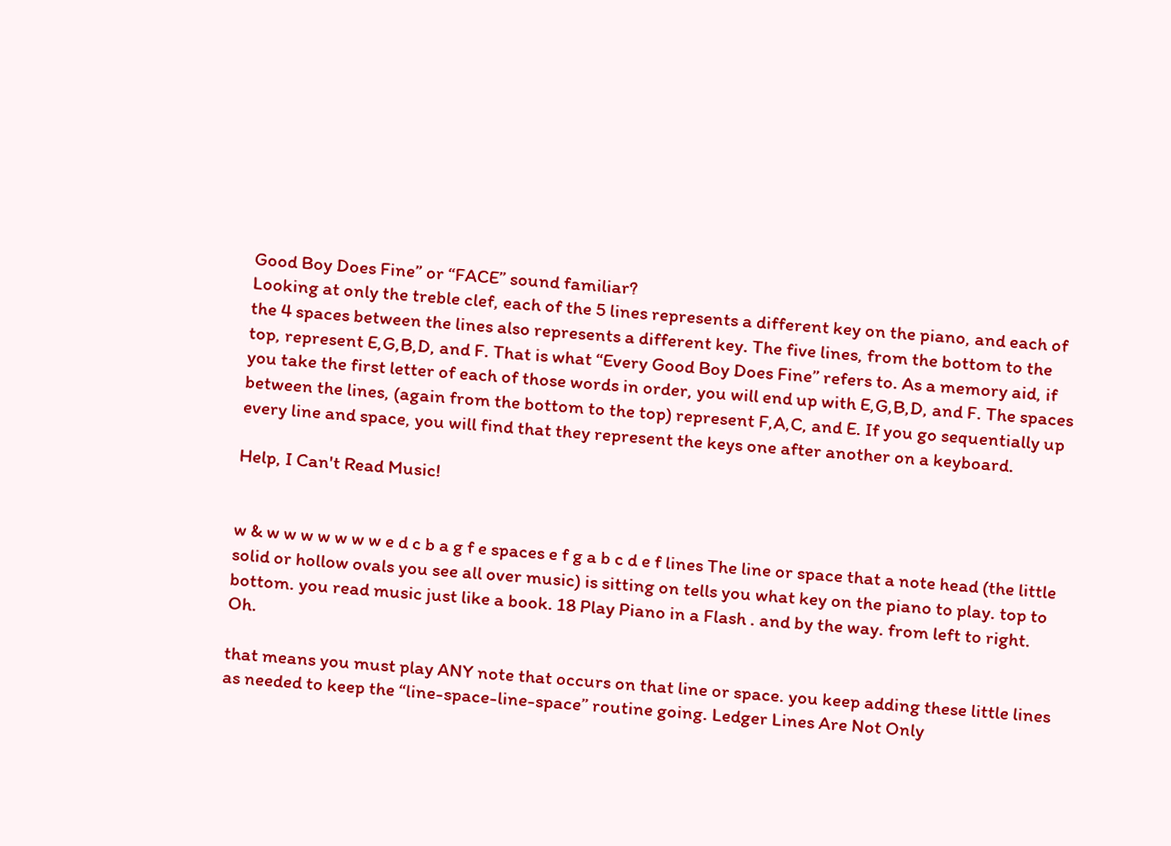Good Boy Does Fine” or “FACE” sound familiar?
Looking at only the treble clef, each of the 5 lines represents a different key on the piano, and each of the 4 spaces between the lines also represents a different key. The five lines, from the bottom to the top, represent E,G,B,D, and F. That is what “Every Good Boy Does Fine” refers to. As a memory aid, if you take the first letter of each of those words in order, you will end up with E,G,B,D, and F. The spaces between the lines, (again from the bottom to the top) represent F,A,C, and E. If you go sequentially up every line and space, you will find that they represent the keys one after another on a keyboard.

Help, I Can't Read Music!


w & w w w w w w w e d c b a g f e spaces e f g a b c d e f lines The line or space that a note head (the little solid or hollow ovals you see all over music) is sitting on tells you what key on the piano to play. top to bottom. you read music just like a book. 18 Play Piano in a Flash . and by the way. from left to right. Oh.

that means you must play ANY note that occurs on that line or space. you keep adding these little lines as needed to keep the “line-space-line-space” routine going. Ledger Lines Are Not Only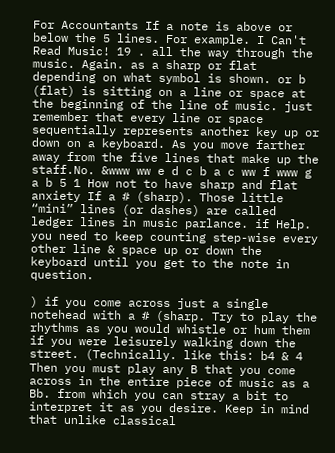For Accountants If a note is above or below the 5 lines. For example. I Can't Read Music! 19 . all the way through the music. Again. as a sharp or flat depending on what symbol is shown. or b (flat) is sitting on a line or space at the beginning of the line of music. just remember that every line or space sequentially represents another key up or down on a keyboard. As you move farther away from the five lines that make up the staff.No. &www ww e d c b a c ww f www g a b 5 1 How not to have sharp and flat anxiety If a # (sharp). Those little “mini” lines (or dashes) are called ledger lines in music parlance. if Help. you need to keep counting step-wise every other line & space up or down the keyboard until you get to the note in question.

) if you come across just a single notehead with a # (sharp. Try to play the rhythms as you would whistle or hum them if you were leisurely walking down the street. (Technically. like this: b4 & 4 Then you must play any B that you come across in the entire piece of music as a Bb. from which you can stray a bit to interpret it as you desire. Keep in mind that unlike classical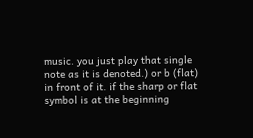music. you just play that single note as it is denoted.) or b (flat) in front of it. if the sharp or flat symbol is at the beginning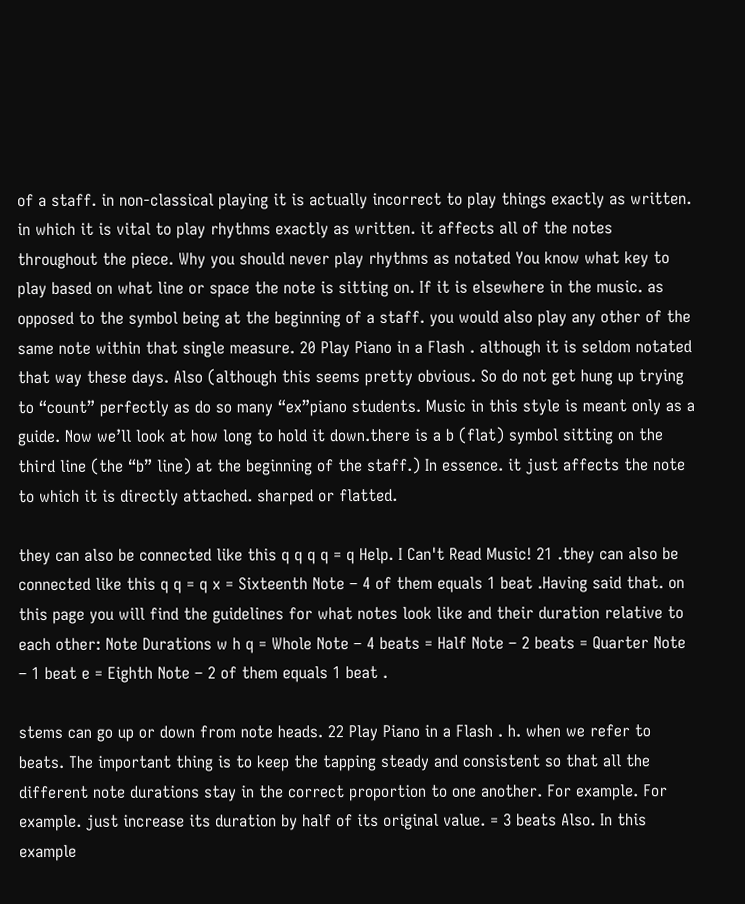of a staff. in non-classical playing it is actually incorrect to play things exactly as written. in which it is vital to play rhythms exactly as written. it affects all of the notes throughout the piece. Why you should never play rhythms as notated You know what key to play based on what line or space the note is sitting on. If it is elsewhere in the music. as opposed to the symbol being at the beginning of a staff. you would also play any other of the same note within that single measure. 20 Play Piano in a Flash . although it is seldom notated that way these days. Also (although this seems pretty obvious. So do not get hung up trying to “count” perfectly as do so many “ex”piano students. Music in this style is meant only as a guide. Now we’ll look at how long to hold it down.there is a b (flat) symbol sitting on the third line (the “b” line) at the beginning of the staff.) In essence. it just affects the note to which it is directly attached. sharped or flatted.

they can also be connected like this q q q q = q Help. I Can't Read Music! 21 .they can also be connected like this q q = q x = Sixteenth Note – 4 of them equals 1 beat .Having said that. on this page you will find the guidelines for what notes look like and their duration relative to each other: Note Durations w h q = Whole Note – 4 beats = Half Note – 2 beats = Quarter Note – 1 beat e = Eighth Note – 2 of them equals 1 beat .

stems can go up or down from note heads. 22 Play Piano in a Flash . h. when we refer to beats. The important thing is to keep the tapping steady and consistent so that all the different note durations stay in the correct proportion to one another. For example. For example. just increase its duration by half of its original value. = 3 beats Also. In this example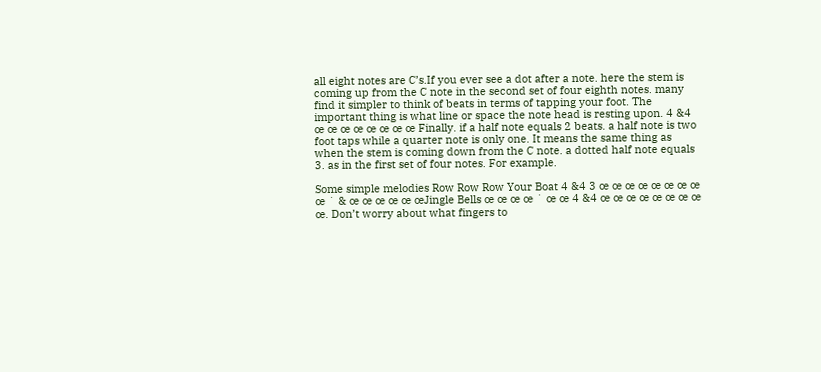all eight notes are C’s.If you ever see a dot after a note. here the stem is coming up from the C note in the second set of four eighth notes. many find it simpler to think of beats in terms of tapping your foot. The important thing is what line or space the note head is resting upon. 4 &4 œ œ œ œ œ œ œ œ Finally. if a half note equals 2 beats. a half note is two foot taps while a quarter note is only one. It means the same thing as when the stem is coming down from the C note. a dotted half note equals 3. as in the first set of four notes. For example.

Some simple melodies Row Row Row Your Boat 4 &4 3 œ œ œ œ œ œ œ œ œ ˙ & œ œ œ œ œ œJingle Bells œ œ œ œ ˙ œ œ 4 &4 œ œ œ œ œ œ œ œ œ. Don’t worry about what fingers to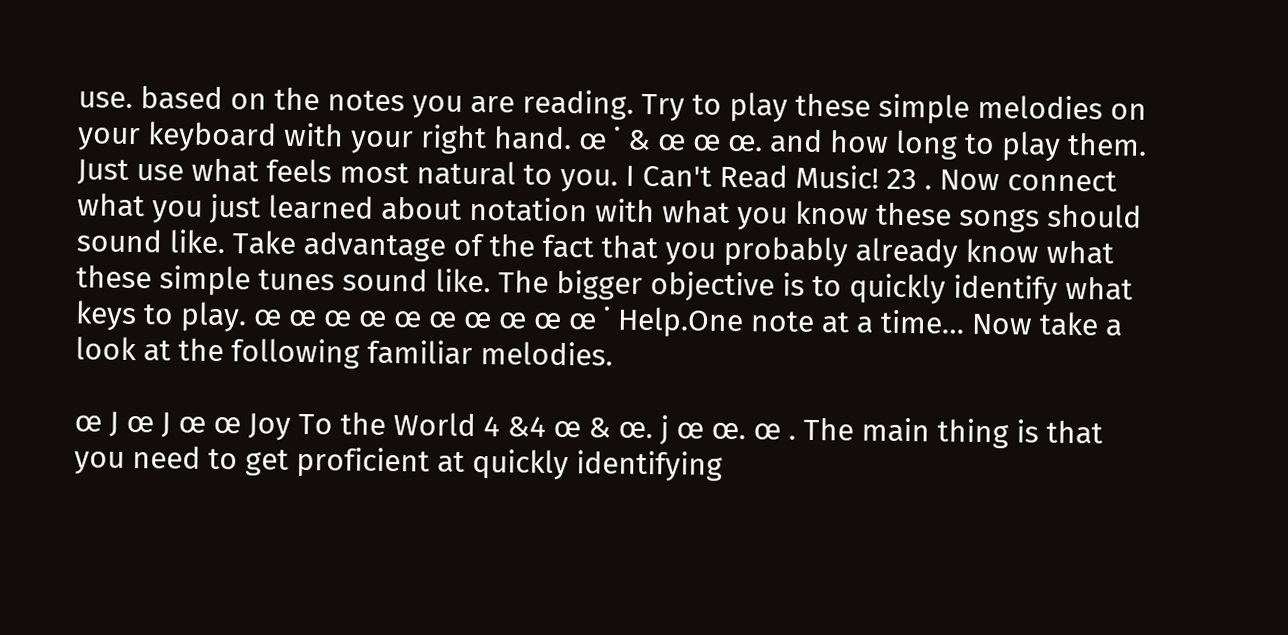use. based on the notes you are reading. Try to play these simple melodies on your keyboard with your right hand. œ ˙ & œ œ œ. and how long to play them. Just use what feels most natural to you. I Can't Read Music! 23 . Now connect what you just learned about notation with what you know these songs should sound like. Take advantage of the fact that you probably already know what these simple tunes sound like. The bigger objective is to quickly identify what keys to play. œ œ œ œ œ œ œ œ œ œ ˙ Help.One note at a time… Now take a look at the following familiar melodies.

œ J œ J œ œ Joy To the World 4 &4 œ & œ. j œ œ. œ . The main thing is that you need to get proficient at quickly identifying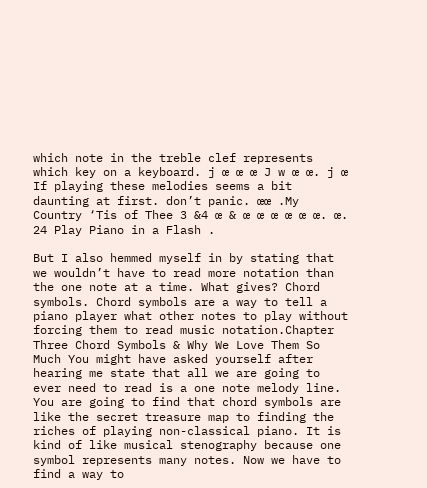which note in the treble clef represents which key on a keyboard. j œ œ œ J w œ œ. j œ If playing these melodies seems a bit daunting at first. don’t panic. œœ .My Country ‘Tis of Thee 3 &4 œ & œ œ œ œ œ œ. œ. 24 Play Piano in a Flash .

But I also hemmed myself in by stating that we wouldn’t have to read more notation than the one note at a time. What gives? Chord symbols. Chord symbols are a way to tell a piano player what other notes to play without forcing them to read music notation.Chapter Three Chord Symbols & Why We Love Them So Much You might have asked yourself after hearing me state that all we are going to ever need to read is a one note melody line. You are going to find that chord symbols are like the secret treasure map to finding the riches of playing non-classical piano. It is kind of like musical stenography because one symbol represents many notes. Now we have to find a way to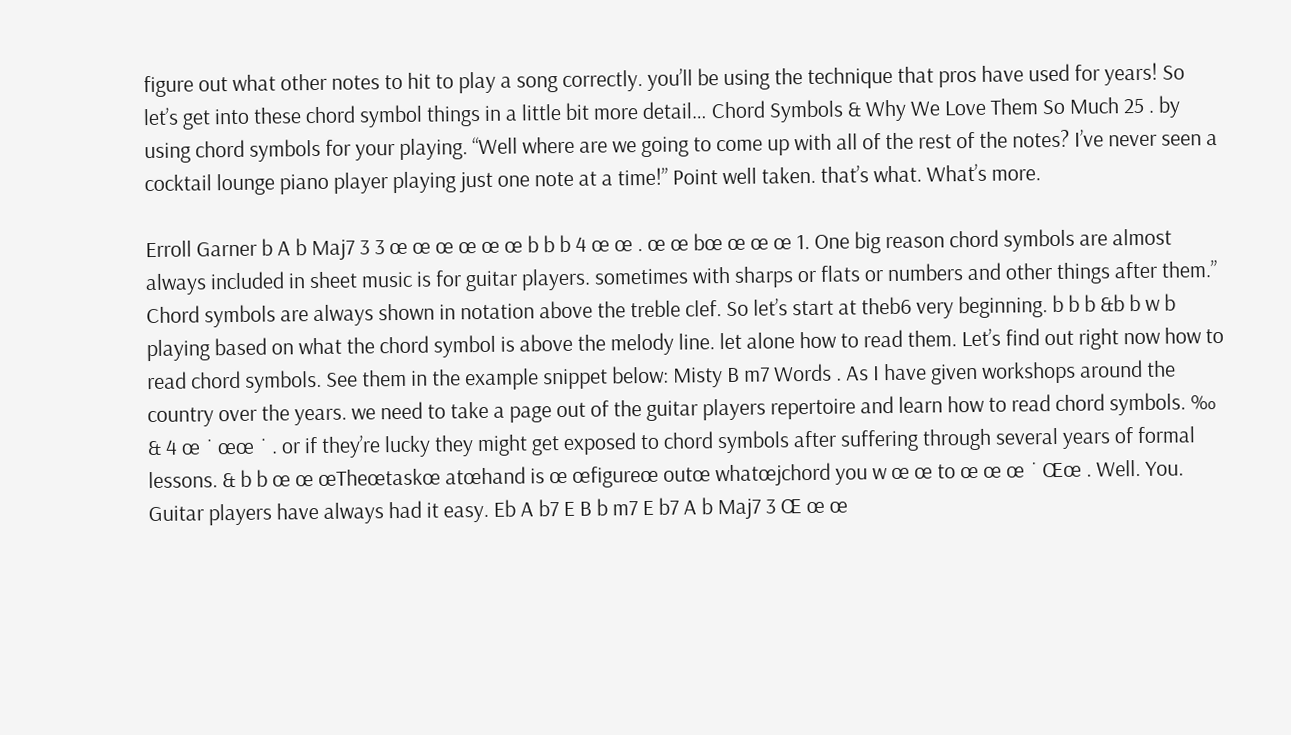figure out what other notes to hit to play a song correctly. you’ll be using the technique that pros have used for years! So let’s get into these chord symbol things in a little bit more detail… Chord Symbols & Why We Love Them So Much 25 . by using chord symbols for your playing. “Well where are we going to come up with all of the rest of the notes? I’ve never seen a cocktail lounge piano player playing just one note at a time!” Point well taken. that’s what. What’s more.

Erroll Garner b A b Maj7 3 3 œ œ œ œ œ œ b b b 4 œ œ . œ œ bœ œ œ œ 1. One big reason chord symbols are almost always included in sheet music is for guitar players. sometimes with sharps or flats or numbers and other things after them.” Chord symbols are always shown in notation above the treble clef. So let’s start at theb6 very beginning. b b b &b b w b playing based on what the chord symbol is above the melody line. let alone how to read them. Let’s find out right now how to read chord symbols. See them in the example snippet below: Misty B m7 Words . As I have given workshops around the country over the years. we need to take a page out of the guitar players repertoire and learn how to read chord symbols. ‰ & 4 œ ˙ œœ ˙ . or if they’re lucky they might get exposed to chord symbols after suffering through several years of formal lessons. & b b œ œ œTheœtaskœ atœhand is œ œfigureœ outœ whatœjchord you w œ œ to œ œ œ ˙ Œœ . Well. You. Guitar players have always had it easy. Eb A b7 E B b m7 E b7 A b Maj7 3 Œ œ œ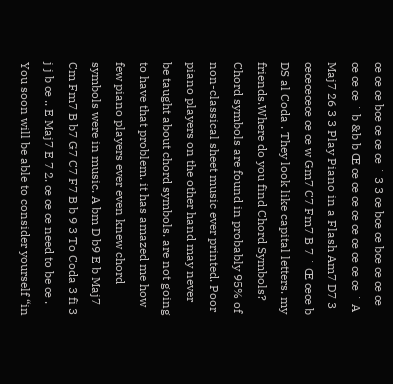œ œ œ bœ œ œ œ ˙ 3 3 œ bœ œ bœ œ œ œ œ œ œ ˙ b &b b Œ œ œ œ œ œ œ œ œ œ ˙ A Maj7 26 3 3 Play Piano in a Flash Am7 D7 3 œœœœœ œ œ w Gm7 C7 Fm7 B 7 ˙ Œ œœ b DS al Coda . They look like capital letters. my friends.Where do you find Chord Symbols? Chord symbols are found in probably 95% of non-classical sheet music ever printed. Poor piano players on the other hand may never be taught about chord symbols. are not going to have that problem. it has amazed me how few piano players ever even knew chord symbols were in music. A bm D b9 E b Maj7 Cm Fm7 B b7 G7 C7 F7 B b 9 3 To Coda 3 fi 3 j j b œ .. E Maj7 E 7 2. œ œ œ need to be œ . You soon will be able to consider yourself “in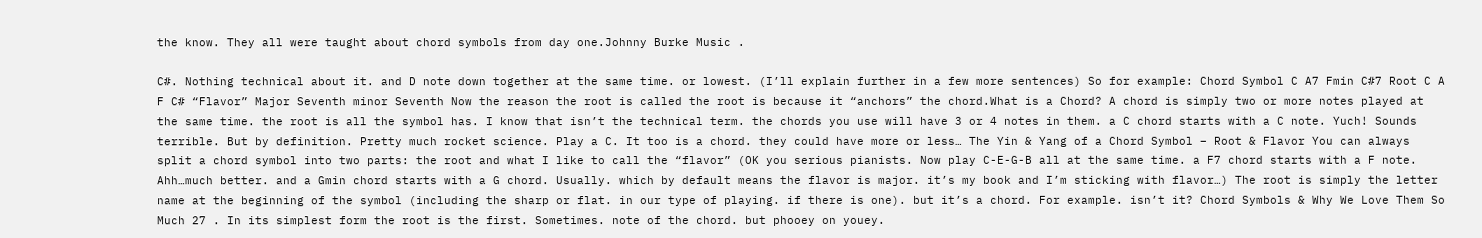the know. They all were taught about chord symbols from day one.Johnny Burke Music .

C#. Nothing technical about it. and D note down together at the same time. or lowest. (I’ll explain further in a few more sentences) So for example: Chord Symbol C A7 Fmin C#7 Root C A F C# “Flavor” Major Seventh minor Seventh Now the reason the root is called the root is because it “anchors” the chord.What is a Chord? A chord is simply two or more notes played at the same time. the root is all the symbol has. I know that isn’t the technical term. the chords you use will have 3 or 4 notes in them. a C chord starts with a C note. Yuch! Sounds terrible. But by definition. Pretty much rocket science. Play a C. It too is a chord. they could have more or less… The Yin & Yang of a Chord Symbol – Root & Flavor You can always split a chord symbol into two parts: the root and what I like to call the “flavor” (OK you serious pianists. Now play C-E-G-B all at the same time. a F7 chord starts with a F note. Ahh…much better. and a Gmin chord starts with a G chord. Usually. which by default means the flavor is major. it’s my book and I’m sticking with flavor…) The root is simply the letter name at the beginning of the symbol (including the sharp or flat. in our type of playing. if there is one). but it’s a chord. For example. isn’t it? Chord Symbols & Why We Love Them So Much 27 . In its simplest form the root is the first. Sometimes. note of the chord. but phooey on youey.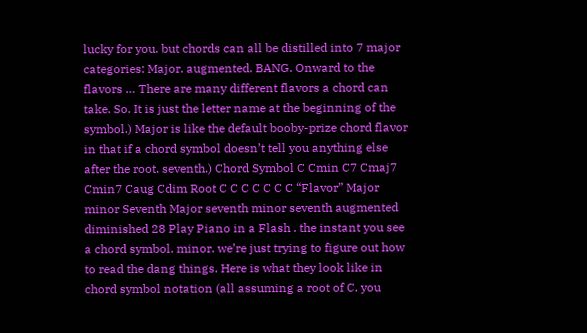lucky for you. but chords can all be distilled into 7 major categories: Major. augmented. BANG. Onward to the flavors … There are many different flavors a chord can take. So. It is just the letter name at the beginning of the symbol.) Major is like the default booby-prize chord flavor in that if a chord symbol doesn’t tell you anything else after the root. seventh.) Chord Symbol C Cmin C7 Cmaj7 Cmin7 Caug Cdim Root C C C C C C C “Flavor” Major minor Seventh Major seventh minor seventh augmented diminished 28 Play Piano in a Flash . the instant you see a chord symbol. minor. we’re just trying to figure out how to read the dang things. Here is what they look like in chord symbol notation (all assuming a root of C. you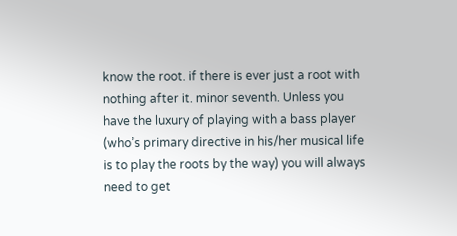know the root. if there is ever just a root with nothing after it. minor seventh. Unless you have the luxury of playing with a bass player (who’s primary directive in his/her musical life is to play the roots by the way) you will always need to get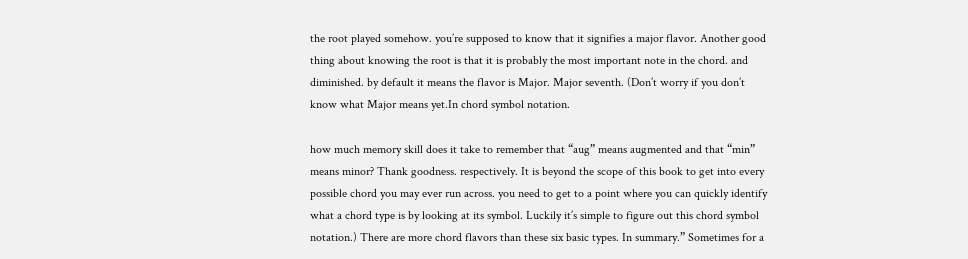the root played somehow. you’re supposed to know that it signifies a major flavor. Another good thing about knowing the root is that it is probably the most important note in the chord. and diminished. by default it means the flavor is Major. Major seventh. (Don’t worry if you don’t know what Major means yet.In chord symbol notation.

how much memory skill does it take to remember that “aug” means augmented and that “min” means minor? Thank goodness. respectively. It is beyond the scope of this book to get into every possible chord you may ever run across. you need to get to a point where you can quickly identify what a chord type is by looking at its symbol. Luckily it’s simple to figure out this chord symbol notation.) There are more chord flavors than these six basic types. In summary.” Sometimes for a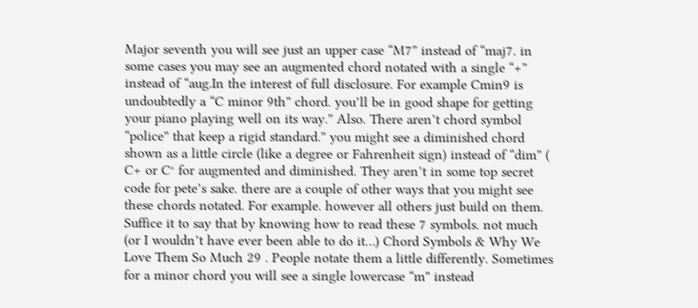Major seventh you will see just an upper case “M7” instead of “maj7. in some cases you may see an augmented chord notated with a single “+” instead of “aug.In the interest of full disclosure. For example Cmin9 is undoubtedly a “C minor 9th” chord. you’ll be in good shape for getting your piano playing well on its way.” Also. There aren’t chord symbol “police” that keep a rigid standard.” you might see a diminished chord shown as a little circle (like a degree or Fahrenheit sign) instead of “dim” ( C+ or C° for augmented and diminished. They aren’t in some top secret code for pete’s sake. there are a couple of other ways that you might see these chords notated. For example. however all others just build on them. Suffice it to say that by knowing how to read these 7 symbols. not much (or I wouldn’t have ever been able to do it…) Chord Symbols & Why We Love Them So Much 29 . People notate them a little differently. Sometimes for a minor chord you will see a single lowercase “m” instead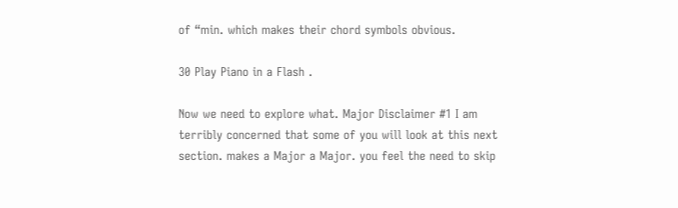of “min. which makes their chord symbols obvious.

30 Play Piano in a Flash .

Now we need to explore what. Major Disclaimer #1 I am terribly concerned that some of you will look at this next section. makes a Major a Major. you feel the need to skip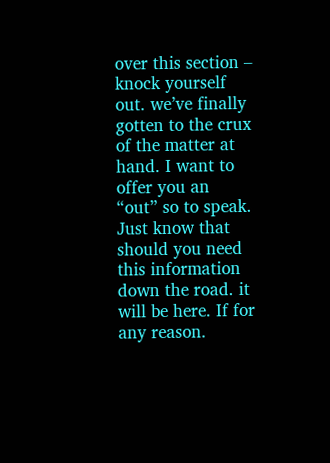over this section – knock yourself out. we’ve finally gotten to the crux of the matter at hand. I want to offer you an “out” so to speak. Just know that should you need this information down the road. it will be here. If for any reason.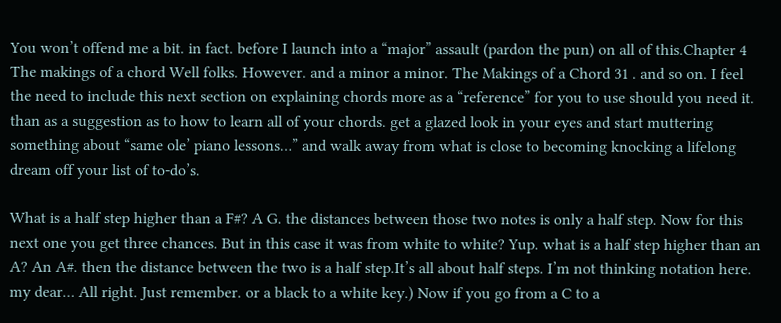You won’t offend me a bit. in fact. before I launch into a “major” assault (pardon the pun) on all of this.Chapter 4 The makings of a chord Well folks. However. and a minor a minor. The Makings of a Chord 31 . and so on. I feel the need to include this next section on explaining chords more as a “reference” for you to use should you need it. than as a suggestion as to how to learn all of your chords. get a glazed look in your eyes and start muttering something about “same ole’ piano lessons…” and walk away from what is close to becoming knocking a lifelong dream off your list of to-do’s.

What is a half step higher than a F#? A G. the distances between those two notes is only a half step. Now for this next one you get three chances. But in this case it was from white to white? Yup. what is a half step higher than an A? An A#. then the distance between the two is a half step.It’s all about half steps. I’m not thinking notation here. my dear… All right. Just remember. or a black to a white key.) Now if you go from a C to a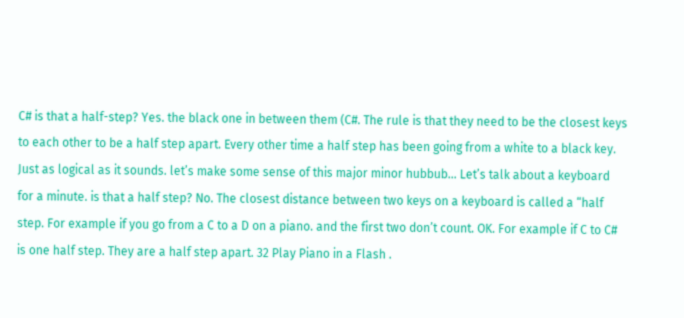C# is that a half-step? Yes. the black one in between them (C#. The rule is that they need to be the closest keys to each other to be a half step apart. Every other time a half step has been going from a white to a black key. Just as logical as it sounds. let’s make some sense of this major minor hubbub… Let’s talk about a keyboard for a minute. is that a half step? No. The closest distance between two keys on a keyboard is called a “half step. For example if you go from a C to a D on a piano. and the first two don’t count. OK. For example if C to C# is one half step. They are a half step apart. 32 Play Piano in a Flash .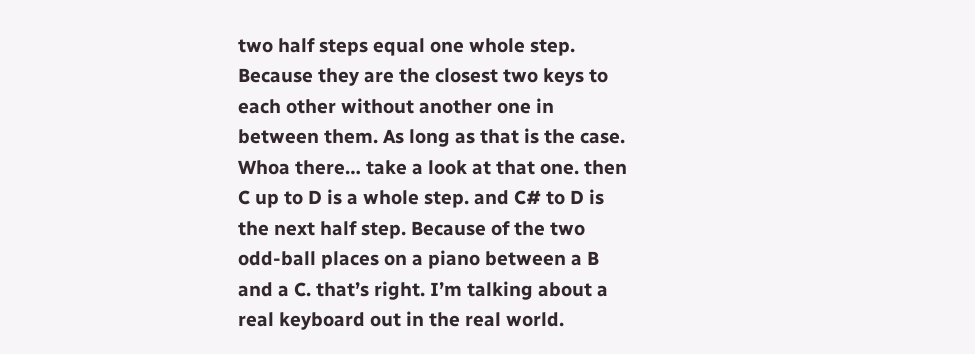two half steps equal one whole step. Because they are the closest two keys to each other without another one in between them. As long as that is the case. Whoa there… take a look at that one. then C up to D is a whole step. and C# to D is the next half step. Because of the two odd-ball places on a piano between a B and a C. that’s right. I’m talking about a real keyboard out in the real world.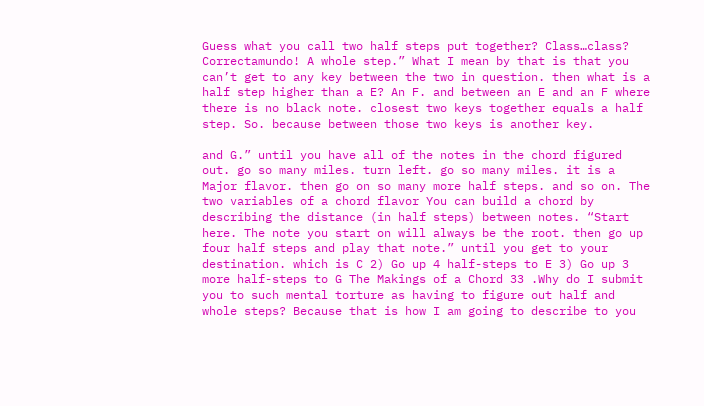Guess what you call two half steps put together? Class…class? Correctamundo! A whole step.” What I mean by that is that you can’t get to any key between the two in question. then what is a half step higher than a E? An F. and between an E and an F where there is no black note. closest two keys together equals a half step. So. because between those two keys is another key.

and G.” until you have all of the notes in the chord figured out. go so many miles. turn left. go so many miles. it is a Major flavor. then go on so many more half steps. and so on. The two variables of a chord flavor You can build a chord by describing the distance (in half steps) between notes. “Start here. The note you start on will always be the root. then go up four half steps and play that note.” until you get to your destination. which is C 2) Go up 4 half-steps to E 3) Go up 3 more half-steps to G The Makings of a Chord 33 .Why do I submit you to such mental torture as having to figure out half and whole steps? Because that is how I am going to describe to you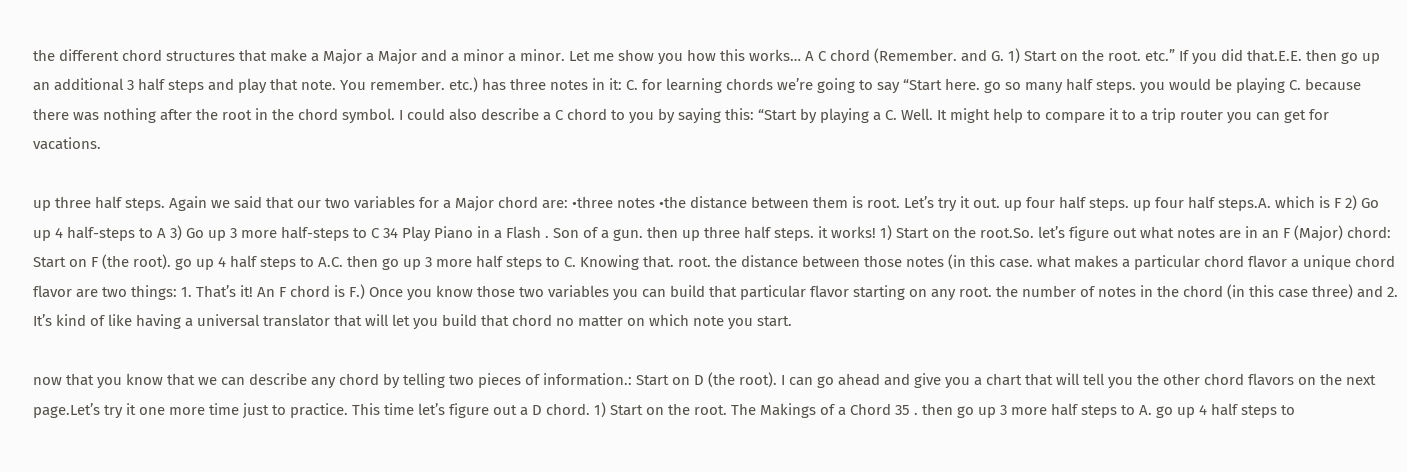the different chord structures that make a Major a Major and a minor a minor. Let me show you how this works… A C chord (Remember. and G. 1) Start on the root. etc.” If you did that.E.E. then go up an additional 3 half steps and play that note. You remember. etc.) has three notes in it: C. for learning chords we’re going to say “Start here. go so many half steps. you would be playing C. because there was nothing after the root in the chord symbol. I could also describe a C chord to you by saying this: “Start by playing a C. Well. It might help to compare it to a trip router you can get for vacations.

up three half steps. Again we said that our two variables for a Major chord are: •three notes •the distance between them is root. Let’s try it out. up four half steps. up four half steps.A. which is F 2) Go up 4 half-steps to A 3) Go up 3 more half-steps to C 34 Play Piano in a Flash . Son of a gun. then up three half steps. it works! 1) Start on the root.So. let’s figure out what notes are in an F (Major) chord: Start on F (the root). go up 4 half steps to A.C. then go up 3 more half steps to C. Knowing that. root. the distance between those notes (in this case. what makes a particular chord flavor a unique chord flavor are two things: 1. That’s it! An F chord is F.) Once you know those two variables you can build that particular flavor starting on any root. the number of notes in the chord (in this case three) and 2. It’s kind of like having a universal translator that will let you build that chord no matter on which note you start.

now that you know that we can describe any chord by telling two pieces of information.: Start on D (the root). I can go ahead and give you a chart that will tell you the other chord flavors on the next page.Let’s try it one more time just to practice. This time let’s figure out a D chord. 1) Start on the root. The Makings of a Chord 35 . then go up 3 more half steps to A. go up 4 half steps to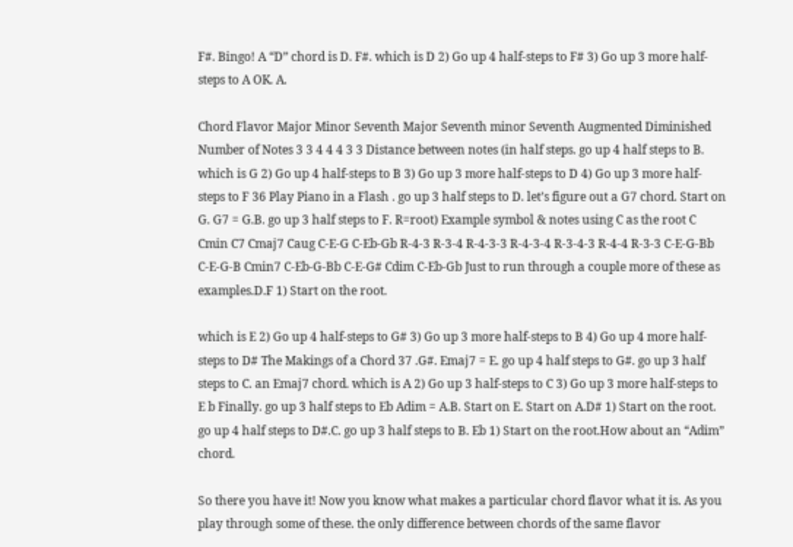F#. Bingo! A “D” chord is D. F#. which is D 2) Go up 4 half-steps to F# 3) Go up 3 more half-steps to A OK. A.

Chord Flavor Major Minor Seventh Major Seventh minor Seventh Augmented Diminished Number of Notes 3 3 4 4 4 3 3 Distance between notes (in half steps. go up 4 half steps to B. which is G 2) Go up 4 half-steps to B 3) Go up 3 more half-steps to D 4) Go up 3 more half-steps to F 36 Play Piano in a Flash . go up 3 half steps to D. let’s figure out a G7 chord. Start on G. G7 = G.B. go up 3 half steps to F. R=root) Example symbol & notes using C as the root C Cmin C7 Cmaj7 Caug C-E-G C-Eb-Gb R-4-3 R-3-4 R-4-3-3 R-4-3-4 R-3-4-3 R-4-4 R-3-3 C-E-G-Bb C-E-G-B Cmin7 C-Eb-G-Bb C-E-G# Cdim C-Eb-Gb Just to run through a couple more of these as examples.D.F 1) Start on the root.

which is E 2) Go up 4 half-steps to G# 3) Go up 3 more half-steps to B 4) Go up 4 more half-steps to D# The Makings of a Chord 37 .G#. Emaj7 = E. go up 4 half steps to G#. go up 3 half steps to C. an Emaj7 chord. which is A 2) Go up 3 half-steps to C 3) Go up 3 more half-steps to E b Finally. go up 3 half steps to Eb Adim = A.B. Start on E. Start on A.D# 1) Start on the root. go up 4 half steps to D#.C. go up 3 half steps to B. Eb 1) Start on the root.How about an “Adim” chord.

So there you have it! Now you know what makes a particular chord flavor what it is. As you play through some of these. the only difference between chords of the same flavor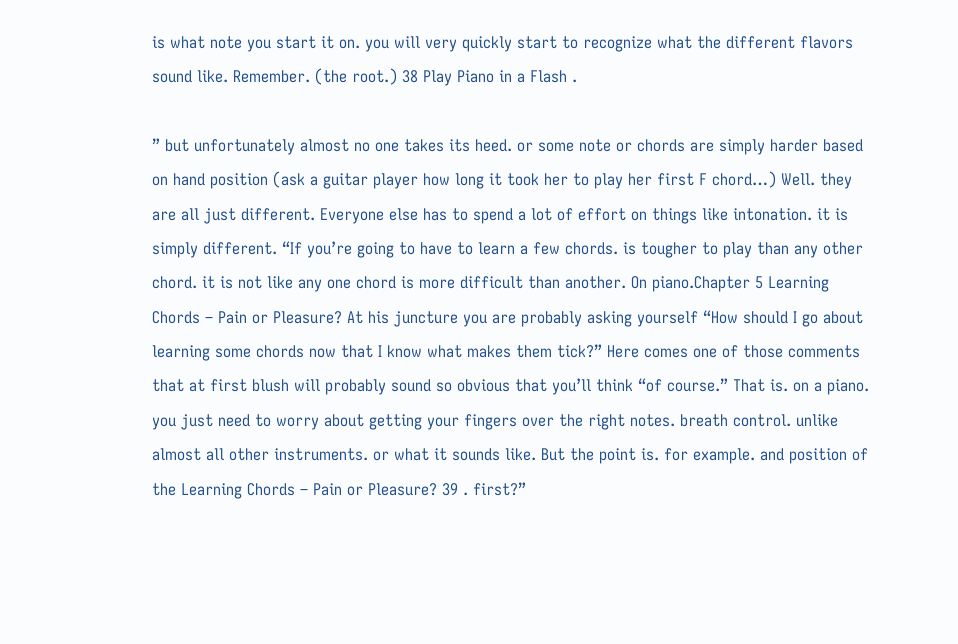is what note you start it on. you will very quickly start to recognize what the different flavors sound like. Remember. (the root.) 38 Play Piano in a Flash .

” but unfortunately almost no one takes its heed. or some note or chords are simply harder based on hand position (ask a guitar player how long it took her to play her first F chord…) Well. they are all just different. Everyone else has to spend a lot of effort on things like intonation. it is simply different. “If you’re going to have to learn a few chords. is tougher to play than any other chord. it is not like any one chord is more difficult than another. On piano.Chapter 5 Learning Chords – Pain or Pleasure? At his juncture you are probably asking yourself “How should I go about learning some chords now that I know what makes them tick?” Here comes one of those comments that at first blush will probably sound so obvious that you’ll think “of course.” That is. on a piano. you just need to worry about getting your fingers over the right notes. breath control. unlike almost all other instruments. or what it sounds like. But the point is. for example. and position of the Learning Chords – Pain or Pleasure? 39 . first?”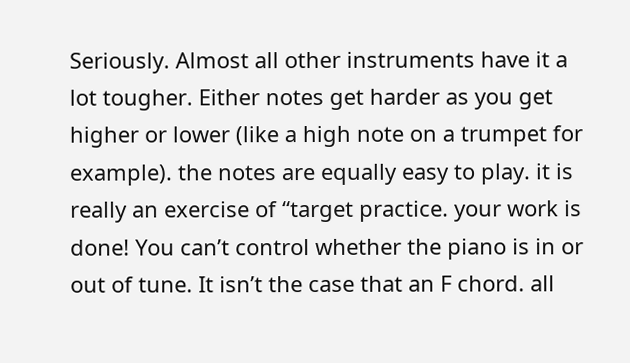Seriously. Almost all other instruments have it a lot tougher. Either notes get harder as you get higher or lower (like a high note on a trumpet for example). the notes are equally easy to play. it is really an exercise of “target practice. your work is done! You can’t control whether the piano is in or out of tune. It isn’t the case that an F chord. all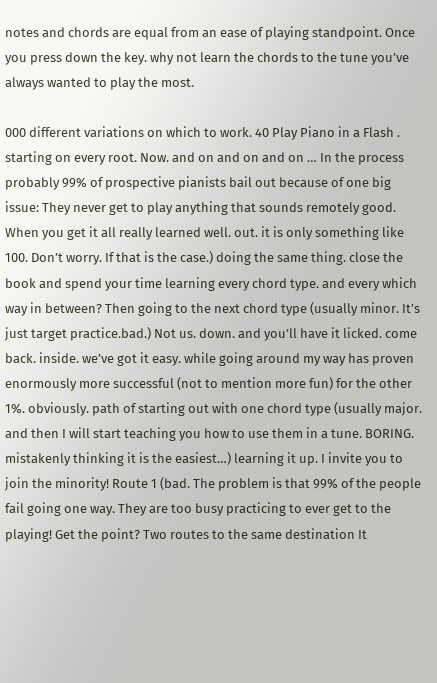notes and chords are equal from an ease of playing standpoint. Once you press down the key. why not learn the chords to the tune you’ve always wanted to play the most.

000 different variations on which to work. 40 Play Piano in a Flash . starting on every root. Now. and on and on and on … In the process probably 99% of prospective pianists bail out because of one big issue: They never get to play anything that sounds remotely good. When you get it all really learned well. out. it is only something like 100. Don’t worry. If that is the case.) doing the same thing. close the book and spend your time learning every chord type. and every which way in between? Then going to the next chord type (usually minor. It’s just target practice.bad.) Not us. down. and you’ll have it licked. come back. inside. we’ve got it easy. while going around my way has proven enormously more successful (not to mention more fun) for the other 1%. obviously. path of starting out with one chord type (usually major. and then I will start teaching you how to use them in a tune. BORING. mistakenly thinking it is the easiest…) learning it up. I invite you to join the minority! Route 1 (bad. The problem is that 99% of the people fail going one way. They are too busy practicing to ever get to the playing! Get the point? Two routes to the same destination It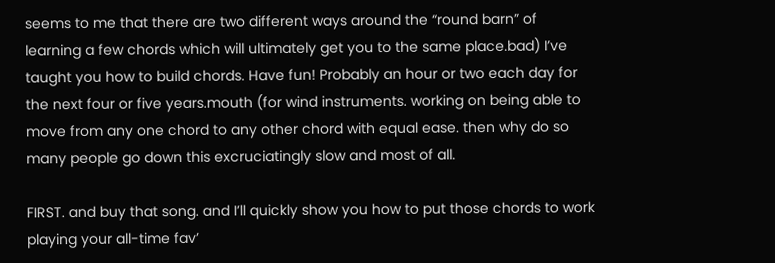seems to me that there are two different ways around the “round barn” of learning a few chords which will ultimately get you to the same place.bad) I’ve taught you how to build chords. Have fun! Probably an hour or two each day for the next four or five years.mouth (for wind instruments. working on being able to move from any one chord to any other chord with equal ease. then why do so many people go down this excruciatingly slow and most of all.

FIRST. and buy that song. and I’ll quickly show you how to put those chords to work playing your all-time fav’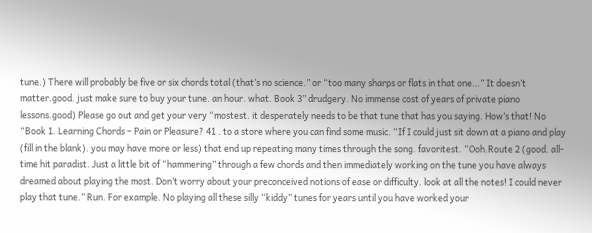tune.) There will probably be five or six chords total (that’s no science.” or “too many sharps or flats in that one…” It doesn’t matter.good. just make sure to buy your tune. an hour. what. Book 3” drudgery. No immense cost of years of private piano lessons.good) Please go out and get your very “mostest. it desperately needs to be that tune that has you saying. How’s that! No “Book 1. Learning Chords – Pain or Pleasure? 41 . to a store where you can find some music. “If I could just sit down at a piano and play (fill in the blank). you may have more or less) that end up repeating many times through the song. favoritest. “Ooh.Route 2 (good. all-time hit paradist. Just a little bit of “hammering” through a few chords and then immediately working on the tune you have always dreamed about playing the most. Don’t worry about your preconceived notions of ease or difficulty. look at all the notes! I could never play that tune.” Run. For example. No playing all these silly “kiddy” tunes for years until you have worked your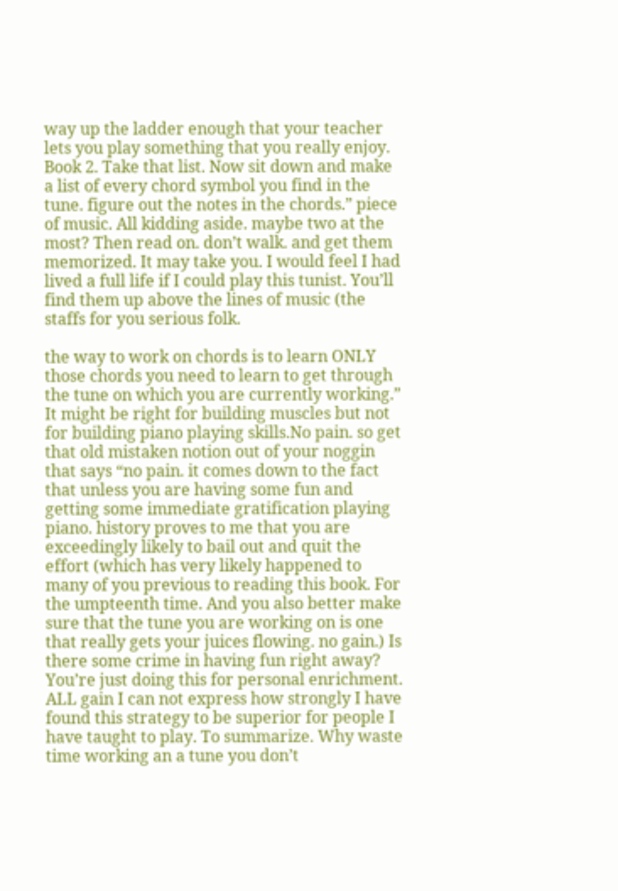way up the ladder enough that your teacher lets you play something that you really enjoy. Book 2. Take that list. Now sit down and make a list of every chord symbol you find in the tune. figure out the notes in the chords.” piece of music. All kidding aside. maybe two at the most? Then read on. don’t walk. and get them memorized. It may take you. I would feel I had lived a full life if I could play this tunist. You’ll find them up above the lines of music (the staffs for you serious folk.

the way to work on chords is to learn ONLY those chords you need to learn to get through the tune on which you are currently working.” It might be right for building muscles but not for building piano playing skills.No pain. so get that old mistaken notion out of your noggin that says “no pain. it comes down to the fact that unless you are having some fun and getting some immediate gratification playing piano. history proves to me that you are exceedingly likely to bail out and quit the effort (which has very likely happened to many of you previous to reading this book. For the umpteenth time. And you also better make sure that the tune you are working on is one that really gets your juices flowing. no gain.) Is there some crime in having fun right away? You’re just doing this for personal enrichment. ALL gain I can not express how strongly I have found this strategy to be superior for people I have taught to play. To summarize. Why waste time working an a tune you don’t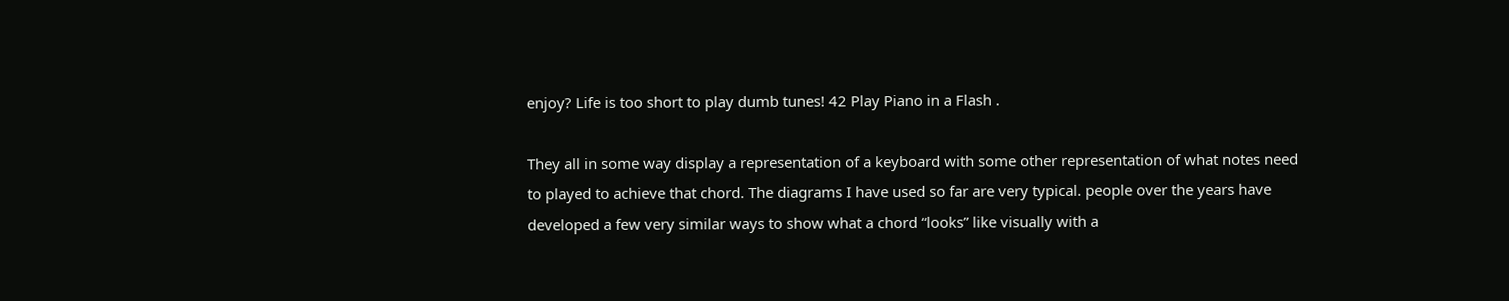enjoy? Life is too short to play dumb tunes! 42 Play Piano in a Flash .

They all in some way display a representation of a keyboard with some other representation of what notes need to played to achieve that chord. The diagrams I have used so far are very typical. people over the years have developed a few very similar ways to show what a chord “looks” like visually with a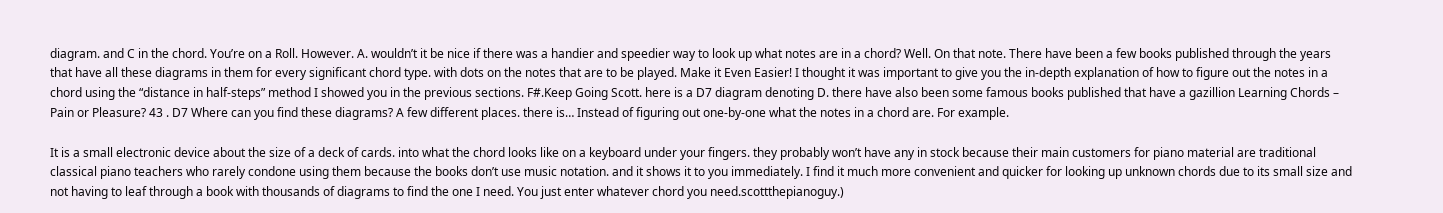diagram. and C in the chord. You’re on a Roll. However. A. wouldn’t it be nice if there was a handier and speedier way to look up what notes are in a chord? Well. On that note. There have been a few books published through the years that have all these diagrams in them for every significant chord type. with dots on the notes that are to be played. Make it Even Easier! I thought it was important to give you the in-depth explanation of how to figure out the notes in a chord using the “distance in half-steps” method I showed you in the previous sections. F#.Keep Going Scott. here is a D7 diagram denoting D. there have also been some famous books published that have a gazillion Learning Chords – Pain or Pleasure? 43 . D7 Where can you find these diagrams? A few different places. there is… Instead of figuring out one-by-one what the notes in a chord are. For example.

It is a small electronic device about the size of a deck of cards. into what the chord looks like on a keyboard under your fingers. they probably won’t have any in stock because their main customers for piano material are traditional classical piano teachers who rarely condone using them because the books don’t use music notation. and it shows it to you immediately. I find it much more convenient and quicker for looking up unknown chords due to its small size and not having to leaf through a book with thousands of diagrams to find the one I need. You just enter whatever chord you need.scottthepianoguy.)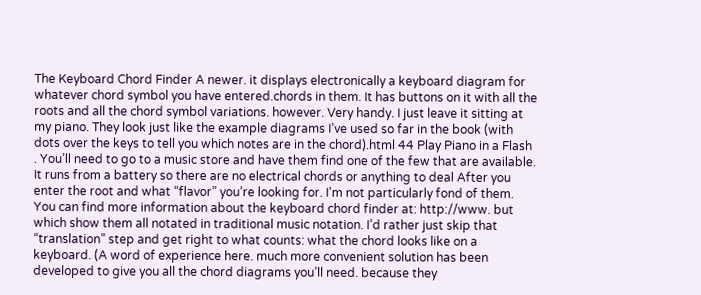The Keyboard Chord Finder A newer. it displays electronically a keyboard diagram for whatever chord symbol you have entered.chords in them. It has buttons on it with all the roots and all the chord symbol variations. however. Very handy. I just leave it sitting at my piano. They look just like the example diagrams I’ve used so far in the book (with dots over the keys to tell you which notes are in the chord).html 44 Play Piano in a Flash . You’ll need to go to a music store and have them find one of the few that are available. It runs from a battery so there are no electrical chords or anything to deal After you enter the root and what “flavor” you’re looking for. I’m not particularly fond of them. You can find more information about the keyboard chord finder at: http://www. but which show them all notated in traditional music notation. I’d rather just skip that “translation” step and get right to what counts: what the chord looks like on a keyboard. (A word of experience here. much more convenient solution has been developed to give you all the chord diagrams you’ll need. because they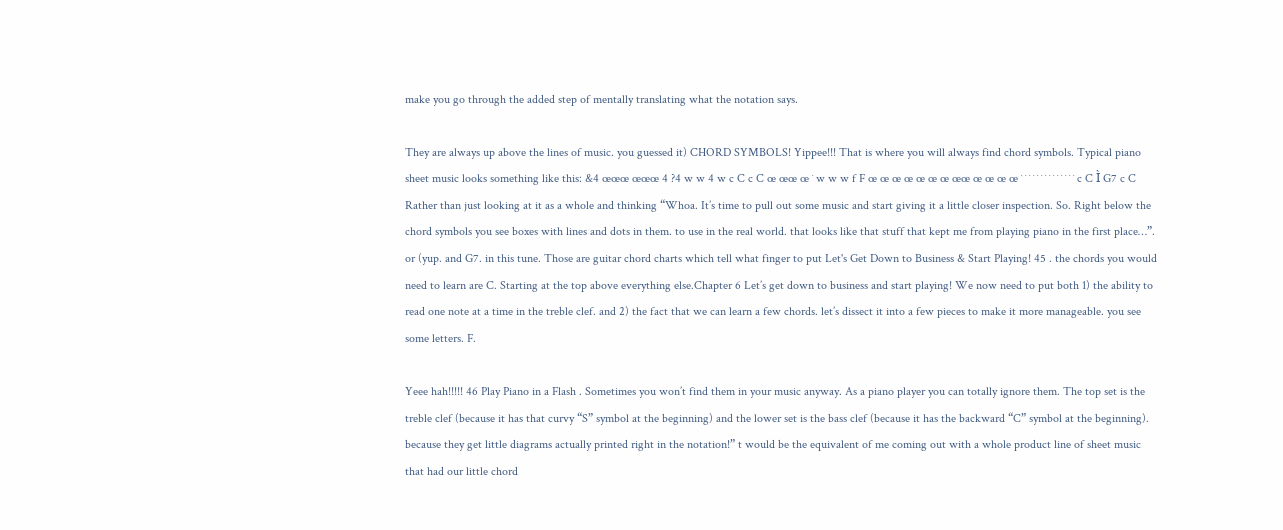make you go through the added step of mentally translating what the notation says.

They are always up above the lines of music. you guessed it) CHORD SYMBOLS! Yippee!!! That is where you will always find chord symbols. Typical piano sheet music looks something like this: &4 œœœ œœœ 4 ?4 w w 4 w c C c C œ œœ œ ˙ w w w f F œ œ œ œ œ œ œ œœ œ œ œ œ ˙ ˙ ˙ ˙ ˙ ˙ ˙ ˙ ˙ ˙ ˙ ˙ ˙ ˙ c C Ì G7 c C Rather than just looking at it as a whole and thinking “Whoa. It’s time to pull out some music and start giving it a little closer inspection. So. Right below the chord symbols you see boxes with lines and dots in them. to use in the real world. that looks like that stuff that kept me from playing piano in the first place…”. or (yup. and G7. in this tune. Those are guitar chord charts which tell what finger to put Let's Get Down to Business & Start Playing! 45 . the chords you would need to learn are C. Starting at the top above everything else.Chapter 6 Let’s get down to business and start playing! We now need to put both 1) the ability to read one note at a time in the treble clef. and 2) the fact that we can learn a few chords. let’s dissect it into a few pieces to make it more manageable. you see some letters. F.

Yeee hah!!!!! 46 Play Piano in a Flash . Sometimes you won’t find them in your music anyway. As a piano player you can totally ignore them. The top set is the treble clef (because it has that curvy “S” symbol at the beginning) and the lower set is the bass clef (because it has the backward “C” symbol at the beginning). because they get little diagrams actually printed right in the notation!” t would be the equivalent of me coming out with a whole product line of sheet music that had our little chord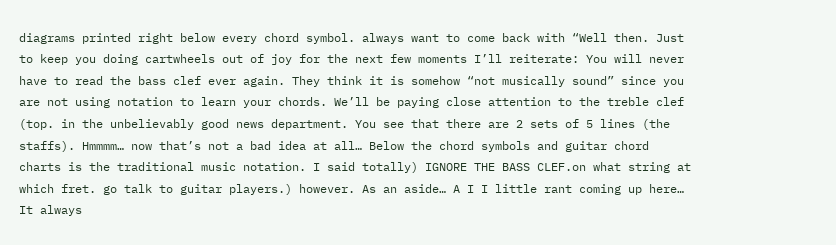diagrams printed right below every chord symbol. always want to come back with “Well then. Just to keep you doing cartwheels out of joy for the next few moments I’ll reiterate: You will never have to read the bass clef ever again. They think it is somehow “not musically sound” since you are not using notation to learn your chords. We’ll be paying close attention to the treble clef (top. in the unbelievably good news department. You see that there are 2 sets of 5 lines (the staffs). Hmmmm… now that’s not a bad idea at all… Below the chord symbols and guitar chord charts is the traditional music notation. I said totally) IGNORE THE BASS CLEF.on what string at which fret. go talk to guitar players.) however. As an aside… A I I little rant coming up here… It always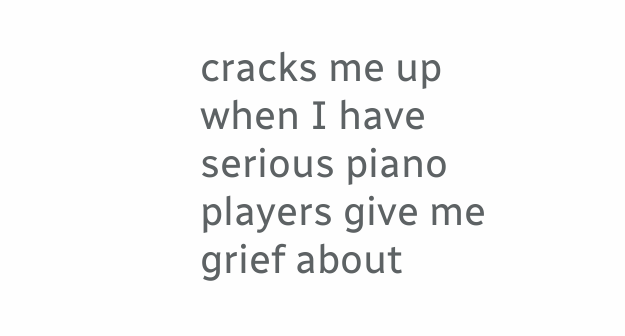cracks me up when I have serious piano players give me grief about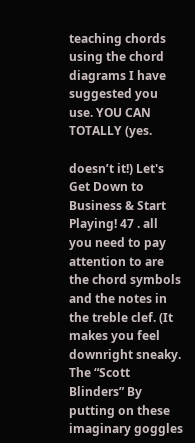teaching chords using the chord diagrams I have suggested you use. YOU CAN TOTALLY (yes.

doesn’t it!) Let's Get Down to Business & Start Playing! 47 . all you need to pay attention to are the chord symbols and the notes in the treble clef. (It makes you feel downright sneaky. The “Scott Blinders” By putting on these imaginary goggles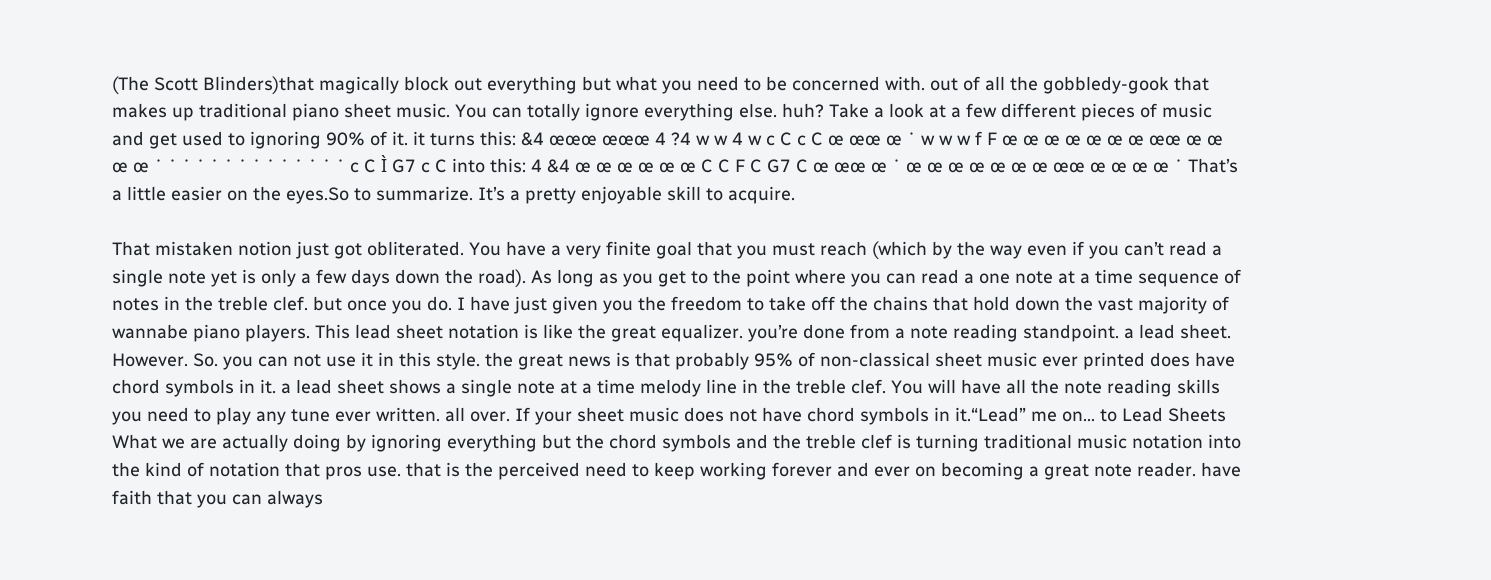(The Scott Blinders)that magically block out everything but what you need to be concerned with. out of all the gobbledy-gook that makes up traditional piano sheet music. You can totally ignore everything else. huh? Take a look at a few different pieces of music and get used to ignoring 90% of it. it turns this: &4 œœœ œœœ 4 ?4 w w 4 w c C c C œ œœ œ ˙ w w w f F œ œ œ œ œ œ œ œœ œ œ œ œ ˙ ˙ ˙ ˙ ˙ ˙ ˙ ˙ ˙ ˙ ˙ ˙ ˙ ˙ c C Ì G7 c C into this: 4 &4 œ œ œ œ œ œ C C F C G7 C œ œœ œ ˙ œ œ œ œ œ œ œ œœ œ œ œ œ ˙ That’s a little easier on the eyes.So to summarize. It’s a pretty enjoyable skill to acquire.

That mistaken notion just got obliterated. You have a very finite goal that you must reach (which by the way even if you can’t read a single note yet is only a few days down the road). As long as you get to the point where you can read a one note at a time sequence of notes in the treble clef. but once you do. I have just given you the freedom to take off the chains that hold down the vast majority of wannabe piano players. This lead sheet notation is like the great equalizer. you’re done from a note reading standpoint. a lead sheet. However. So. you can not use it in this style. the great news is that probably 95% of non-classical sheet music ever printed does have chord symbols in it. a lead sheet shows a single note at a time melody line in the treble clef. You will have all the note reading skills you need to play any tune ever written. all over. If your sheet music does not have chord symbols in it.“Lead” me on… to Lead Sheets What we are actually doing by ignoring everything but the chord symbols and the treble clef is turning traditional music notation into the kind of notation that pros use. that is the perceived need to keep working forever and ever on becoming a great note reader. have faith that you can always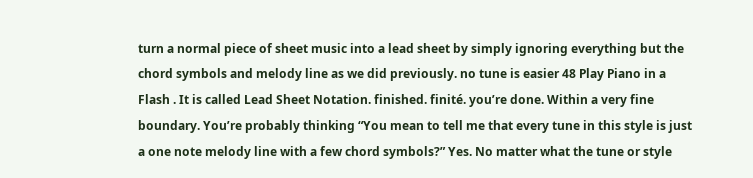turn a normal piece of sheet music into a lead sheet by simply ignoring everything but the chord symbols and melody line as we did previously. no tune is easier 48 Play Piano in a Flash . It is called Lead Sheet Notation. finished. finité. you’re done. Within a very fine boundary. You’re probably thinking “You mean to tell me that every tune in this style is just a one note melody line with a few chord symbols?” Yes. No matter what the tune or style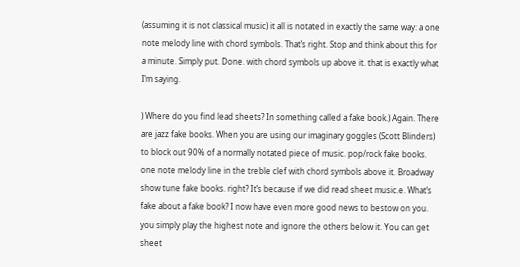(assuming it is not classical music) it all is notated in exactly the same way: a one note melody line with chord symbols. That’s right. Stop and think about this for a minute. Simply put. Done. with chord symbols up above it. that is exactly what I’m saying.

) Where do you find lead sheets? In something called a fake book.) Again. There are jazz fake books. When you are using our imaginary goggles (Scott Blinders) to block out 90% of a normally notated piece of music. pop/rock fake books. one note melody line in the treble clef with chord symbols above it. Broadway show tune fake books. right? It’s because if we did read sheet music.e. What’s fake about a fake book? I now have even more good news to bestow on you. you simply play the highest note and ignore the others below it. You can get sheet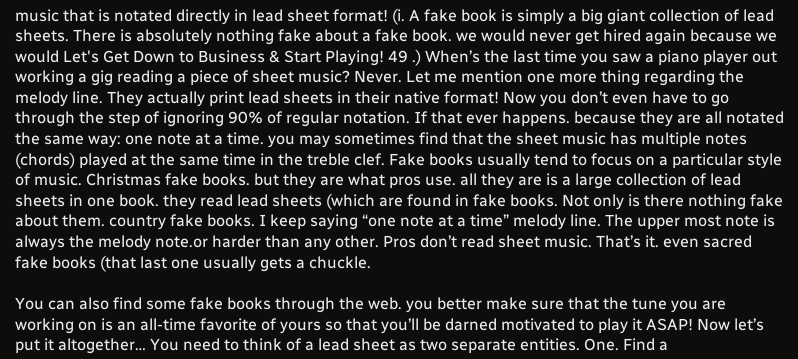music that is notated directly in lead sheet format! (i. A fake book is simply a big giant collection of lead sheets. There is absolutely nothing fake about a fake book. we would never get hired again because we would Let's Get Down to Business & Start Playing! 49 .) When’s the last time you saw a piano player out working a gig reading a piece of sheet music? Never. Let me mention one more thing regarding the melody line. They actually print lead sheets in their native format! Now you don’t even have to go through the step of ignoring 90% of regular notation. If that ever happens. because they are all notated the same way: one note at a time. you may sometimes find that the sheet music has multiple notes (chords) played at the same time in the treble clef. Fake books usually tend to focus on a particular style of music. Christmas fake books. but they are what pros use. all they are is a large collection of lead sheets in one book. they read lead sheets (which are found in fake books. Not only is there nothing fake about them. country fake books. I keep saying “one note at a time” melody line. The upper most note is always the melody note.or harder than any other. Pros don’t read sheet music. That’s it. even sacred fake books (that last one usually gets a chuckle.

You can also find some fake books through the web. you better make sure that the tune you are working on is an all-time favorite of yours so that you’ll be darned motivated to play it ASAP! Now let’s put it altogether… You need to think of a lead sheet as two separate entities. One. Find a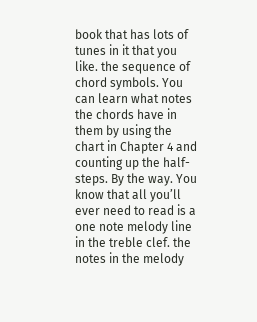book that has lots of tunes in it that you like. the sequence of chord symbols. You can learn what notes the chords have in them by using the chart in Chapter 4 and counting up the half-steps. By the way. You know that all you’ll ever need to read is a one note melody line in the treble clef. the notes in the melody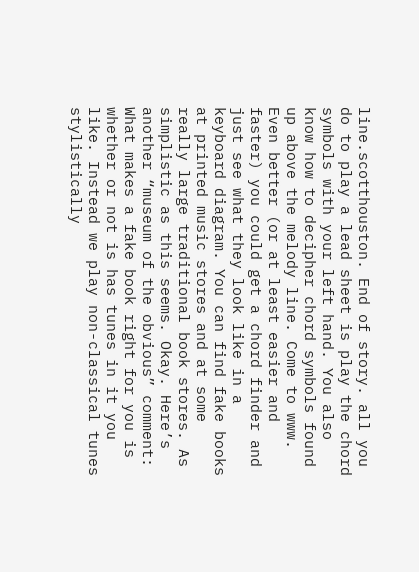line.scotthouston. End of story. all you do to play a lead sheet is play the chord symbols with your left hand. You also know how to decipher chord symbols found up above the melody line. Come to www. Even better (or at least easier and faster) you could get a chord finder and just see what they look like in a keyboard diagram. You can find fake books at printed music stores and at some really large traditional book stores. As simplistic as this seems. Okay. Here’s another “museum of the obvious” comment: What makes a fake book right for you is whether or not is has tunes in it you like. Instead we play non-classical tunes stylistically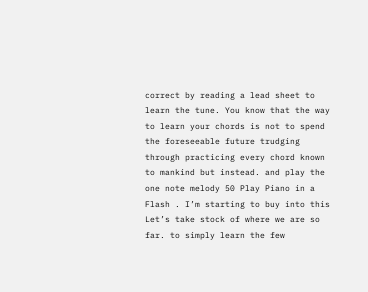correct by reading a lead sheet to learn the tune. You know that the way to learn your chords is not to spend the foreseeable future trudging through practicing every chord known to mankind but instead. and play the one note melody 50 Play Piano in a Flash . I’m starting to buy into this Let’s take stock of where we are so far. to simply learn the few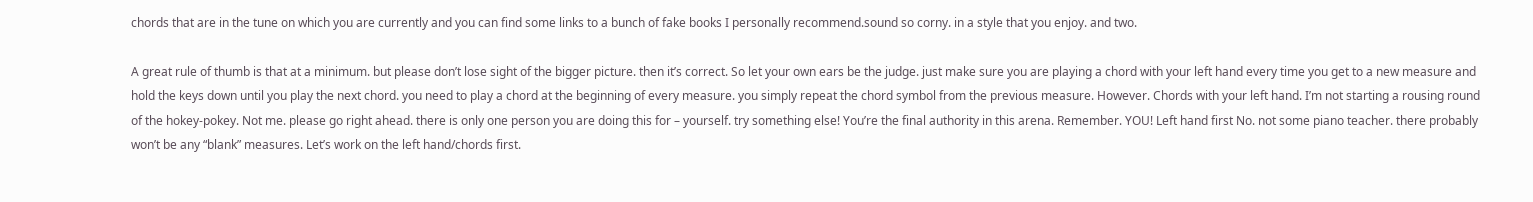chords that are in the tune on which you are currently and you can find some links to a bunch of fake books I personally recommend.sound so corny. in a style that you enjoy. and two.

A great rule of thumb is that at a minimum. but please don’t lose sight of the bigger picture. then it’s correct. So let your own ears be the judge. just make sure you are playing a chord with your left hand every time you get to a new measure and hold the keys down until you play the next chord. you need to play a chord at the beginning of every measure. you simply repeat the chord symbol from the previous measure. However. Chords with your left hand. I’m not starting a rousing round of the hokey-pokey. Not me. please go right ahead. there is only one person you are doing this for – yourself. try something else! You’re the final authority in this arena. Remember. YOU! Left hand first No. not some piano teacher. there probably won’t be any “blank” measures. Let’s work on the left hand/chords first.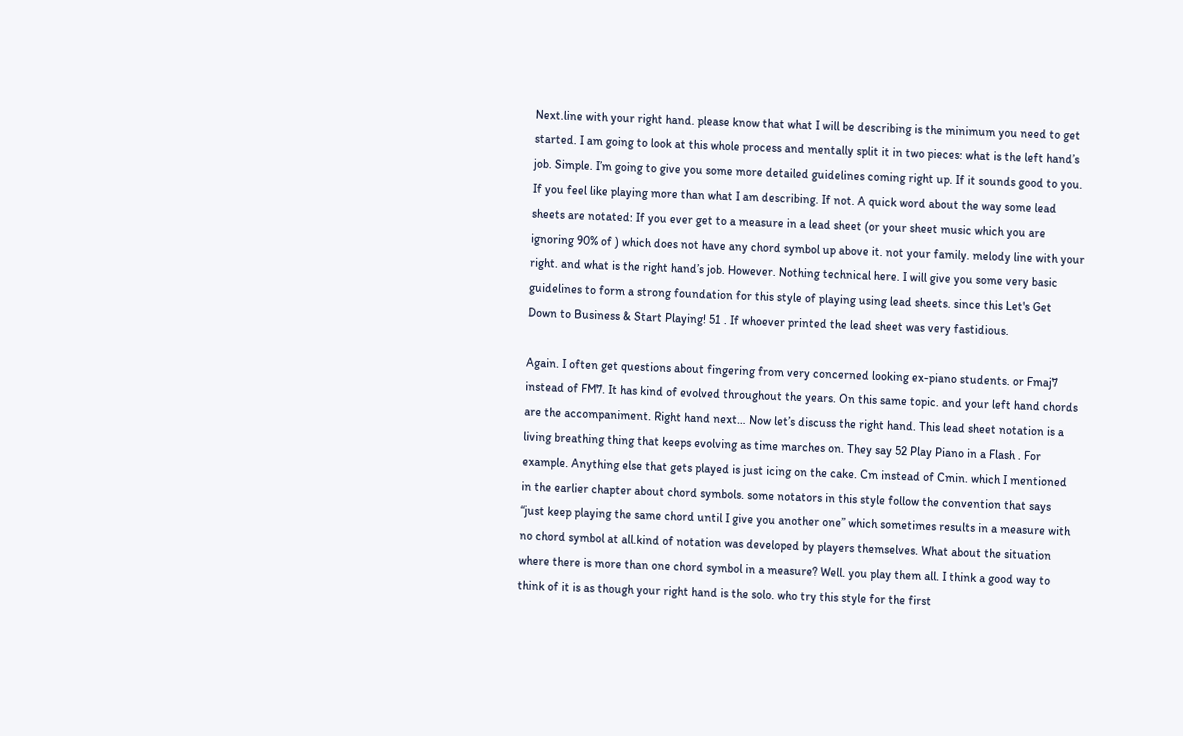Next.line with your right hand. please know that what I will be describing is the minimum you need to get started. I am going to look at this whole process and mentally split it in two pieces: what is the left hand’s job. Simple. I’m going to give you some more detailed guidelines coming right up. If it sounds good to you. If you feel like playing more than what I am describing. If not. A quick word about the way some lead sheets are notated: If you ever get to a measure in a lead sheet (or your sheet music which you are ignoring 90% of ) which does not have any chord symbol up above it. not your family. melody line with your right. and what is the right hand’s job. However. Nothing technical here. I will give you some very basic guidelines to form a strong foundation for this style of playing using lead sheets. since this Let's Get Down to Business & Start Playing! 51 . If whoever printed the lead sheet was very fastidious.

Again. I often get questions about fingering from very concerned looking ex-piano students. or Fmaj7 instead of FM7. It has kind of evolved throughout the years. On this same topic. and your left hand chords are the accompaniment. Right hand next… Now let’s discuss the right hand. This lead sheet notation is a living breathing thing that keeps evolving as time marches on. They say 52 Play Piano in a Flash . For example. Anything else that gets played is just icing on the cake. Cm instead of Cmin. which I mentioned in the earlier chapter about chord symbols. some notators in this style follow the convention that says “just keep playing the same chord until I give you another one” which sometimes results in a measure with no chord symbol at all.kind of notation was developed by players themselves. What about the situation where there is more than one chord symbol in a measure? Well. you play them all. I think a good way to think of it is as though your right hand is the solo. who try this style for the first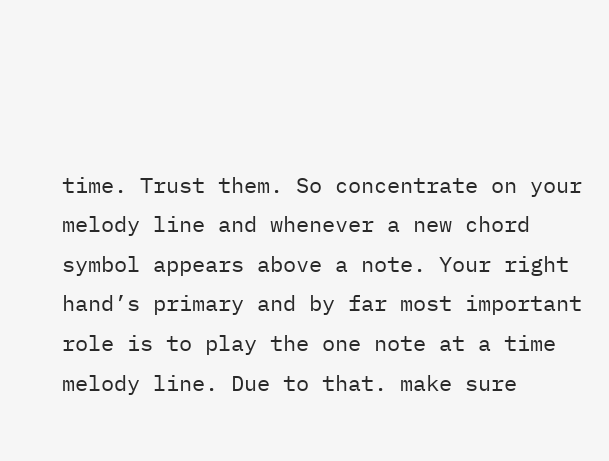time. Trust them. So concentrate on your melody line and whenever a new chord symbol appears above a note. Your right hand’s primary and by far most important role is to play the one note at a time melody line. Due to that. make sure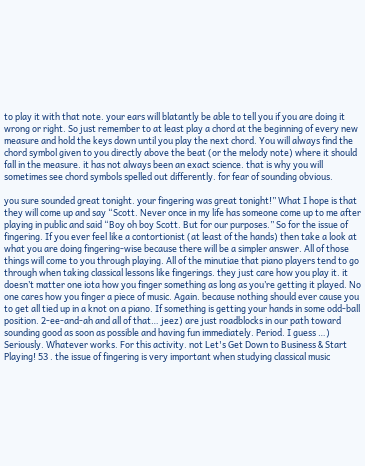to play it with that note. your ears will blatantly be able to tell you if you are doing it wrong or right. So just remember to at least play a chord at the beginning of every new measure and hold the keys down until you play the next chord. You will always find the chord symbol given to you directly above the beat (or the melody note) where it should fall in the measure. it has not always been an exact science. that is why you will sometimes see chord symbols spelled out differently. for fear of sounding obvious.

you sure sounded great tonight. your fingering was great tonight!” What I hope is that they will come up and say “Scott. Never once in my life has someone come up to me after playing in public and said “Boy oh boy Scott. But for our purposes.” So for the issue of fingering. If you ever feel like a contortionist (at least of the hands) then take a look at what you are doing fingering-wise because there will be a simpler answer. All of those things will come to you through playing. All of the minutiae that piano players tend to go through when taking classical lessons like fingerings. they just care how you play it. it doesn’t matter one iota how you finger something as long as you’re getting it played. No one cares how you finger a piece of music. Again. because nothing should ever cause you to get all tied up in a knot on a piano. If something is getting your hands in some odd-ball position. 2-ee-and-ah and all of that… jeez) are just roadblocks in our path toward sounding good as soon as possible and having fun immediately. Period. I guess …) Seriously. Whatever works. For this activity. not Let's Get Down to Business & Start Playing! 53 . the issue of fingering is very important when studying classical music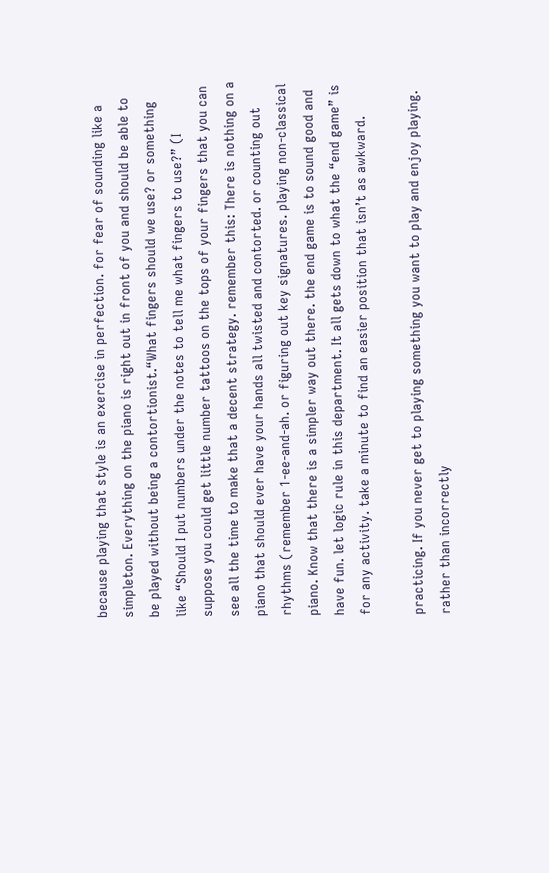because playing that style is an exercise in perfection. for fear of sounding like a simpleton. Everything on the piano is right out in front of you and should be able to be played without being a contortionist.“What fingers should we use? or something like “Should I put numbers under the notes to tell me what fingers to use?” (I suppose you could get little number tattoos on the tops of your fingers that you can see all the time to make that a decent strategy. remember this: There is nothing on a piano that should ever have your hands all twisted and contorted. or counting out rhythms (remember 1-ee-and-ah. or figuring out key signatures. playing non-classical piano. Know that there is a simpler way out there. the end game is to sound good and have fun. let logic rule in this department. It all gets down to what the “end game” is for any activity. take a minute to find an easier position that isn’t as awkward.

practicing. If you never get to playing something you want to play and enjoy playing. rather than incorrectly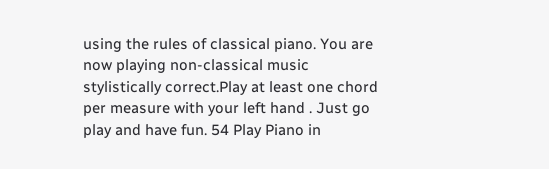using the rules of classical piano. You are now playing non-classical music stylistically correct.Play at least one chord per measure with your left hand . Just go play and have fun. 54 Play Piano in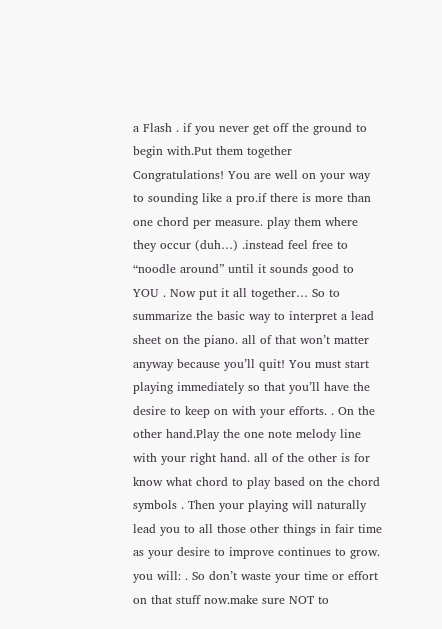a Flash . if you never get off the ground to begin with.Put them together Congratulations! You are well on your way to sounding like a pro.if there is more than one chord per measure. play them where they occur (duh…) .instead feel free to “noodle around” until it sounds good to YOU . Now put it all together… So to summarize the basic way to interpret a lead sheet on the piano. all of that won’t matter anyway because you’ll quit! You must start playing immediately so that you’ll have the desire to keep on with your efforts. . On the other hand.Play the one note melody line with your right hand. all of the other is for know what chord to play based on the chord symbols . Then your playing will naturally lead you to all those other things in fair time as your desire to improve continues to grow. you will: . So don’t waste your time or effort on that stuff now.make sure NOT to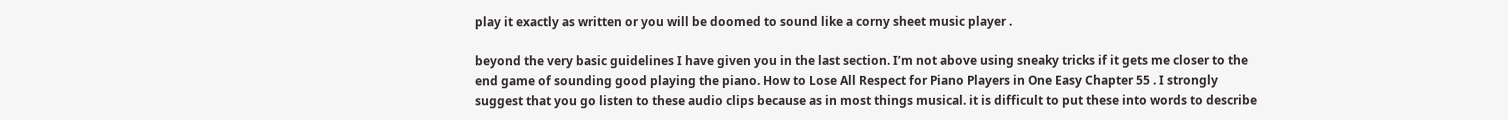play it exactly as written or you will be doomed to sound like a corny sheet music player .

beyond the very basic guidelines I have given you in the last section. I’m not above using sneaky tricks if it gets me closer to the end game of sounding good playing the piano. How to Lose All Respect for Piano Players in One Easy Chapter 55 . I strongly suggest that you go listen to these audio clips because as in most things musical. it is difficult to put these into words to describe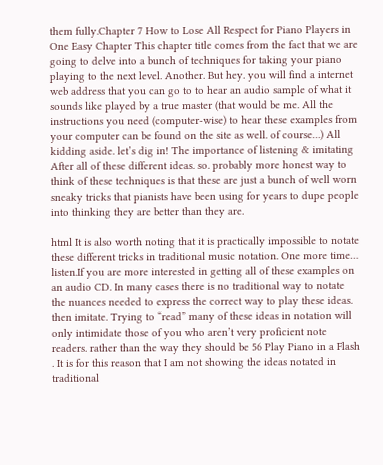them fully.Chapter 7 How to Lose All Respect for Piano Players in One Easy Chapter This chapter title comes from the fact that we are going to delve into a bunch of techniques for taking your piano playing to the next level. Another. But hey. you will find a internet web address that you can go to to hear an audio sample of what it sounds like played by a true master (that would be me. All the instructions you need (computer-wise) to hear these examples from your computer can be found on the site as well. of course…) All kidding aside. let’s dig in! The importance of listening & imitating After all of these different ideas. so. probably more honest way to think of these techniques is that these are just a bunch of well worn sneaky tricks that pianists have been using for years to dupe people into thinking they are better than they are.

html It is also worth noting that it is practically impossible to notate these different tricks in traditional music notation. One more time… listen.If you are more interested in getting all of these examples on an audio CD. In many cases there is no traditional way to notate the nuances needed to express the correct way to play these ideas. then imitate. Trying to “read” many of these ideas in notation will only intimidate those of you who aren’t very proficient note readers. rather than the way they should be 56 Play Piano in a Flash . It is for this reason that I am not showing the ideas notated in traditional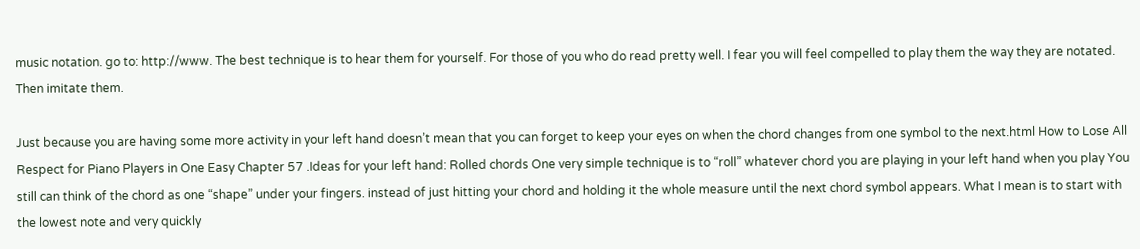music notation. go to: http://www. The best technique is to hear them for yourself. For those of you who do read pretty well. I fear you will feel compelled to play them the way they are notated. Then imitate them.

Just because you are having some more activity in your left hand doesn’t mean that you can forget to keep your eyes on when the chord changes from one symbol to the next.html How to Lose All Respect for Piano Players in One Easy Chapter 57 .Ideas for your left hand: Rolled chords One very simple technique is to “roll” whatever chord you are playing in your left hand when you play You still can think of the chord as one “shape” under your fingers. instead of just hitting your chord and holding it the whole measure until the next chord symbol appears. What I mean is to start with the lowest note and very quickly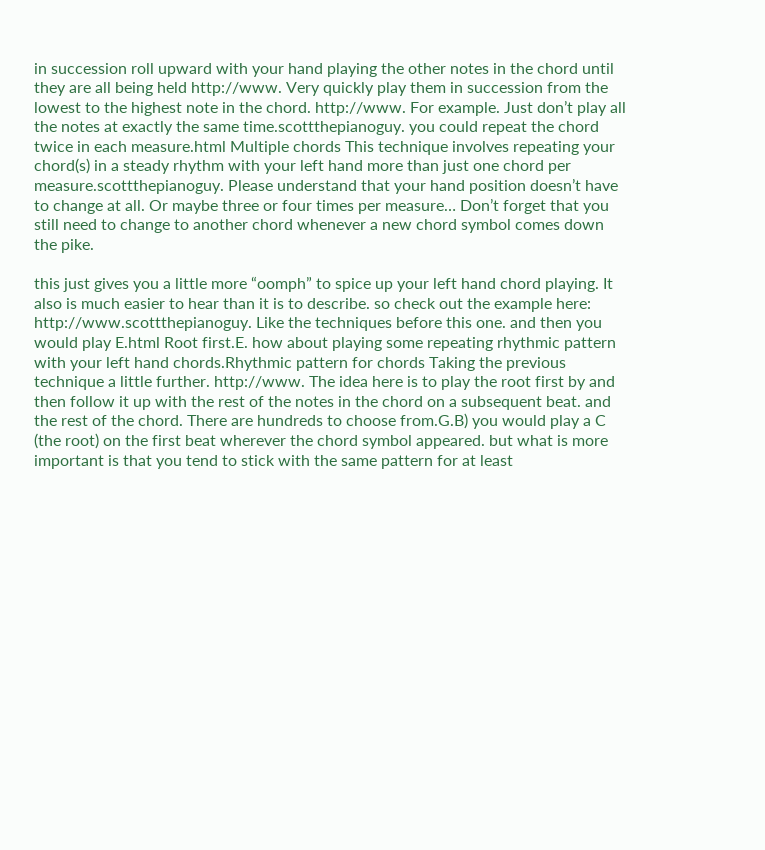in succession roll upward with your hand playing the other notes in the chord until they are all being held http://www. Very quickly play them in succession from the lowest to the highest note in the chord. http://www. For example. Just don’t play all the notes at exactly the same time.scottthepianoguy. you could repeat the chord twice in each measure.html Multiple chords This technique involves repeating your chord(s) in a steady rhythm with your left hand more than just one chord per measure.scottthepianoguy. Please understand that your hand position doesn’t have to change at all. Or maybe three or four times per measure… Don’t forget that you still need to change to another chord whenever a new chord symbol comes down the pike.

this just gives you a little more “oomph” to spice up your left hand chord playing. It also is much easier to hear than it is to describe. so check out the example here: http://www.scottthepianoguy. Like the techniques before this one. and then you would play E.html Root first.E. how about playing some repeating rhythmic pattern with your left hand chords.Rhythmic pattern for chords Taking the previous technique a little further. http://www. The idea here is to play the root first by and then follow it up with the rest of the notes in the chord on a subsequent beat. and the rest of the chord. There are hundreds to choose from.G.B) you would play a C (the root) on the first beat wherever the chord symbol appeared. but what is more important is that you tend to stick with the same pattern for at least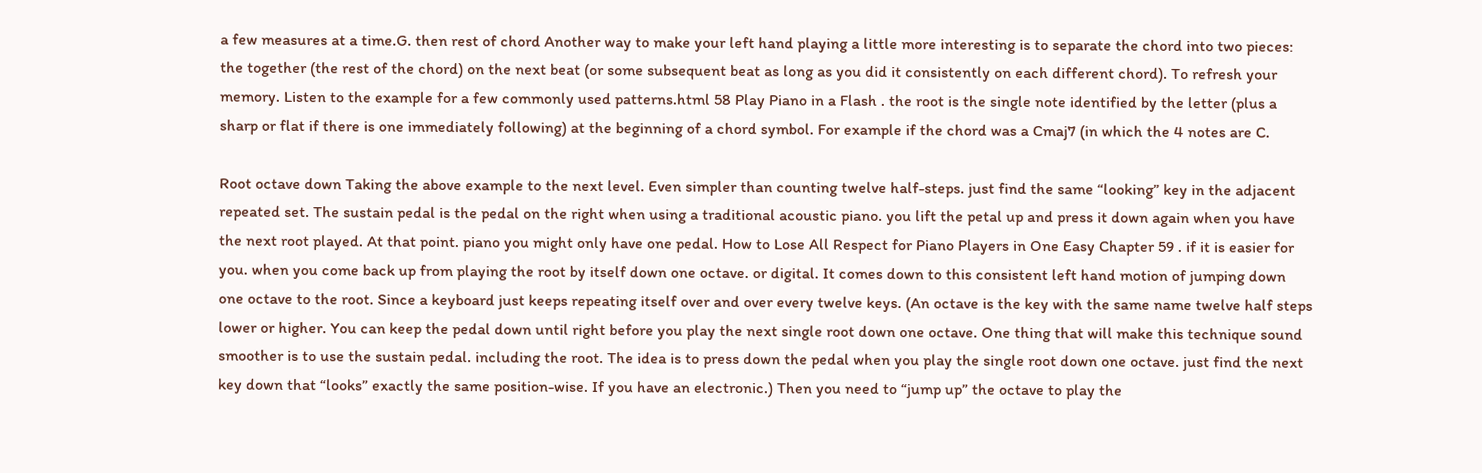a few measures at a time.G. then rest of chord Another way to make your left hand playing a little more interesting is to separate the chord into two pieces: the together (the rest of the chord) on the next beat (or some subsequent beat as long as you did it consistently on each different chord). To refresh your memory. Listen to the example for a few commonly used patterns.html 58 Play Piano in a Flash . the root is the single note identified by the letter (plus a sharp or flat if there is one immediately following) at the beginning of a chord symbol. For example if the chord was a Cmaj7 (in which the 4 notes are C.

Root octave down Taking the above example to the next level. Even simpler than counting twelve half-steps. just find the same “looking” key in the adjacent repeated set. The sustain pedal is the pedal on the right when using a traditional acoustic piano. you lift the petal up and press it down again when you have the next root played. At that point. piano you might only have one pedal. How to Lose All Respect for Piano Players in One Easy Chapter 59 . if it is easier for you. when you come back up from playing the root by itself down one octave. or digital. It comes down to this consistent left hand motion of jumping down one octave to the root. Since a keyboard just keeps repeating itself over and over every twelve keys. (An octave is the key with the same name twelve half steps lower or higher. You can keep the pedal down until right before you play the next single root down one octave. One thing that will make this technique sound smoother is to use the sustain pedal. including the root. The idea is to press down the pedal when you play the single root down one octave. just find the next key down that “looks” exactly the same position-wise. If you have an electronic.) Then you need to “jump up” the octave to play the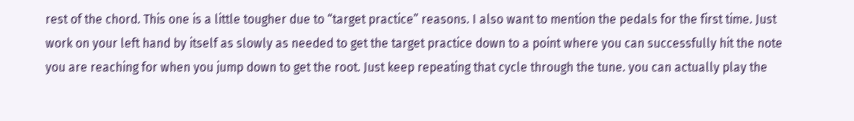rest of the chord. This one is a little tougher due to “target practice” reasons. I also want to mention the pedals for the first time. Just work on your left hand by itself as slowly as needed to get the target practice down to a point where you can successfully hit the note you are reaching for when you jump down to get the root. Just keep repeating that cycle through the tune. you can actually play the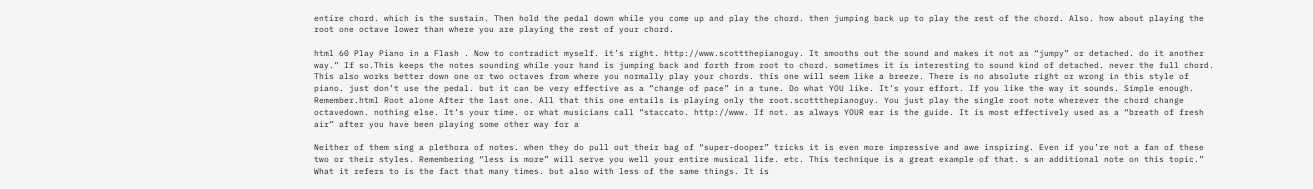entire chord. which is the sustain. Then hold the pedal down while you come up and play the chord. then jumping back up to play the rest of the chord. Also. how about playing the root one octave lower than where you are playing the rest of your chord.

html 60 Play Piano in a Flash . Now to contradict myself. it’s right. http://www.scottthepianoguy. It smooths out the sound and makes it not as “jumpy” or detached. do it another way.” If so.This keeps the notes sounding while your hand is jumping back and forth from root to chord. sometimes it is interesting to sound kind of detached. never the full chord. This also works better down one or two octaves from where you normally play your chords. this one will seem like a breeze. There is no absolute right or wrong in this style of piano. just don’t use the pedal. but it can be very effective as a “change of pace” in a tune. Do what YOU like. It’s your effort. If you like the way it sounds. Simple enough. Remember.html Root alone After the last one. All that this one entails is playing only the root.scottthepianoguy. You just play the single root note wherever the chord change octavedown. nothing else. It’s your time. or what musicians call “staccato. http://www. If not. as always YOUR ear is the guide. It is most effectively used as a “breath of fresh air” after you have been playing some other way for a

Neither of them sing a plethora of notes. when they do pull out their bag of “super-dooper” tricks it is even more impressive and awe inspiring. Even if you’re not a fan of these two or their styles. Remembering “less is more” will serve you well your entire musical life. etc. This technique is a great example of that. s an additional note on this topic.” What it refers to is the fact that many times. but also with less of the same things. It is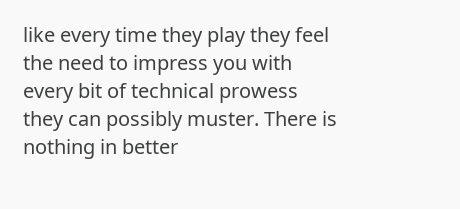like every time they play they feel the need to impress you with every bit of technical prowess they can possibly muster. There is nothing in better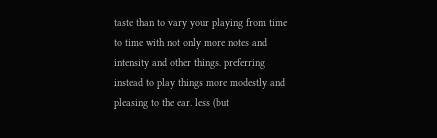taste than to vary your playing from time to time with not only more notes and intensity and other things. preferring instead to play things more modestly and pleasing to the ear. less (but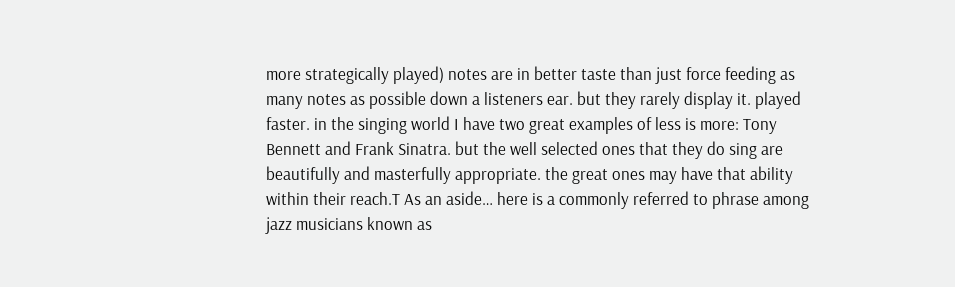more strategically played) notes are in better taste than just force feeding as many notes as possible down a listeners ear. but they rarely display it. played faster. in the singing world I have two great examples of less is more: Tony Bennett and Frank Sinatra. but the well selected ones that they do sing are beautifully and masterfully appropriate. the great ones may have that ability within their reach.T As an aside… here is a commonly referred to phrase among jazz musicians known as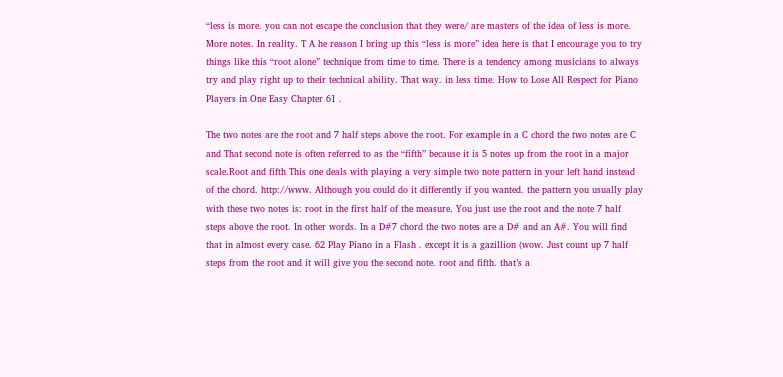“less is more. you can not escape the conclusion that they were/ are masters of the idea of less is more. More notes. In reality. T A he reason I bring up this “less is more” idea here is that I encourage you to try things like this “root alone” technique from time to time. There is a tendency among musicians to always try and play right up to their technical ability. That way. in less time. How to Lose All Respect for Piano Players in One Easy Chapter 61 .

The two notes are the root and 7 half steps above the root. For example in a C chord the two notes are C and That second note is often referred to as the “fifth” because it is 5 notes up from the root in a major scale.Root and fifth This one deals with playing a very simple two note pattern in your left hand instead of the chord. http://www. Although you could do it differently if you wanted. the pattern you usually play with these two notes is: root in the first half of the measure. You just use the root and the note 7 half steps above the root. In other words. In a D#7 chord the two notes are a D# and an A#. You will find that in almost every case. 62 Play Piano in a Flash . except it is a gazillion (wow. Just count up 7 half steps from the root and it will give you the second note. root and fifth. that’s a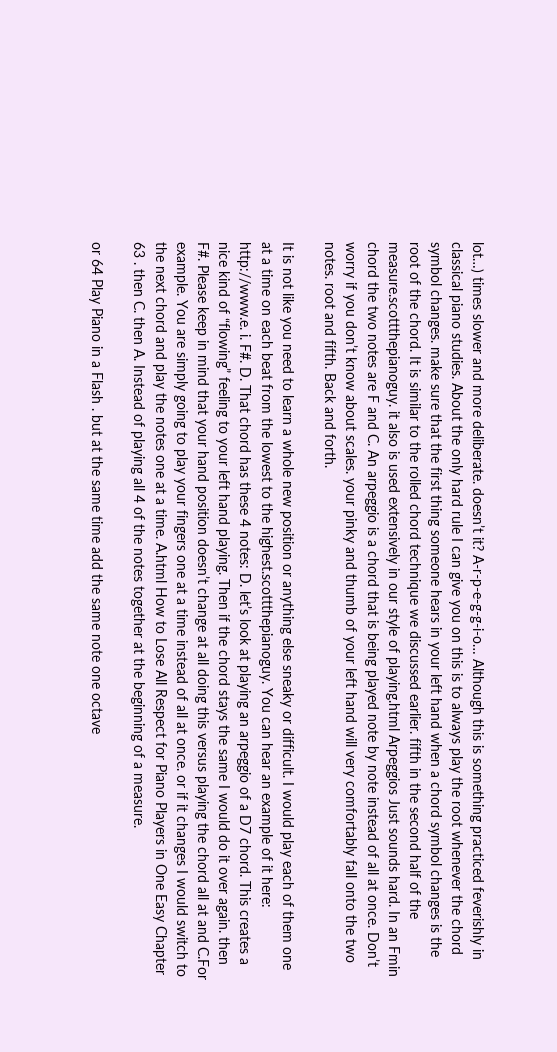lot…) times slower and more deliberate. doesn’t it? A-r-p-e-g-g-i-o… Although this is something practiced feverishly in classical piano studies. About the only hard rule I can give you on this is to always play the root whenever the chord symbol changes. make sure that the first thing someone hears in your left hand when a chord symbol changes is the root of the chord. It is similar to the rolled chord technique we discussed earlier. fifth in the second half of the measure.scottthepianoguy. it also is used extensively in our style of playing.html Arpeggios Just sounds hard. In an Fmin chord the two notes are F and C. An arpeggio is a chord that is being played note by note instead of all at once. Don’t worry if you don’t know about scales. your pinky and thumb of your left hand will very comfortably fall onto the two notes. root and fifth. Back and forth.

It is not like you need to learn a whole new position or anything else sneaky or difficult. I would play each of them one at a time on each beat from the lowest to the highest.scottthepianoguy. You can hear an example of it here: http://www.e. i. F#. D. That chord has these 4 notes: D. let’s look at playing an arpeggio of a D7 chord. This creates a nice kind of “flowing” feeling to your left hand playing. Then if the chord stays the same I would do it over again. then F#. Please keep in mind that your hand position doesn’t change at all doing this versus playing the chord all at and C.For example. You are simply going to play your fingers one at a time instead of all at once. or if it changes I would switch to the next chord and play the notes one at a time. A.html How to Lose All Respect for Piano Players in One Easy Chapter 63 . then C. then A. Instead of playing all 4 of the notes together at the beginning of a measure.

or 64 Play Piano in a Flash . but at the same time add the same note one octave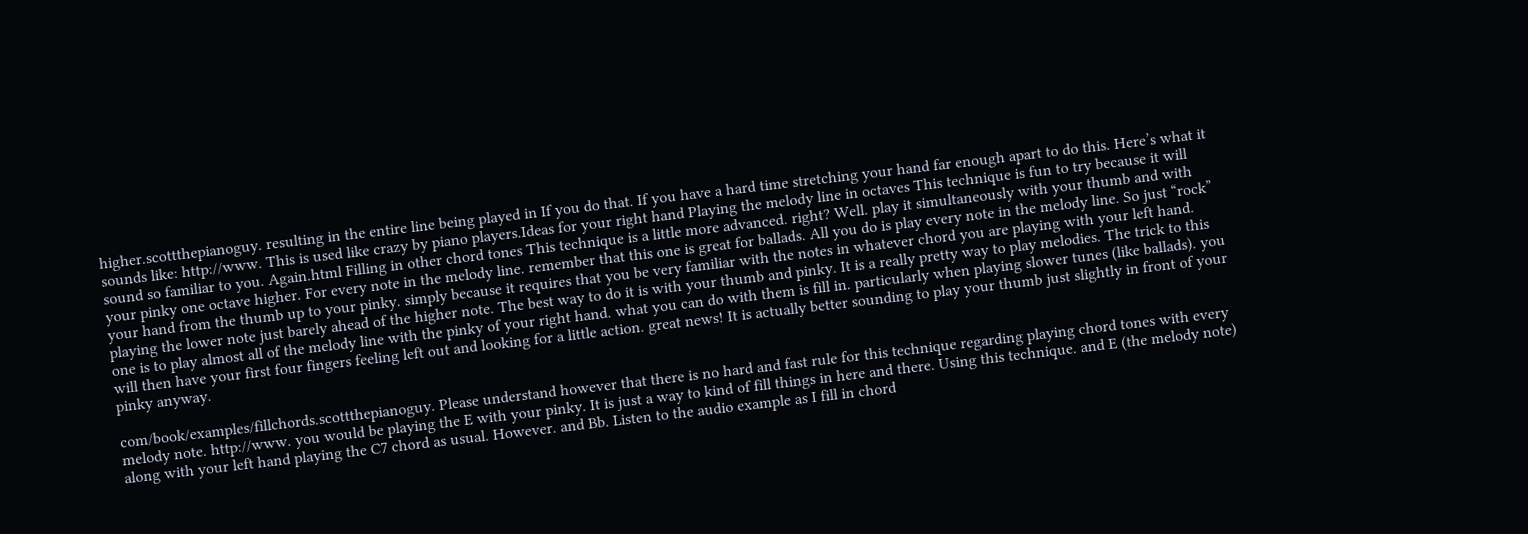higher.scottthepianoguy. resulting in the entire line being played in If you do that. If you have a hard time stretching your hand far enough apart to do this. Here’s what it sounds like: http://www. This is used like crazy by piano players.Ideas for your right hand Playing the melody line in octaves This technique is fun to try because it will sound so familiar to you. Again.html Filling in other chord tones This technique is a little more advanced. right? Well. play it simultaneously with your thumb and with your pinky one octave higher. For every note in the melody line. remember that this one is great for ballads. All you do is play every note in the melody line. So just “rock” your hand from the thumb up to your pinky. simply because it requires that you be very familiar with the notes in whatever chord you are playing with your left hand. playing the lower note just barely ahead of the higher note. The best way to do it is with your thumb and pinky. It is a really pretty way to play melodies. The trick to this one is to play almost all of the melody line with the pinky of your right hand. what you can do with them is fill in. particularly when playing slower tunes (like ballads). you will then have your first four fingers feeling left out and looking for a little action. great news! It is actually better sounding to play your thumb just slightly in front of your pinky anyway.

com/book/examples/fillchords.scottthepianoguy. Please understand however that there is no hard and fast rule for this technique regarding playing chord tones with every melody note. http://www. you would be playing the E with your pinky. It is just a way to kind of fill things in here and there. Using this technique. and E (the melody note) along with your left hand playing the C7 chord as usual. However. and Bb. Listen to the audio example as I fill in chord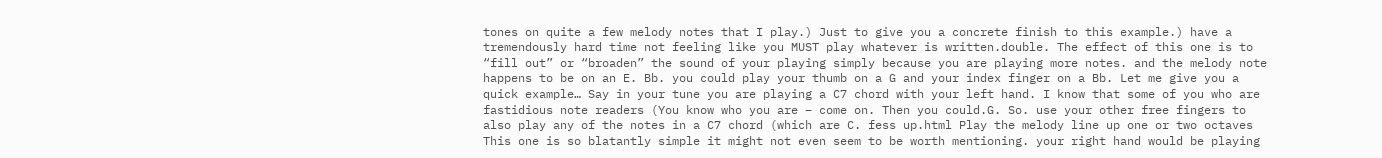tones on quite a few melody notes that I play.) Just to give you a concrete finish to this example.) have a tremendously hard time not feeling like you MUST play whatever is written.double. The effect of this one is to “fill out” or “broaden” the sound of your playing simply because you are playing more notes. and the melody note happens to be on an E. Bb. you could play your thumb on a G and your index finger on a Bb. Let me give you a quick example… Say in your tune you are playing a C7 chord with your left hand. I know that some of you who are fastidious note readers (You know who you are – come on. Then you could.G. So. use your other free fingers to also play any of the notes in a C7 chord (which are C. fess up.html Play the melody line up one or two octaves This one is so blatantly simple it might not even seem to be worth mentioning. your right hand would be playing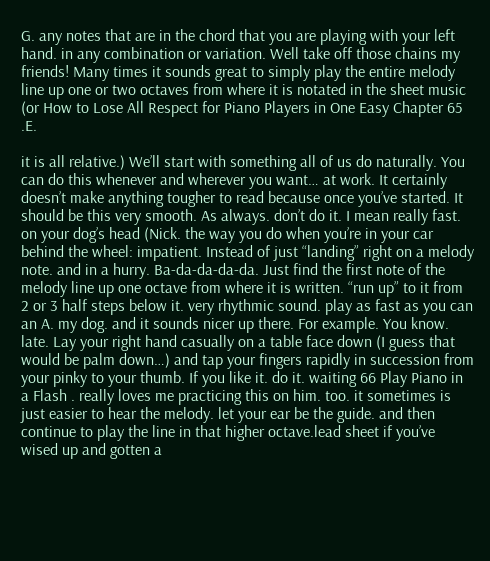G. any notes that are in the chord that you are playing with your left hand. in any combination or variation. Well take off those chains my friends! Many times it sounds great to simply play the entire melody line up one or two octaves from where it is notated in the sheet music (or How to Lose All Respect for Piano Players in One Easy Chapter 65 .E.

it is all relative.) We’ll start with something all of us do naturally. You can do this whenever and wherever you want… at work. It certainly doesn’t make anything tougher to read because once you’ve started. It should be this very smooth. As always. don’t do it. I mean really fast. on your dog’s head (Nick. the way you do when you’re in your car behind the wheel: impatient. Instead of just “landing” right on a melody note. and in a hurry. Ba-da-da-da-da. Just find the first note of the melody line up one octave from where it is written. “run up” to it from 2 or 3 half steps below it. very rhythmic sound. play as fast as you can an A. my dog. and it sounds nicer up there. For example. You know. late. Lay your right hand casually on a table face down (I guess that would be palm down…) and tap your fingers rapidly in succession from your pinky to your thumb. If you like it. do it. waiting 66 Play Piano in a Flash . really loves me practicing this on him. too. it sometimes is just easier to hear the melody. let your ear be the guide. and then continue to play the line in that higher octave.lead sheet if you’ve wised up and gotten a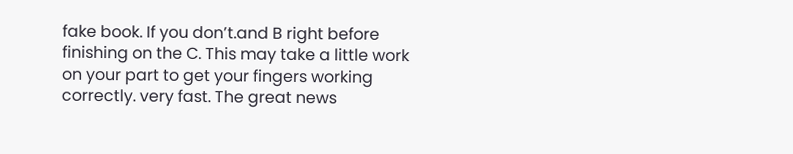fake book. If you don’t.and B right before finishing on the C. This may take a little work on your part to get your fingers working correctly. very fast. The great news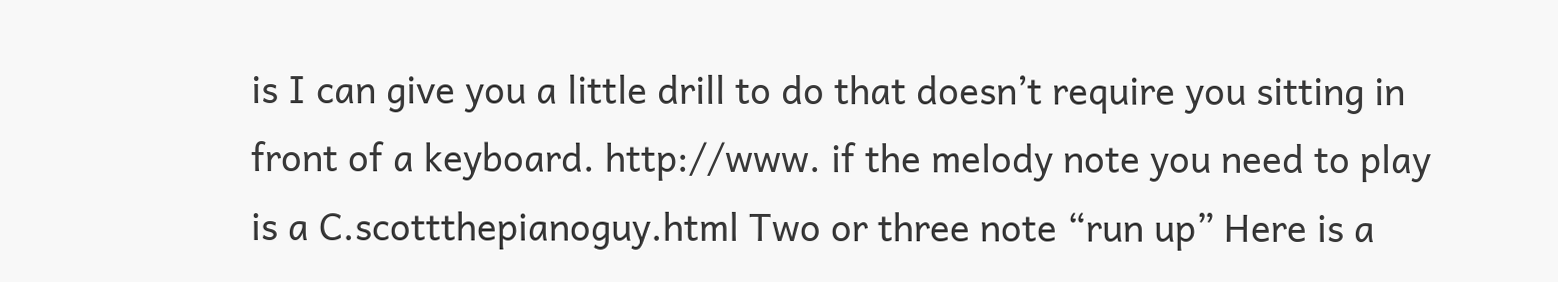is I can give you a little drill to do that doesn’t require you sitting in front of a keyboard. http://www. if the melody note you need to play is a C.scottthepianoguy.html Two or three note “run up” Here is a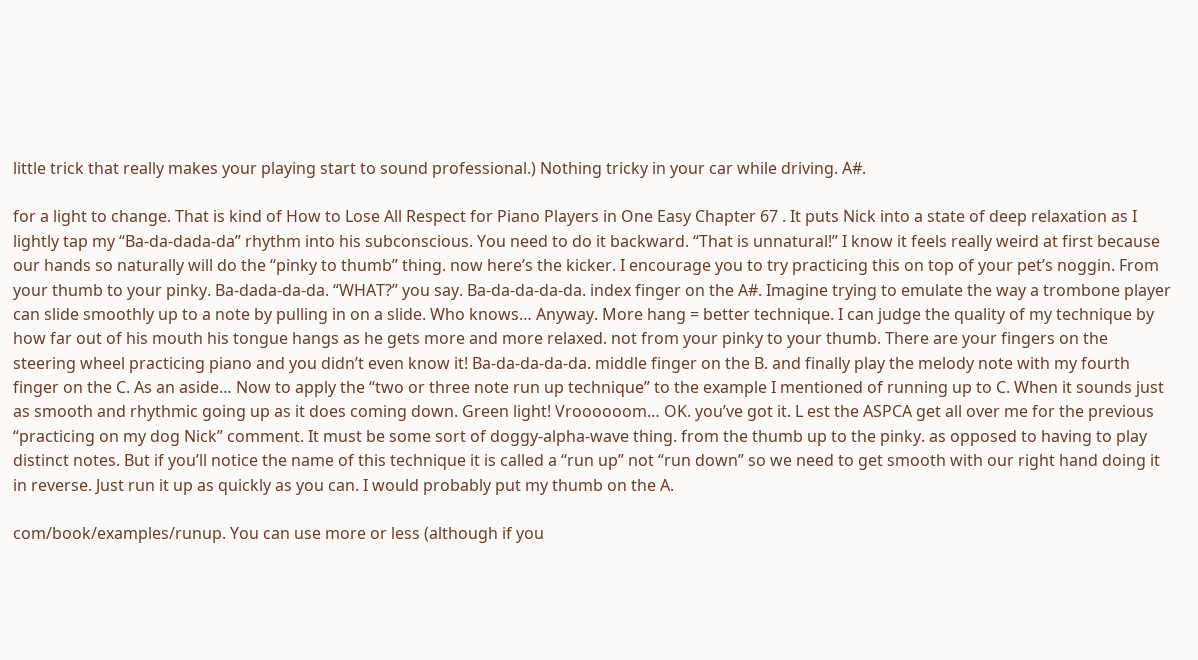little trick that really makes your playing start to sound professional.) Nothing tricky in your car while driving. A#.

for a light to change. That is kind of How to Lose All Respect for Piano Players in One Easy Chapter 67 . It puts Nick into a state of deep relaxation as I lightly tap my “Ba-da-dada-da” rhythm into his subconscious. You need to do it backward. “That is unnatural!” I know it feels really weird at first because our hands so naturally will do the “pinky to thumb” thing. now here’s the kicker. I encourage you to try practicing this on top of your pet’s noggin. From your thumb to your pinky. Ba-dada-da-da. “WHAT?” you say. Ba-da-da-da-da. index finger on the A#. Imagine trying to emulate the way a trombone player can slide smoothly up to a note by pulling in on a slide. Who knows… Anyway. More hang = better technique. I can judge the quality of my technique by how far out of his mouth his tongue hangs as he gets more and more relaxed. not from your pinky to your thumb. There are your fingers on the steering wheel practicing piano and you didn’t even know it! Ba-da-da-da-da. middle finger on the B. and finally play the melody note with my fourth finger on the C. As an aside… Now to apply the “two or three note run up technique” to the example I mentioned of running up to C. When it sounds just as smooth and rhythmic going up as it does coming down. Green light! Vroooooom… OK. you’ve got it. L est the ASPCA get all over me for the previous “practicing on my dog Nick” comment. It must be some sort of doggy-alpha-wave thing. from the thumb up to the pinky. as opposed to having to play distinct notes. But if you’ll notice the name of this technique it is called a “run up” not “run down” so we need to get smooth with our right hand doing it in reverse. Just run it up as quickly as you can. I would probably put my thumb on the A.

com/book/examples/runup. You can use more or less (although if you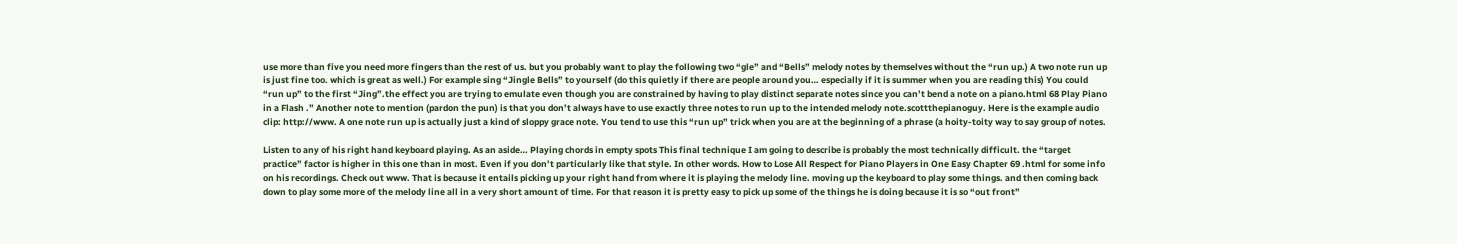use more than five you need more fingers than the rest of us. but you probably want to play the following two “gle” and “Bells” melody notes by themselves without the “run up.) A two note run up is just fine too. which is great as well.) For example sing “Jingle Bells” to yourself (do this quietly if there are people around you… especially if it is summer when you are reading this) You could “run up” to the first “Jing”.the effect you are trying to emulate even though you are constrained by having to play distinct separate notes since you can’t bend a note on a piano.html 68 Play Piano in a Flash .” Another note to mention (pardon the pun) is that you don’t always have to use exactly three notes to run up to the intended melody note.scottthepianoguy. Here is the example audio clip: http://www. A one note run up is actually just a kind of sloppy grace note. You tend to use this “run up” trick when you are at the beginning of a phrase (a hoity-toity way to say group of notes.

Listen to any of his right hand keyboard playing. As an aside… Playing chords in empty spots This final technique I am going to describe is probably the most technically difficult. the “target practice” factor is higher in this one than in most. Even if you don’t particularly like that style. In other words. How to Lose All Respect for Piano Players in One Easy Chapter 69 .html for some info on his recordings. Check out www. That is because it entails picking up your right hand from where it is playing the melody line. moving up the keyboard to play some things. and then coming back down to play some more of the melody line all in a very short amount of time. For that reason it is pretty easy to pick up some of the things he is doing because it is so “out front”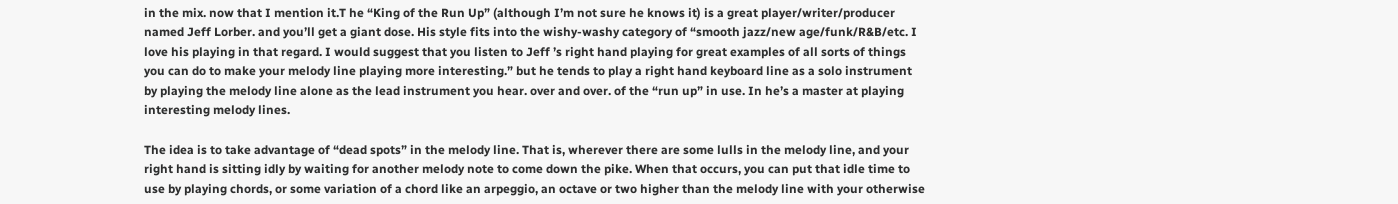in the mix. now that I mention it.T he “King of the Run Up” (although I’m not sure he knows it) is a great player/writer/producer named Jeff Lorber. and you’ll get a giant dose. His style fits into the wishy-washy category of “smooth jazz/new age/funk/R&B/etc. I love his playing in that regard. I would suggest that you listen to Jeff ’s right hand playing for great examples of all sorts of things you can do to make your melody line playing more interesting.” but he tends to play a right hand keyboard line as a solo instrument by playing the melody line alone as the lead instrument you hear. over and over. of the “run up” in use. In he’s a master at playing interesting melody lines.

The idea is to take advantage of “dead spots” in the melody line. That is, wherever there are some lulls in the melody line, and your right hand is sitting idly by waiting for another melody note to come down the pike. When that occurs, you can put that idle time to use by playing chords, or some variation of a chord like an arpeggio, an octave or two higher than the melody line with your otherwise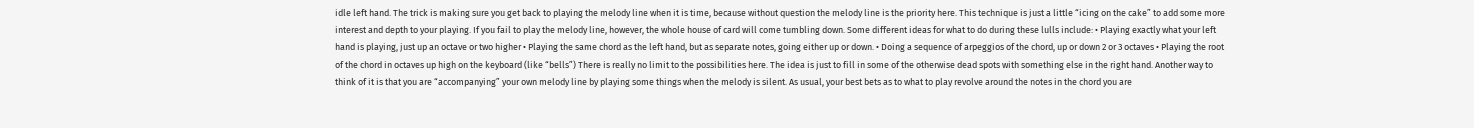idle left hand. The trick is making sure you get back to playing the melody line when it is time, because without question the melody line is the priority here. This technique is just a little “icing on the cake” to add some more interest and depth to your playing. If you fail to play the melody line, however, the whole house of card will come tumbling down. Some different ideas for what to do during these lulls include: • Playing exactly what your left hand is playing, just up an octave or two higher • Playing the same chord as the left hand, but as separate notes, going either up or down. • Doing a sequence of arpeggios of the chord, up or down 2 or 3 octaves • Playing the root of the chord in octaves up high on the keyboard (like “bells”) There is really no limit to the possibilities here. The idea is just to fill in some of the otherwise dead spots with something else in the right hand. Another way to think of it is that you are “accompanying” your own melody line by playing some things when the melody is silent. As usual, your best bets as to what to play revolve around the notes in the chord you are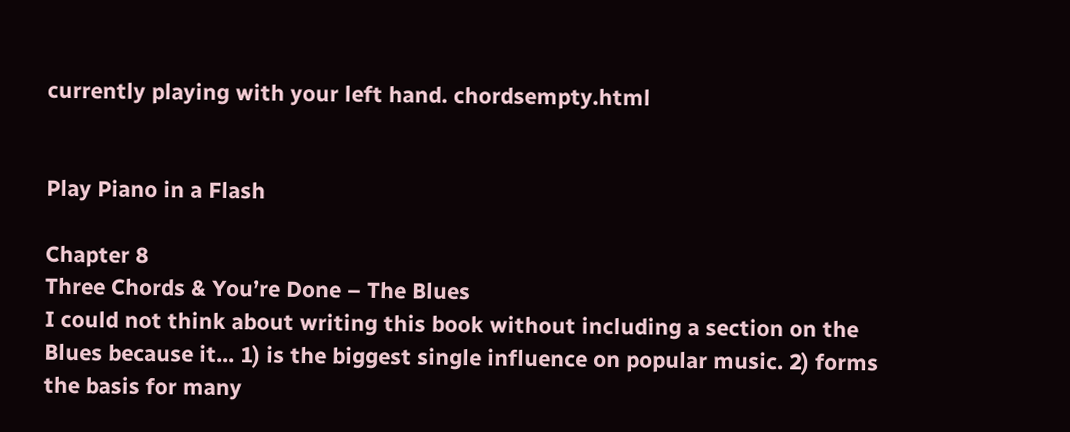currently playing with your left hand. chordsempty.html


Play Piano in a Flash

Chapter 8
Three Chords & You’re Done – The Blues
I could not think about writing this book without including a section on the Blues because it... 1) is the biggest single influence on popular music. 2) forms the basis for many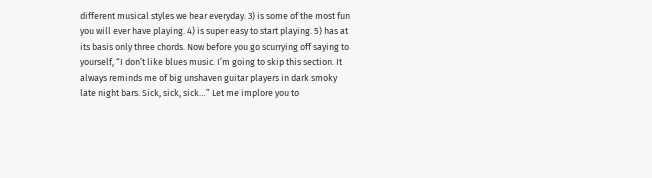different musical styles we hear everyday. 3) is some of the most fun you will ever have playing. 4) is super easy to start playing. 5) has at its basis only three chords. Now before you go scurrying off saying to yourself, “I don’t like blues music. I’m going to skip this section. It always reminds me of big unshaven guitar players in dark smoky late night bars. Sick, sick, sick…” Let me implore you to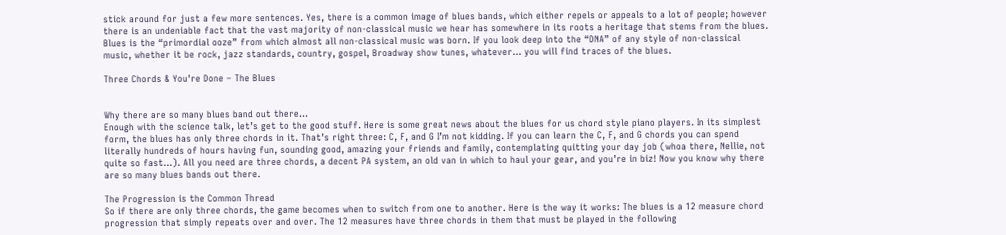stick around for just a few more sentences. Yes, there is a common image of blues bands, which either repels or appeals to a lot of people; however there is an undeniable fact that the vast majority of non-classical music we hear has somewhere in its roots a heritage that stems from the blues. Blues is the “primordial ooze” from which almost all non-classical music was born. If you look deep into the “DNA” of any style of non-classical music, whether it be rock, jazz standards, country, gospel, Broadway show tunes, whatever… you will find traces of the blues.

Three Chords & You're Done – The Blues


Why there are so many blues band out there…
Enough with the science talk, let’s get to the good stuff. Here is some great news about the blues for us chord style piano players. In its simplest form, the blues has only three chords in it. That’s right three: C, F, and G I’m not kidding. If you can learn the C, F, and G chords you can spend literally hundreds of hours having fun, sounding good, amazing your friends and family, contemplating quitting your day job (whoa there, Nellie, not quite so fast…). All you need are three chords, a decent PA system, an old van in which to haul your gear, and you’re in biz! Now you know why there are so many blues bands out there.

The Progression is the Common Thread
So if there are only three chords, the game becomes when to switch from one to another. Here is the way it works: The blues is a 12 measure chord progression that simply repeats over and over. The 12 measures have three chords in them that must be played in the following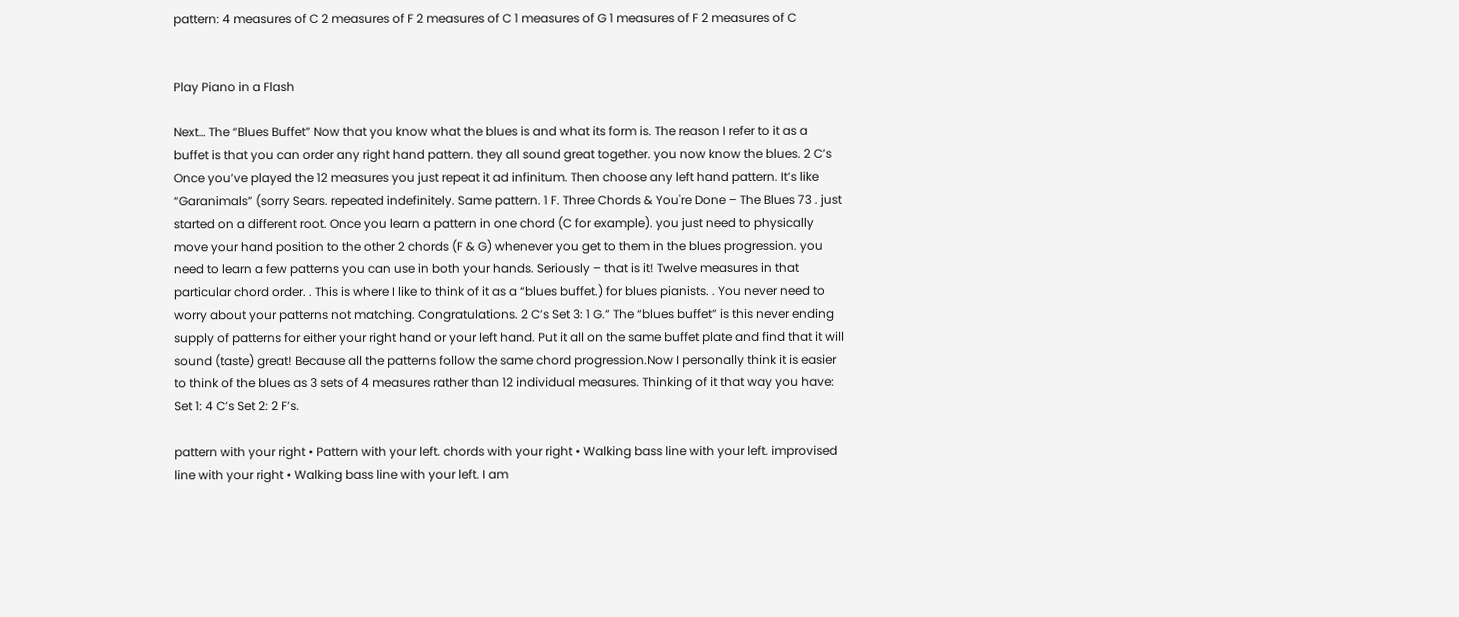pattern: 4 measures of C 2 measures of F 2 measures of C 1 measures of G 1 measures of F 2 measures of C


Play Piano in a Flash

Next… The “Blues Buffet” Now that you know what the blues is and what its form is. The reason I refer to it as a buffet is that you can order any right hand pattern. they all sound great together. you now know the blues. 2 C’s Once you’ve played the 12 measures you just repeat it ad infinitum. Then choose any left hand pattern. It’s like “Garanimals” (sorry Sears. repeated indefinitely. Same pattern. 1 F. Three Chords & You're Done – The Blues 73 . just started on a different root. Once you learn a pattern in one chord (C for example). you just need to physically move your hand position to the other 2 chords (F & G) whenever you get to them in the blues progression. you need to learn a few patterns you can use in both your hands. Seriously – that is it! Twelve measures in that particular chord order. . This is where I like to think of it as a “blues buffet.) for blues pianists. . You never need to worry about your patterns not matching. Congratulations. 2 C’s Set 3: 1 G.” The “blues buffet” is this never ending supply of patterns for either your right hand or your left hand. Put it all on the same buffet plate and find that it will sound (taste) great! Because all the patterns follow the same chord progression.Now I personally think it is easier to think of the blues as 3 sets of 4 measures rather than 12 individual measures. Thinking of it that way you have: Set 1: 4 C’s Set 2: 2 F’s.

pattern with your right • Pattern with your left. chords with your right • Walking bass line with your left. improvised line with your right • Walking bass line with your left. I am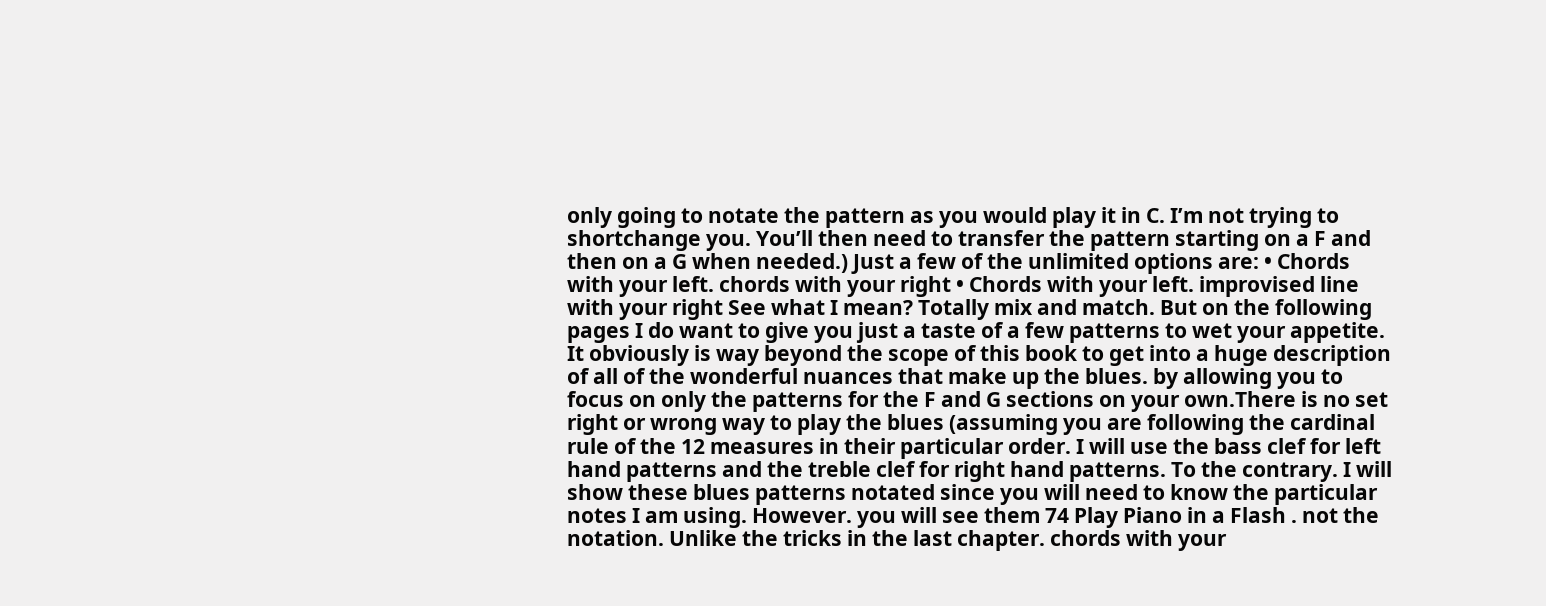only going to notate the pattern as you would play it in C. I’m not trying to shortchange you. You’ll then need to transfer the pattern starting on a F and then on a G when needed.) Just a few of the unlimited options are: • Chords with your left. chords with your right • Chords with your left. improvised line with your right See what I mean? Totally mix and match. But on the following pages I do want to give you just a taste of a few patterns to wet your appetite. It obviously is way beyond the scope of this book to get into a huge description of all of the wonderful nuances that make up the blues. by allowing you to focus on only the patterns for the F and G sections on your own.There is no set right or wrong way to play the blues (assuming you are following the cardinal rule of the 12 measures in their particular order. I will use the bass clef for left hand patterns and the treble clef for right hand patterns. To the contrary. I will show these blues patterns notated since you will need to know the particular notes I am using. However. you will see them 74 Play Piano in a Flash . not the notation. Unlike the tricks in the last chapter. chords with your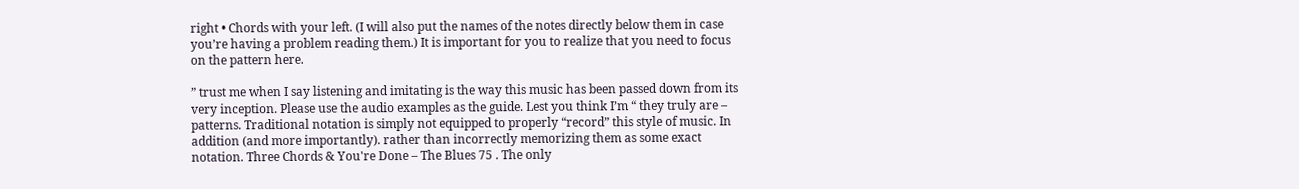right • Chords with your left. (I will also put the names of the notes directly below them in case you’re having a problem reading them.) It is important for you to realize that you need to focus on the pattern here.

” trust me when I say listening and imitating is the way this music has been passed down from its very inception. Please use the audio examples as the guide. Lest you think I’m “ they truly are – patterns. Traditional notation is simply not equipped to properly “record” this style of music. In addition (and more importantly). rather than incorrectly memorizing them as some exact notation. Three Chords & You're Done – The Blues 75 . The only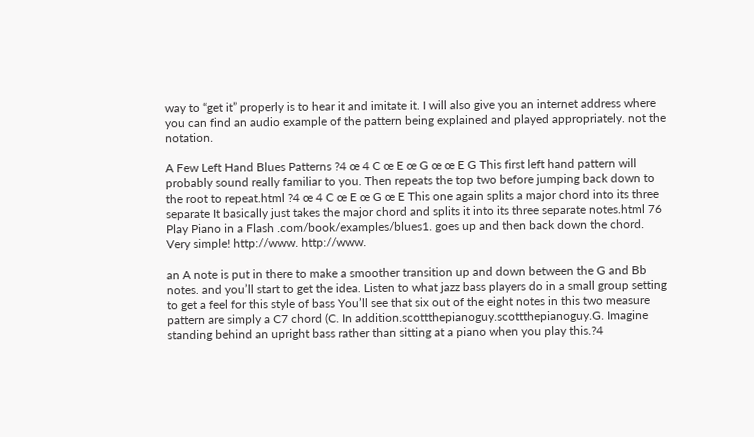way to “get it” properly is to hear it and imitate it. I will also give you an internet address where you can find an audio example of the pattern being explained and played appropriately. not the notation.

A Few Left Hand Blues Patterns ?4 œ 4 C œ E œ G œ œ E G This first left hand pattern will probably sound really familiar to you. Then repeats the top two before jumping back down to the root to repeat.html ?4 œ 4 C œ E œ G œ E This one again splits a major chord into its three separate It basically just takes the major chord and splits it into its three separate notes.html 76 Play Piano in a Flash .com/book/examples/blues1. goes up and then back down the chord. Very simple! http://www. http://www.

an A note is put in there to make a smoother transition up and down between the G and Bb notes. and you’ll start to get the idea. Listen to what jazz bass players do in a small group setting to get a feel for this style of bass You’ll see that six out of the eight notes in this two measure pattern are simply a C7 chord (C. In addition.scottthepianoguy.scottthepianoguy.G. Imagine standing behind an upright bass rather than sitting at a piano when you play this.?4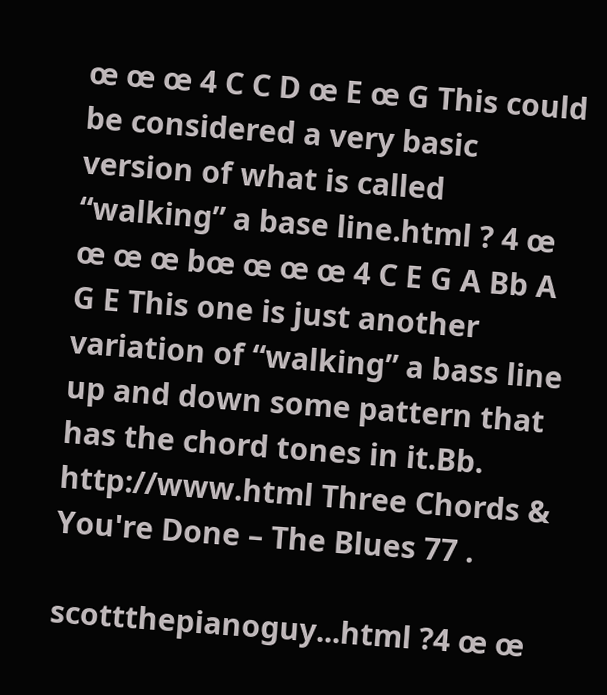œ œ œ 4 C C D œ E œ G This could be considered a very basic version of what is called “walking” a base line.html ? 4 œ œ œ œ bœ œ œ œ 4 C E G A Bb A G E This one is just another variation of “walking” a bass line up and down some pattern that has the chord tones in it.Bb. http://www.html Three Chords & You're Done – The Blues 77 .

scottthepianoguy...html ?4 œ œ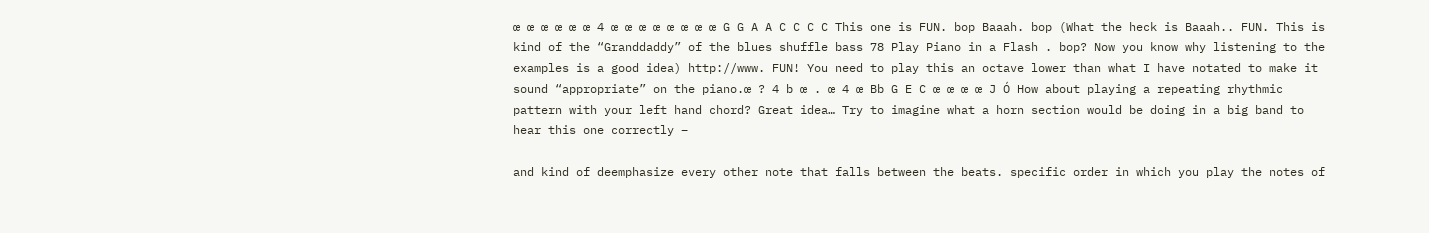œ œ œ œ œ œ 4 œ œ œ œ œ œ œ œ G G A A C C C C This one is FUN. bop Baaah. bop (What the heck is Baaah.. FUN. This is kind of the “Granddaddy” of the blues shuffle bass 78 Play Piano in a Flash . bop? Now you know why listening to the examples is a good idea) http://www. FUN! You need to play this an octave lower than what I have notated to make it sound “appropriate” on the piano.œ ? 4 b œ . œ 4 œ Bb G E C œ œ œ œ J Ó How about playing a repeating rhythmic pattern with your left hand chord? Great idea… Try to imagine what a horn section would be doing in a big band to hear this one correctly –

and kind of deemphasize every other note that falls between the beats. specific order in which you play the notes of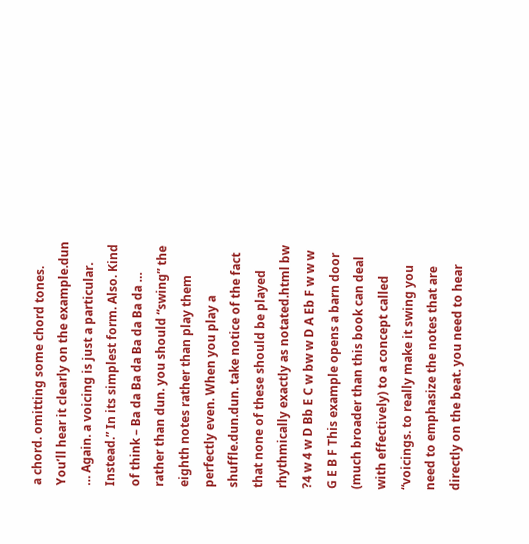a chord. omitting some chord tones. You’ll hear it clearly on the example.dun … Again. a voicing is just a particular. Instead.” In its simplest form. Also. Kind of think – Ba da Ba da Ba da Ba da … rather than dun. you should “swing” the eighth notes rather than play them perfectly even. When you play a shuffle.dun.dun. take notice of the fact that none of these should be played rhythmically exactly as notated.html bw ?4 w 4 w D Bb E C w bw w D A Eb F w w w G E B F This example opens a barn door (much broader than this book can deal with effectively) to a concept called “voicings. to really make it swing you need to emphasize the notes that are directly on the beat. you need to hear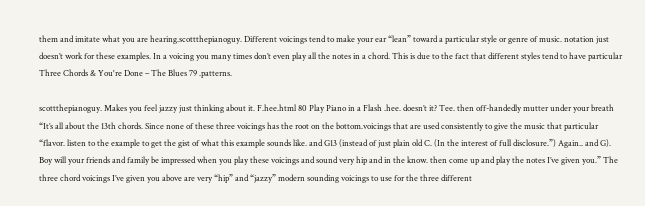them and imitate what you are hearing.scottthepianoguy. Different voicings tend to make your ear “lean” toward a particular style or genre of music. notation just doesn’t work for these examples. In a voicing you many times don’t even play all the notes in a chord. This is due to the fact that different styles tend to have particular Three Chords & You're Done – The Blues 79 .patterns.

scottthepianoguy. Makes you feel jazzy just thinking about it. F.hee.html 80 Play Piano in a Flash .hee. doesn’t it? Tee. then off-handedly mutter under your breath “It’s all about the 13th chords. Since none of these three voicings has the root on the bottom.voicings that are used consistently to give the music that particular “flavor. listen to the example to get the gist of what this example sounds like. and G13 (instead of just plain old C. (In the interest of full disclosure.”) Again.. and G). Boy will your friends and family be impressed when you play these voicings and sound very hip and in the know. then come up and play the notes I’ve given you.” The three chord voicings I’ve given you above are very “hip” and “jazzy” modern sounding voicings to use for the three different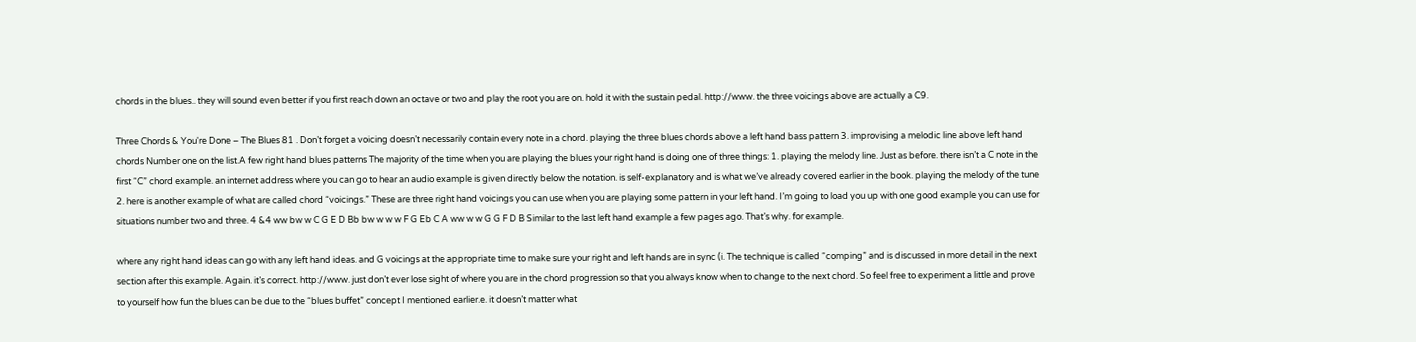chords in the blues.. they will sound even better if you first reach down an octave or two and play the root you are on. hold it with the sustain pedal. http://www. the three voicings above are actually a C9.

Three Chords & You're Done – The Blues 81 . Don’t forget a voicing doesn’t necessarily contain every note in a chord. playing the three blues chords above a left hand bass pattern 3. improvising a melodic line above left hand chords Number one on the list.A few right hand blues patterns The majority of the time when you are playing the blues your right hand is doing one of three things: 1. playing the melody line. Just as before. there isn’t a C note in the first “C” chord example. an internet address where you can go to hear an audio example is given directly below the notation. is self-explanatory and is what we’ve already covered earlier in the book. playing the melody of the tune 2. here is another example of what are called chord “voicings.” These are three right hand voicings you can use when you are playing some pattern in your left hand. I’m going to load you up with one good example you can use for situations number two and three. 4 &4 ww bw w C G E D Bb bw w w w F G Eb C A ww w w G G F D B Similar to the last left hand example a few pages ago. That’s why. for example.

where any right hand ideas can go with any left hand ideas. and G voicings at the appropriate time to make sure your right and left hands are in sync (i. The technique is called “comping” and is discussed in more detail in the next section after this example. Again. it’s correct. http://www. just don’t ever lose sight of where you are in the chord progression so that you always know when to change to the next chord. So feel free to experiment a little and prove to yourself how fun the blues can be due to the “blues buffet” concept I mentioned earlier.e. it doesn’t matter what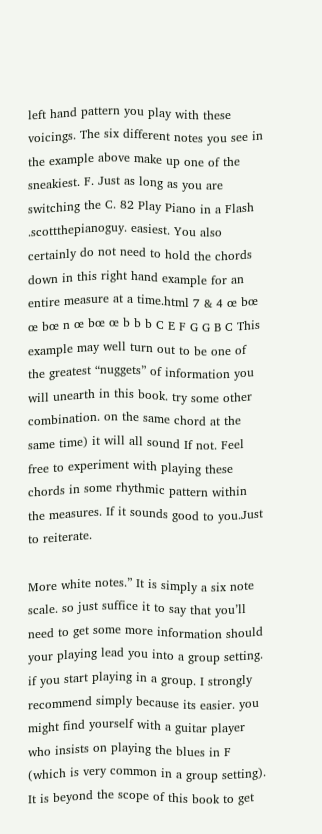left hand pattern you play with these voicings. The six different notes you see in the example above make up one of the sneakiest. F. Just as long as you are switching the C. 82 Play Piano in a Flash .scottthepianoguy. easiest. You also certainly do not need to hold the chords down in this right hand example for an entire measure at a time.html 7 & 4 œ bœ œ bœ n œ bœ œ b b b C E F G G B C This example may well turn out to be one of the greatest “nuggets” of information you will unearth in this book. try some other combination. on the same chord at the same time) it will all sound If not. Feel free to experiment with playing these chords in some rhythmic pattern within the measures. If it sounds good to you.Just to reiterate.

More white notes.” It is simply a six note scale. so just suffice it to say that you’ll need to get some more information should your playing lead you into a group setting. if you start playing in a group. I strongly recommend simply because its easier. you might find yourself with a guitar player who insists on playing the blues in F (which is very common in a group setting). It is beyond the scope of this book to get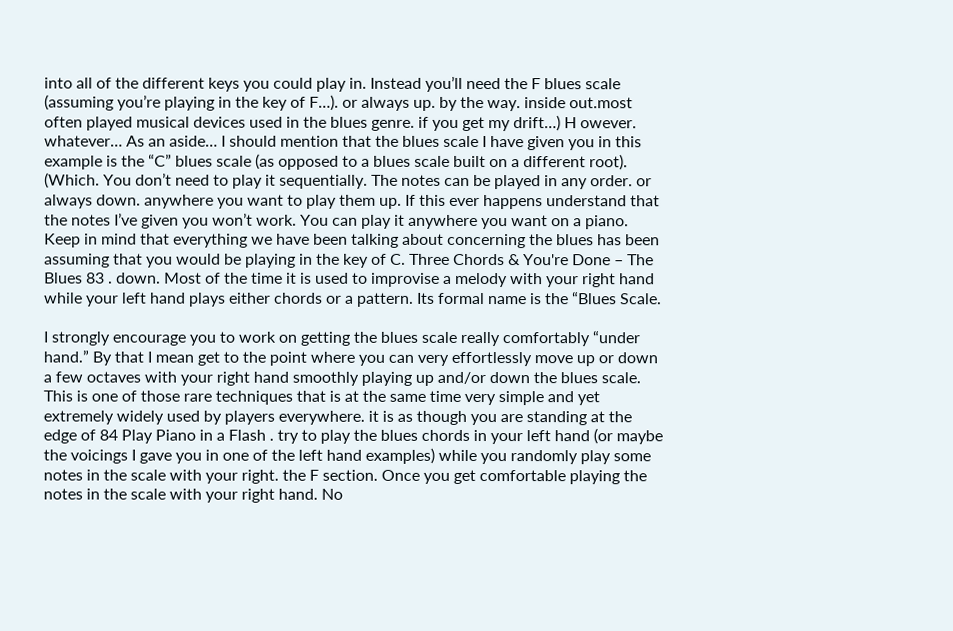into all of the different keys you could play in. Instead you’ll need the F blues scale (assuming you’re playing in the key of F…). or always up. by the way. inside out.most often played musical devices used in the blues genre. if you get my drift…) H owever. whatever… As an aside… I should mention that the blues scale I have given you in this example is the “C” blues scale (as opposed to a blues scale built on a different root). (Which. You don’t need to play it sequentially. The notes can be played in any order. or always down. anywhere you want to play them up. If this ever happens understand that the notes I’ve given you won’t work. You can play it anywhere you want on a piano. Keep in mind that everything we have been talking about concerning the blues has been assuming that you would be playing in the key of C. Three Chords & You're Done – The Blues 83 . down. Most of the time it is used to improvise a melody with your right hand while your left hand plays either chords or a pattern. Its formal name is the “Blues Scale.

I strongly encourage you to work on getting the blues scale really comfortably “under hand.” By that I mean get to the point where you can very effortlessly move up or down a few octaves with your right hand smoothly playing up and/or down the blues scale. This is one of those rare techniques that is at the same time very simple and yet extremely widely used by players everywhere. it is as though you are standing at the edge of 84 Play Piano in a Flash . try to play the blues chords in your left hand (or maybe the voicings I gave you in one of the left hand examples) while you randomly play some notes in the scale with your right. the F section. Once you get comfortable playing the notes in the scale with your right hand. No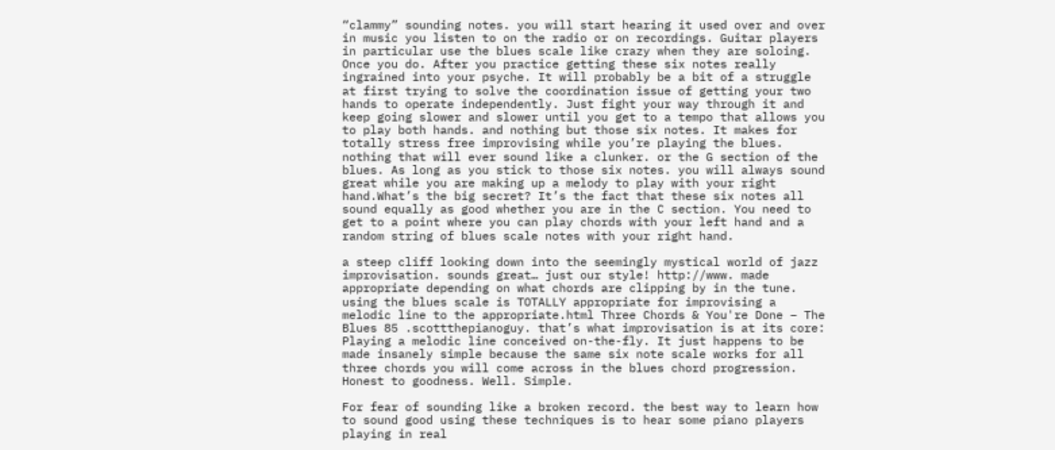“clammy” sounding notes. you will start hearing it used over and over in music you listen to on the radio or on recordings. Guitar players in particular use the blues scale like crazy when they are soloing. Once you do. After you practice getting these six notes really ingrained into your psyche. It will probably be a bit of a struggle at first trying to solve the coordination issue of getting your two hands to operate independently. Just fight your way through it and keep going slower and slower until you get to a tempo that allows you to play both hands. and nothing but those six notes. It makes for totally stress free improvising while you’re playing the blues. nothing that will ever sound like a clunker. or the G section of the blues. As long as you stick to those six notes. you will always sound great while you are making up a melody to play with your right hand.What’s the big secret? It’s the fact that these six notes all sound equally as good whether you are in the C section. You need to get to a point where you can play chords with your left hand and a random string of blues scale notes with your right hand.

a steep cliff looking down into the seemingly mystical world of jazz improvisation. sounds great… just our style! http://www. made appropriate depending on what chords are clipping by in the tune. using the blues scale is TOTALLY appropriate for improvising a melodic line to the appropriate.html Three Chords & You're Done – The Blues 85 .scottthepianoguy. that’s what improvisation is at its core: Playing a melodic line conceived on-the-fly. It just happens to be made insanely simple because the same six note scale works for all three chords you will come across in the blues chord progression. Honest to goodness. Well. Simple.

For fear of sounding like a broken record. the best way to learn how to sound good using these techniques is to hear some piano players playing in real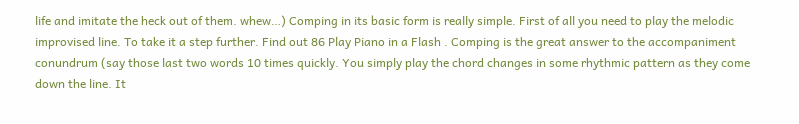life and imitate the heck out of them. whew…) Comping in its basic form is really simple. First of all you need to play the melodic improvised line. To take it a step further. Find out 86 Play Piano in a Flash . Comping is the great answer to the accompaniment conundrum (say those last two words 10 times quickly. You simply play the chord changes in some rhythmic pattern as they come down the line. It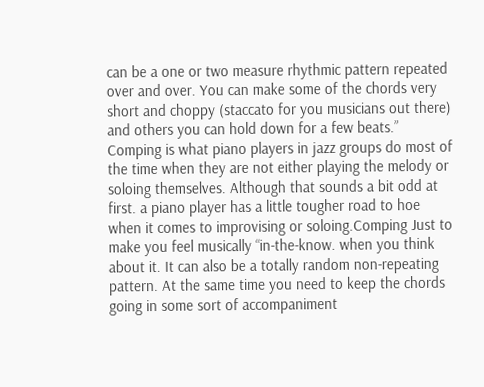can be a one or two measure rhythmic pattern repeated over and over. You can make some of the chords very short and choppy (staccato for you musicians out there) and others you can hold down for a few beats.” Comping is what piano players in jazz groups do most of the time when they are not either playing the melody or soloing themselves. Although that sounds a bit odd at first. a piano player has a little tougher road to hoe when it comes to improvising or soloing.Comping Just to make you feel musically “in-the-know. when you think about it. It can also be a totally random non-repeating pattern. At the same time you need to keep the chords going in some sort of accompaniment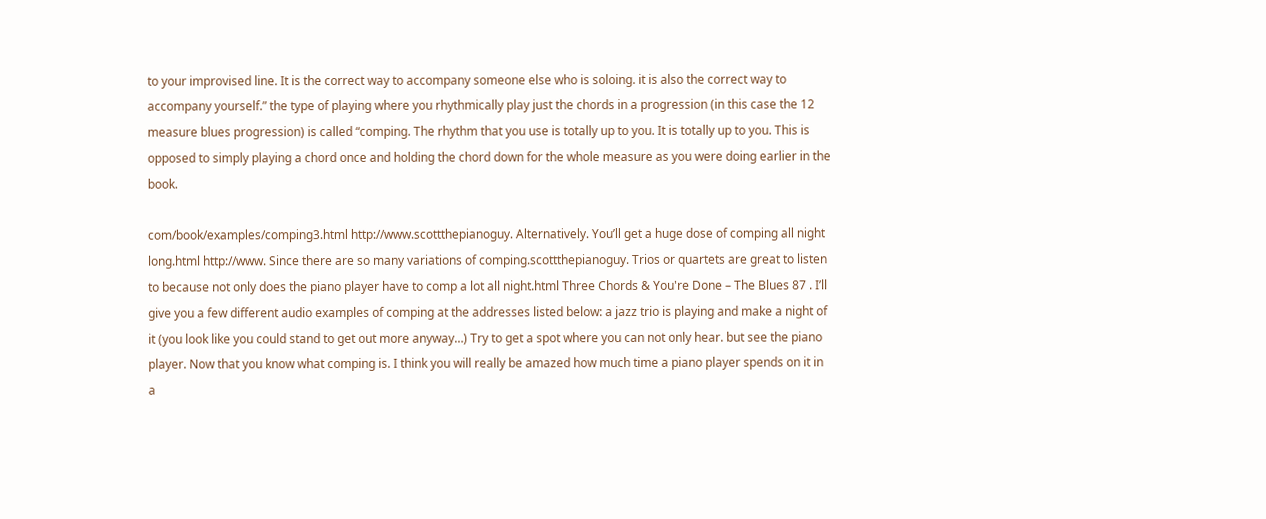to your improvised line. It is the correct way to accompany someone else who is soloing. it is also the correct way to accompany yourself.” the type of playing where you rhythmically play just the chords in a progression (in this case the 12 measure blues progression) is called “comping. The rhythm that you use is totally up to you. It is totally up to you. This is opposed to simply playing a chord once and holding the chord down for the whole measure as you were doing earlier in the book.

com/book/examples/comping3.html http://www.scottthepianoguy. Alternatively. You’ll get a huge dose of comping all night long.html http://www. Since there are so many variations of comping.scottthepianoguy. Trios or quartets are great to listen to because not only does the piano player have to comp a lot all night.html Three Chords & You're Done – The Blues 87 . I’ll give you a few different audio examples of comping at the addresses listed below: a jazz trio is playing and make a night of it (you look like you could stand to get out more anyway…) Try to get a spot where you can not only hear. but see the piano player. Now that you know what comping is. I think you will really be amazed how much time a piano player spends on it in a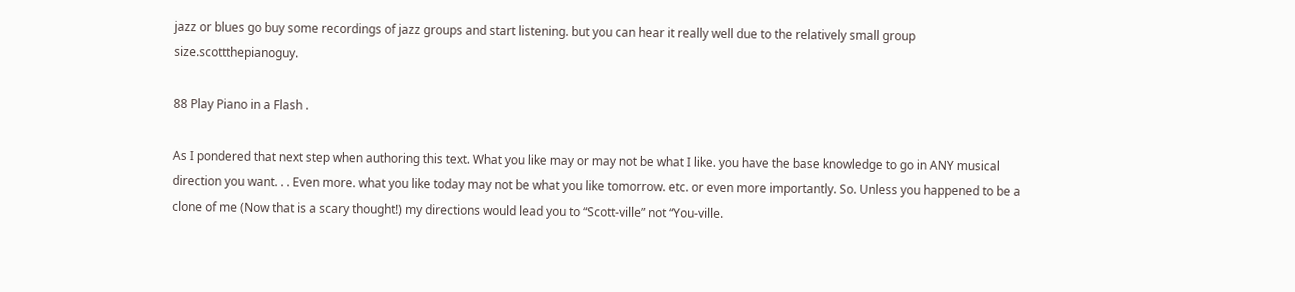jazz or blues go buy some recordings of jazz groups and start listening. but you can hear it really well due to the relatively small group size.scottthepianoguy.

88 Play Piano in a Flash .

As I pondered that next step when authoring this text. What you like may or may not be what I like. you have the base knowledge to go in ANY musical direction you want. . . Even more. what you like today may not be what you like tomorrow. etc. or even more importantly. So. Unless you happened to be a clone of me (Now that is a scary thought!) my directions would lead you to “Scott-ville” not “You-ville.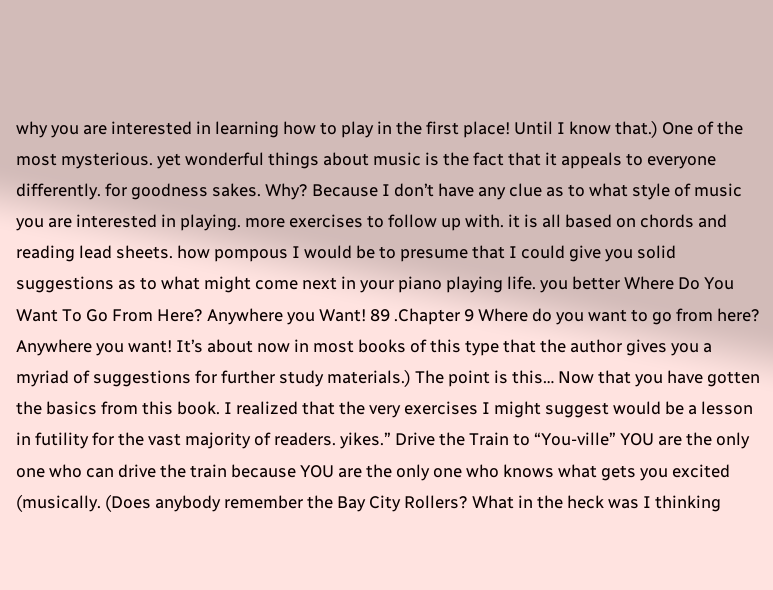why you are interested in learning how to play in the first place! Until I know that.) One of the most mysterious. yet wonderful things about music is the fact that it appeals to everyone differently. for goodness sakes. Why? Because I don’t have any clue as to what style of music you are interested in playing. more exercises to follow up with. it is all based on chords and reading lead sheets. how pompous I would be to presume that I could give you solid suggestions as to what might come next in your piano playing life. you better Where Do You Want To Go From Here? Anywhere you Want! 89 .Chapter 9 Where do you want to go from here? Anywhere you want! It’s about now in most books of this type that the author gives you a myriad of suggestions for further study materials.) The point is this… Now that you have gotten the basics from this book. I realized that the very exercises I might suggest would be a lesson in futility for the vast majority of readers. yikes.” Drive the Train to “You-ville” YOU are the only one who can drive the train because YOU are the only one who knows what gets you excited (musically. (Does anybody remember the Bay City Rollers? What in the heck was I thinking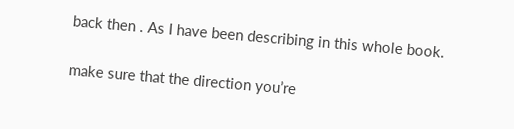back then . As I have been describing in this whole book.

make sure that the direction you’re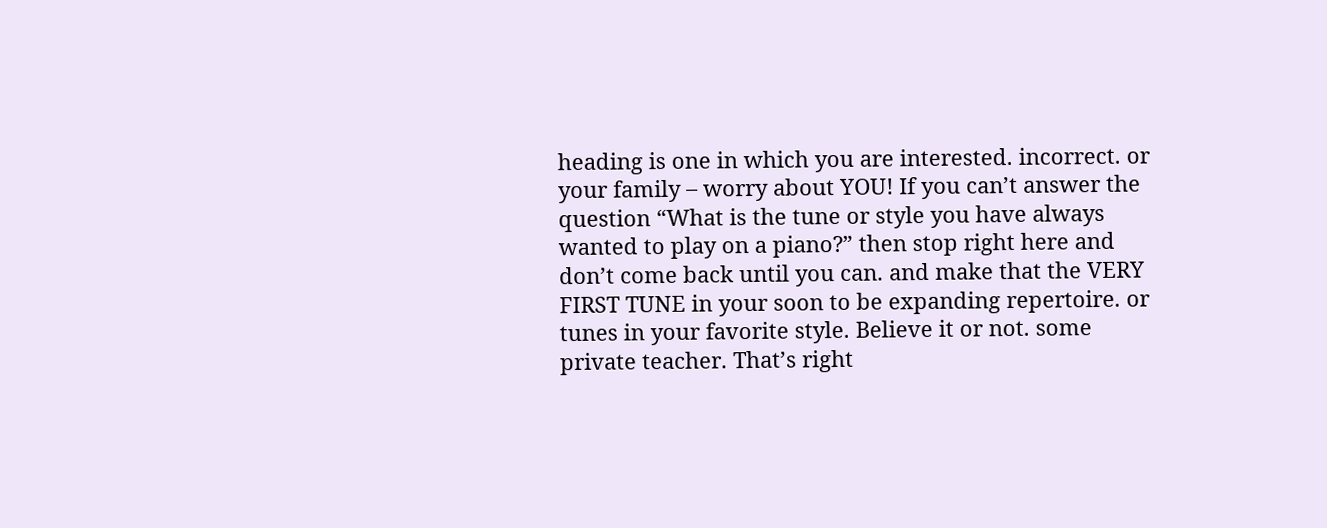heading is one in which you are interested. incorrect. or your family – worry about YOU! If you can’t answer the question “What is the tune or style you have always wanted to play on a piano?” then stop right here and don’t come back until you can. and make that the VERY FIRST TUNE in your soon to be expanding repertoire. or tunes in your favorite style. Believe it or not. some private teacher. That’s right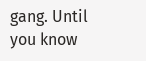gang. Until you know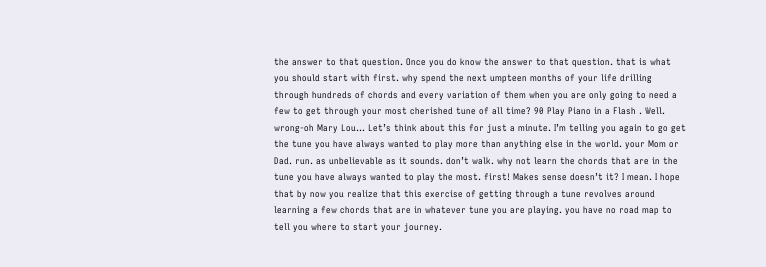the answer to that question. Once you do know the answer to that question. that is what you should start with first. why spend the next umpteen months of your life drilling through hundreds of chords and every variation of them when you are only going to need a few to get through your most cherished tune of all time? 90 Play Piano in a Flash . Well. wrong-oh Mary Lou… Let’s think about this for just a minute. I’m telling you again to go get the tune you have always wanted to play more than anything else in the world. your Mom or Dad. run. as unbelievable as it sounds. don’t walk. why not learn the chords that are in the tune you have always wanted to play the most. first! Makes sense doesn’t it? I mean. I hope that by now you realize that this exercise of getting through a tune revolves around learning a few chords that are in whatever tune you are playing. you have no road map to tell you where to start your journey.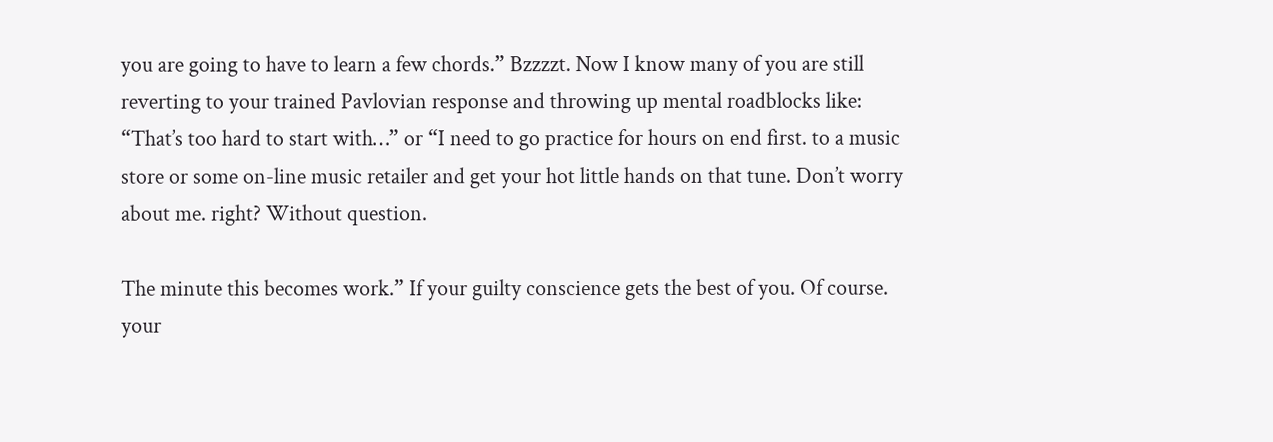you are going to have to learn a few chords.” Bzzzzt. Now I know many of you are still reverting to your trained Pavlovian response and throwing up mental roadblocks like: “That’s too hard to start with…” or “I need to go practice for hours on end first. to a music store or some on-line music retailer and get your hot little hands on that tune. Don’t worry about me. right? Without question.

The minute this becomes work.” If your guilty conscience gets the best of you. Of course. your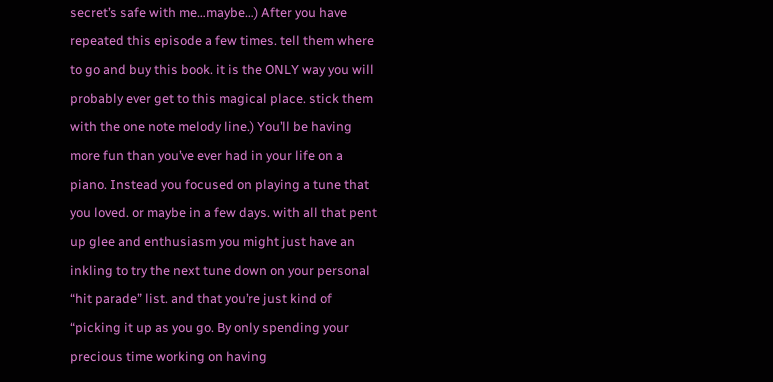secret’s safe with me…maybe…) After you have repeated this episode a few times. tell them where to go and buy this book. it is the ONLY way you will probably ever get to this magical place. stick them with the one note melody line.) You’ll be having more fun than you’ve ever had in your life on a piano. Instead you focused on playing a tune that you loved. or maybe in a few days. with all that pent up glee and enthusiasm you might just have an inkling to try the next tune down on your personal “hit parade” list. and that you’re just kind of “picking it up as you go. By only spending your precious time working on having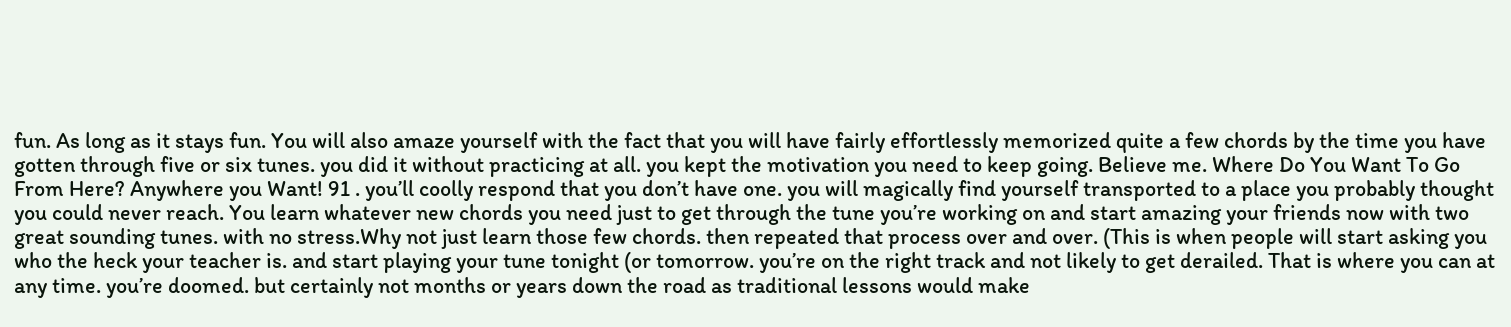fun. As long as it stays fun. You will also amaze yourself with the fact that you will have fairly effortlessly memorized quite a few chords by the time you have gotten through five or six tunes. you did it without practicing at all. you kept the motivation you need to keep going. Believe me. Where Do You Want To Go From Here? Anywhere you Want! 91 . you’ll coolly respond that you don’t have one. you will magically find yourself transported to a place you probably thought you could never reach. You learn whatever new chords you need just to get through the tune you’re working on and start amazing your friends now with two great sounding tunes. with no stress.Why not just learn those few chords. then repeated that process over and over. (This is when people will start asking you who the heck your teacher is. and start playing your tune tonight (or tomorrow. you’re on the right track and not likely to get derailed. That is where you can at any time. you’re doomed. but certainly not months or years down the road as traditional lessons would make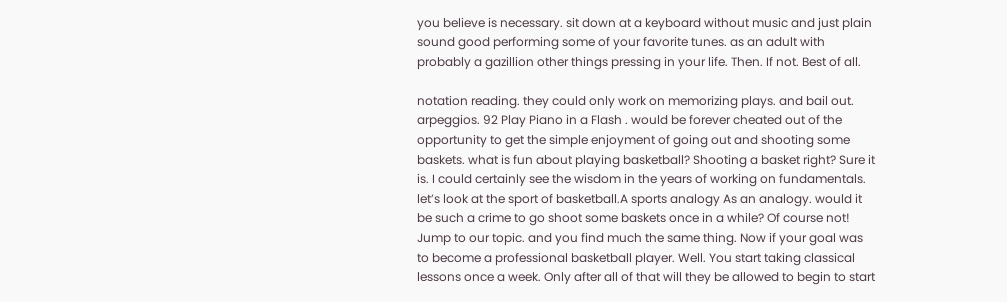you believe is necessary. sit down at a keyboard without music and just plain sound good performing some of your favorite tunes. as an adult with probably a gazillion other things pressing in your life. Then. If not. Best of all.

notation reading. they could only work on memorizing plays. and bail out. arpeggios. 92 Play Piano in a Flash . would be forever cheated out of the opportunity to get the simple enjoyment of going out and shooting some baskets. what is fun about playing basketball? Shooting a basket right? Sure it is. I could certainly see the wisdom in the years of working on fundamentals. let’s look at the sport of basketball.A sports analogy As an analogy. would it be such a crime to go shoot some baskets once in a while? Of course not! Jump to our topic. and you find much the same thing. Now if your goal was to become a professional basketball player. Well. You start taking classical lessons once a week. Only after all of that will they be allowed to begin to start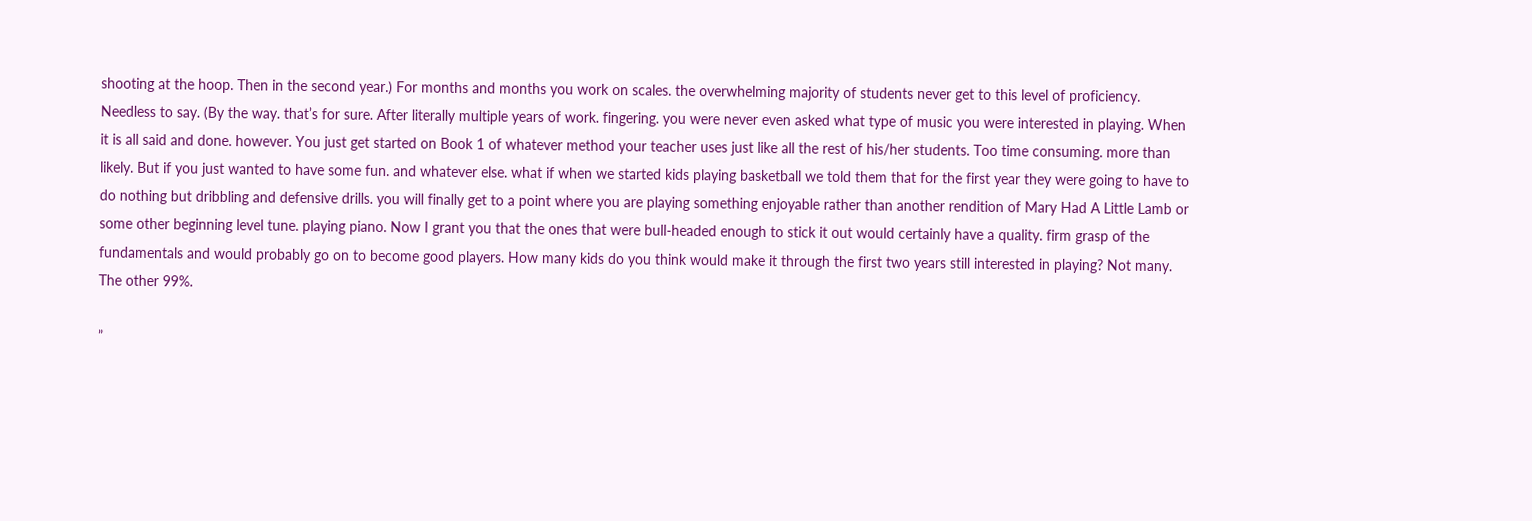shooting at the hoop. Then in the second year.) For months and months you work on scales. the overwhelming majority of students never get to this level of proficiency. Needless to say. (By the way. that’s for sure. After literally multiple years of work. fingering. you were never even asked what type of music you were interested in playing. When it is all said and done. however. You just get started on Book 1 of whatever method your teacher uses just like all the rest of his/her students. Too time consuming. more than likely. But if you just wanted to have some fun. and whatever else. what if when we started kids playing basketball we told them that for the first year they were going to have to do nothing but dribbling and defensive drills. you will finally get to a point where you are playing something enjoyable rather than another rendition of Mary Had A Little Lamb or some other beginning level tune. playing piano. Now I grant you that the ones that were bull-headed enough to stick it out would certainly have a quality. firm grasp of the fundamentals and would probably go on to become good players. How many kids do you think would make it through the first two years still interested in playing? Not many. The other 99%.

”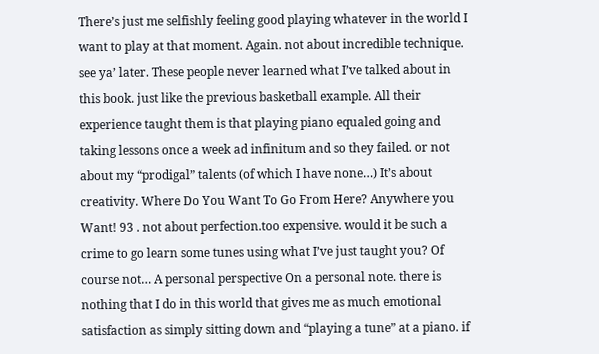There’s just me selfishly feeling good playing whatever in the world I want to play at that moment. Again. not about incredible technique. see ya’ later. These people never learned what I’ve talked about in this book. just like the previous basketball example. All their experience taught them is that playing piano equaled going and taking lessons once a week ad infinitum and so they failed. or not about my “prodigal” talents (of which I have none…) It’s about creativity. Where Do You Want To Go From Here? Anywhere you Want! 93 . not about perfection.too expensive. would it be such a crime to go learn some tunes using what I’ve just taught you? Of course not… A personal perspective On a personal note. there is nothing that I do in this world that gives me as much emotional satisfaction as simply sitting down and “playing a tune” at a piano. if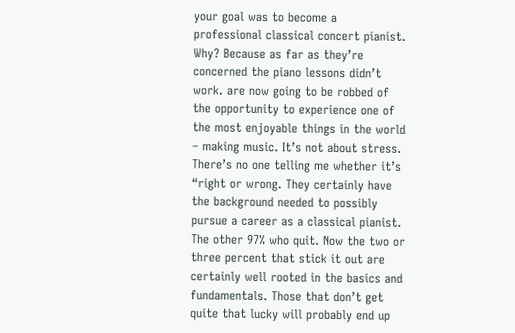your goal was to become a professional classical concert pianist. Why? Because as far as they’re concerned the piano lessons didn’t work. are now going to be robbed of the opportunity to experience one of the most enjoyable things in the world – making music. It’s not about stress. There’s no one telling me whether it’s “right or wrong. They certainly have the background needed to possibly pursue a career as a classical pianist. The other 97% who quit. Now the two or three percent that stick it out are certainly well rooted in the basics and fundamentals. Those that don’t get quite that lucky will probably end up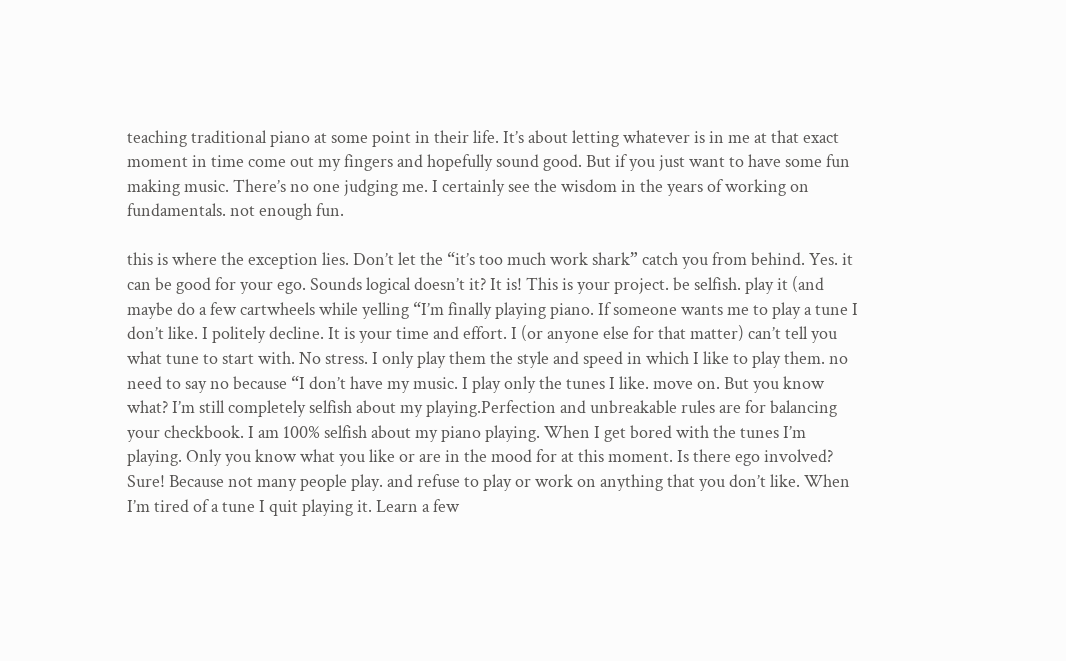teaching traditional piano at some point in their life. It’s about letting whatever is in me at that exact moment in time come out my fingers and hopefully sound good. But if you just want to have some fun making music. There’s no one judging me. I certainly see the wisdom in the years of working on fundamentals. not enough fun.

this is where the exception lies. Don’t let the “it’s too much work shark” catch you from behind. Yes. it can be good for your ego. Sounds logical doesn’t it? It is! This is your project. be selfish. play it (and maybe do a few cartwheels while yelling “I’m finally playing piano. If someone wants me to play a tune I don’t like. I politely decline. It is your time and effort. I (or anyone else for that matter) can’t tell you what tune to start with. No stress. I only play them the style and speed in which I like to play them. no need to say no because “I don’t have my music. I play only the tunes I like. move on. But you know what? I’m still completely selfish about my playing.Perfection and unbreakable rules are for balancing your checkbook. I am 100% selfish about my piano playing. When I get bored with the tunes I’m playing. Only you know what you like or are in the mood for at this moment. Is there ego involved? Sure! Because not many people play. and refuse to play or work on anything that you don’t like. When I’m tired of a tune I quit playing it. Learn a few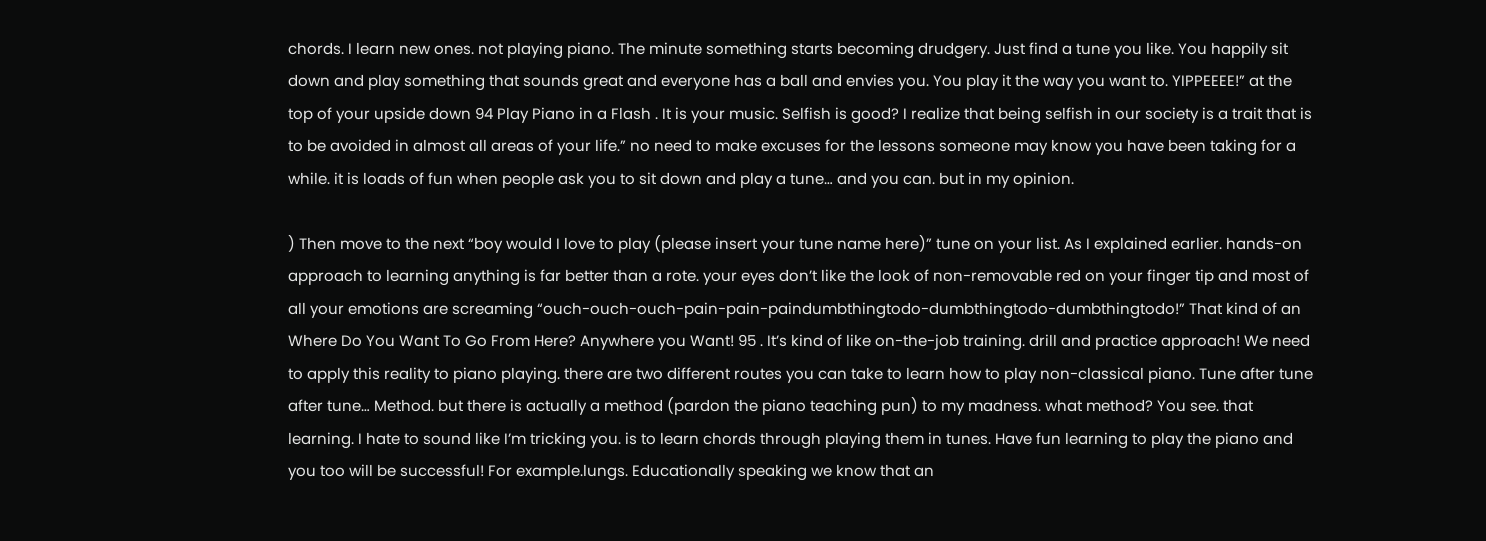chords. I learn new ones. not playing piano. The minute something starts becoming drudgery. Just find a tune you like. You happily sit down and play something that sounds great and everyone has a ball and envies you. You play it the way you want to. YIPPEEEE!” at the top of your upside down 94 Play Piano in a Flash . It is your music. Selfish is good? I realize that being selfish in our society is a trait that is to be avoided in almost all areas of your life.” no need to make excuses for the lessons someone may know you have been taking for a while. it is loads of fun when people ask you to sit down and play a tune… and you can. but in my opinion.

) Then move to the next “boy would I love to play (please insert your tune name here)” tune on your list. As I explained earlier. hands-on approach to learning anything is far better than a rote. your eyes don’t like the look of non-removable red on your finger tip and most of all your emotions are screaming “ouch-ouch-ouch-pain-pain-paindumbthingtodo-dumbthingtodo-dumbthingtodo!” That kind of an Where Do You Want To Go From Here? Anywhere you Want! 95 . It’s kind of like on-the-job training. drill and practice approach! We need to apply this reality to piano playing. there are two different routes you can take to learn how to play non-classical piano. Tune after tune after tune… Method. but there is actually a method (pardon the piano teaching pun) to my madness. what method? You see. that learning. I hate to sound like I’m tricking you. is to learn chords through playing them in tunes. Have fun learning to play the piano and you too will be successful! For example.lungs. Educationally speaking we know that an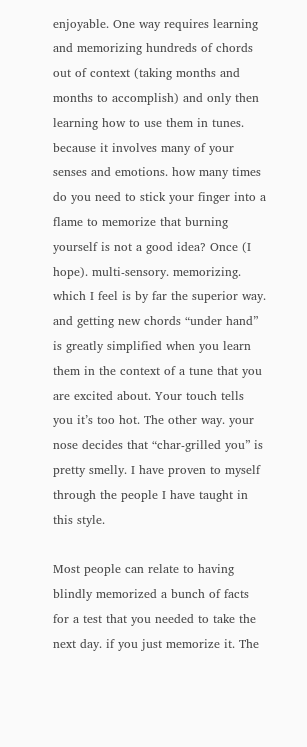enjoyable. One way requires learning and memorizing hundreds of chords out of context (taking months and months to accomplish) and only then learning how to use them in tunes. because it involves many of your senses and emotions. how many times do you need to stick your finger into a flame to memorize that burning yourself is not a good idea? Once (I hope). multi-sensory. memorizing. which I feel is by far the superior way. and getting new chords “under hand” is greatly simplified when you learn them in the context of a tune that you are excited about. Your touch tells you it’s too hot. The other way. your nose decides that “char-grilled you” is pretty smelly. I have proven to myself through the people I have taught in this style.

Most people can relate to having blindly memorized a bunch of facts for a test that you needed to take the next day. if you just memorize it. The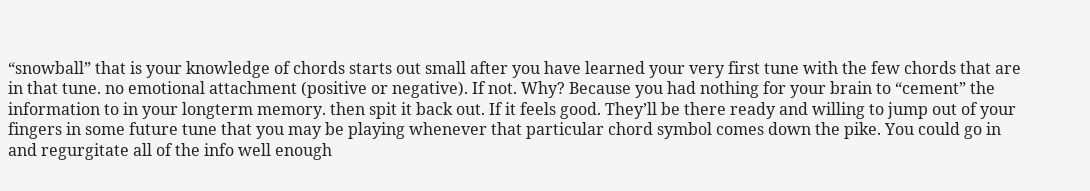“snowball” that is your knowledge of chords starts out small after you have learned your very first tune with the few chords that are in that tune. no emotional attachment (positive or negative). If not. Why? Because you had nothing for your brain to “cement” the information to in your longterm memory. then spit it back out. If it feels good. They’ll be there ready and willing to jump out of your fingers in some future tune that you may be playing whenever that particular chord symbol comes down the pike. You could go in and regurgitate all of the info well enough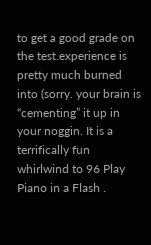to get a good grade on the test.experience is pretty much burned into (sorry. your brain is “cementing” it up in your noggin. It is a terrifically fun whirlwind to 96 Play Piano in a Flash .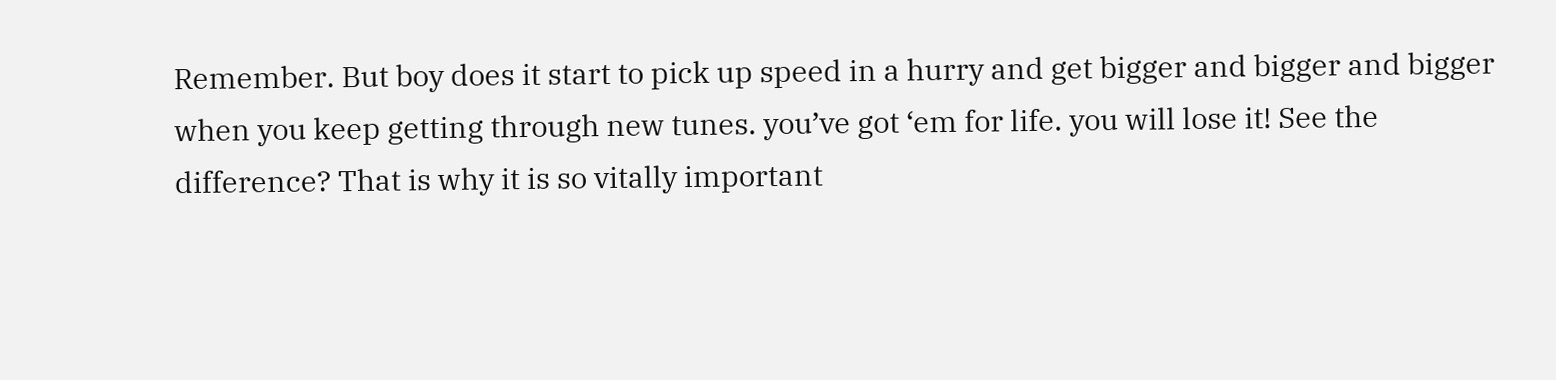Remember. But boy does it start to pick up speed in a hurry and get bigger and bigger and bigger when you keep getting through new tunes. you’ve got ‘em for life. you will lose it! See the difference? That is why it is so vitally important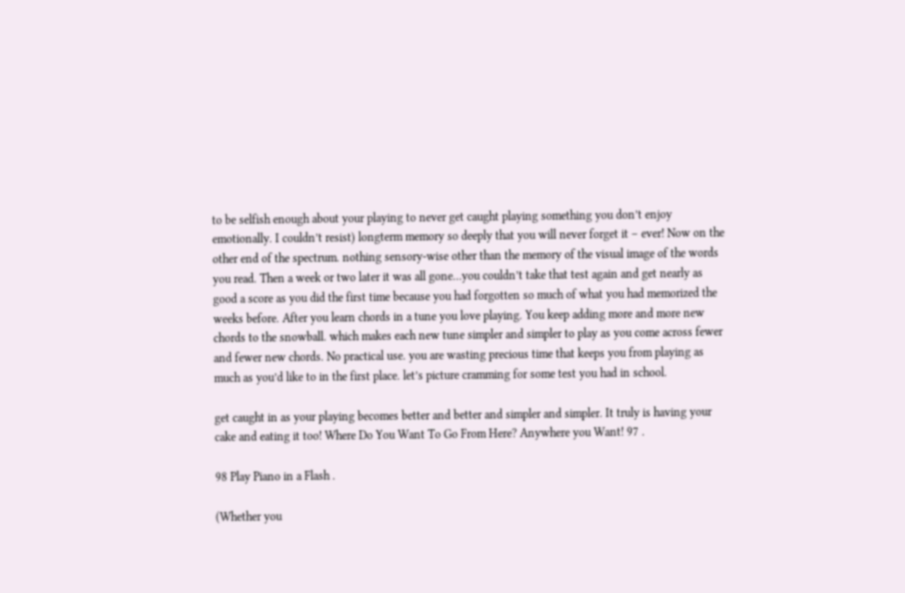to be selfish enough about your playing to never get caught playing something you don’t enjoy emotionally. I couldn’t resist) longterm memory so deeply that you will never forget it – ever! Now on the other end of the spectrum. nothing sensory-wise other than the memory of the visual image of the words you read. Then a week or two later it was all gone…you couldn’t take that test again and get nearly as good a score as you did the first time because you had forgotten so much of what you had memorized the weeks before. After you learn chords in a tune you love playing. You keep adding more and more new chords to the snowball. which makes each new tune simpler and simpler to play as you come across fewer and fewer new chords. No practical use. you are wasting precious time that keeps you from playing as much as you’d like to in the first place. let’s picture cramming for some test you had in school.

get caught in as your playing becomes better and better and simpler and simpler. It truly is having your cake and eating it too! Where Do You Want To Go From Here? Anywhere you Want! 97 .

98 Play Piano in a Flash .

(Whether you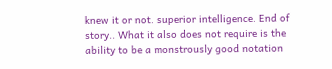knew it or not. superior intelligence. End of story.. What it also does not require is the ability to be a monstrously good notation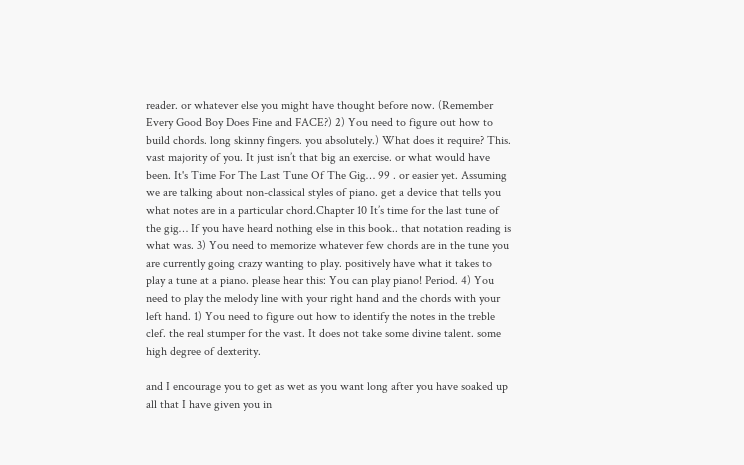reader. or whatever else you might have thought before now. (Remember Every Good Boy Does Fine and FACE?) 2) You need to figure out how to build chords. long skinny fingers. you absolutely.) What does it require? This. vast majority of you. It just isn’t that big an exercise. or what would have been. It's Time For The Last Tune Of The Gig… 99 . or easier yet. Assuming we are talking about non-classical styles of piano. get a device that tells you what notes are in a particular chord.Chapter 10 It’s time for the last tune of the gig… If you have heard nothing else in this book.. that notation reading is what was. 3) You need to memorize whatever few chords are in the tune you are currently going crazy wanting to play. positively have what it takes to play a tune at a piano. please hear this: You can play piano! Period. 4) You need to play the melody line with your right hand and the chords with your left hand. 1) You need to figure out how to identify the notes in the treble clef. the real stumper for the vast. It does not take some divine talent. some high degree of dexterity.

and I encourage you to get as wet as you want long after you have soaked up all that I have given you in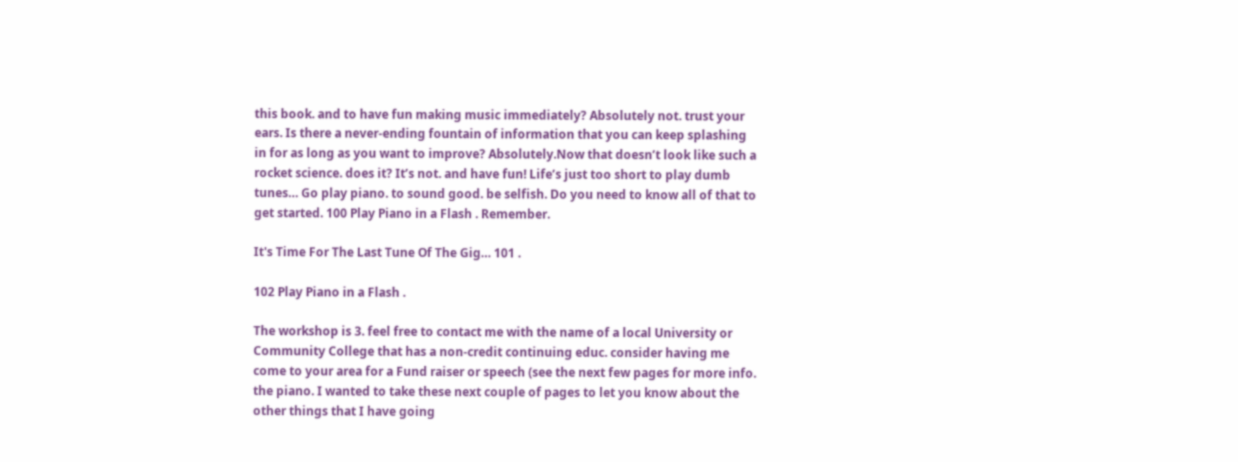this book. and to have fun making music immediately? Absolutely not. trust your ears. Is there a never-ending fountain of information that you can keep splashing in for as long as you want to improve? Absolutely.Now that doesn’t look like such a rocket science. does it? It’s not. and have fun! Life’s just too short to play dumb tunes… Go play piano. to sound good. be selfish. Do you need to know all of that to get started. 100 Play Piano in a Flash . Remember.

It's Time For The Last Tune Of The Gig… 101 .

102 Play Piano in a Flash .

The workshop is 3. feel free to contact me with the name of a local University or Community College that has a non-credit continuing educ. consider having me come to your area for a Fund raiser or speech (see the next few pages for more info. the piano. I wanted to take these next couple of pages to let you know about the other things that I have going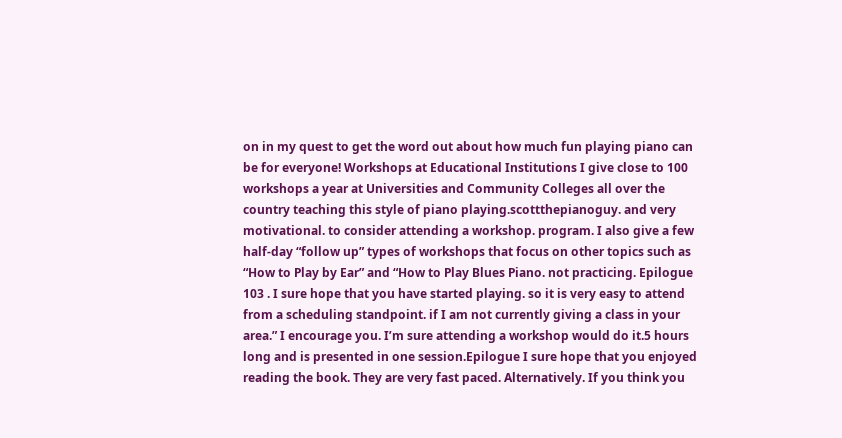on in my quest to get the word out about how much fun playing piano can be for everyone! Workshops at Educational Institutions I give close to 100 workshops a year at Universities and Community Colleges all over the country teaching this style of piano playing.scottthepianoguy. and very motivational. to consider attending a workshop. program. I also give a few half-day “follow up” types of workshops that focus on other topics such as “How to Play by Ear” and “How to Play Blues Piano. not practicing. Epilogue 103 . I sure hope that you have started playing. so it is very easy to attend from a scheduling standpoint. if I am not currently giving a class in your area.” I encourage you. I’m sure attending a workshop would do it.5 hours long and is presented in one session.Epilogue I sure hope that you enjoyed reading the book. They are very fast paced. Alternatively. If you think you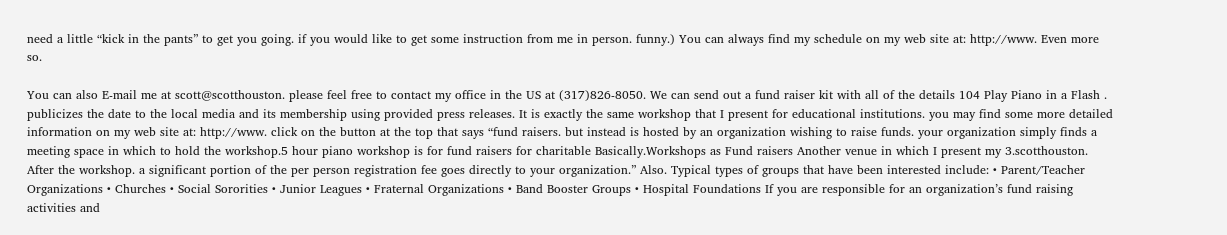need a little “kick in the pants” to get you going. if you would like to get some instruction from me in person. funny.) You can always find my schedule on my web site at: http://www. Even more so.

You can also E-mail me at scott@scotthouston. please feel free to contact my office in the US at (317)826-8050. We can send out a fund raiser kit with all of the details 104 Play Piano in a Flash . publicizes the date to the local media and its membership using provided press releases. It is exactly the same workshop that I present for educational institutions. you may find some more detailed information on my web site at: http://www. click on the button at the top that says “fund raisers. but instead is hosted by an organization wishing to raise funds. your organization simply finds a meeting space in which to hold the workshop.5 hour piano workshop is for fund raisers for charitable Basically.Workshops as Fund raisers Another venue in which I present my 3.scotthouston. After the workshop. a significant portion of the per person registration fee goes directly to your organization.” Also. Typical types of groups that have been interested include: • Parent/Teacher Organizations • Churches • Social Sororities • Junior Leagues • Fraternal Organizations • Band Booster Groups • Hospital Foundations If you are responsible for an organization’s fund raising activities and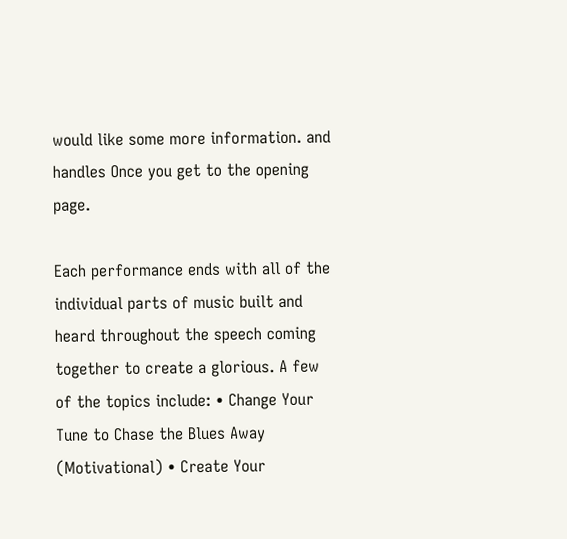would like some more information. and handles Once you get to the opening page.

Each performance ends with all of the individual parts of music built and heard throughout the speech coming together to create a glorious. A few of the topics include: • Change Your Tune to Chase the Blues Away (Motivational) • Create Your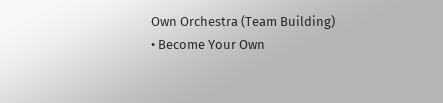Own Orchestra (Team Building) • Become Your Own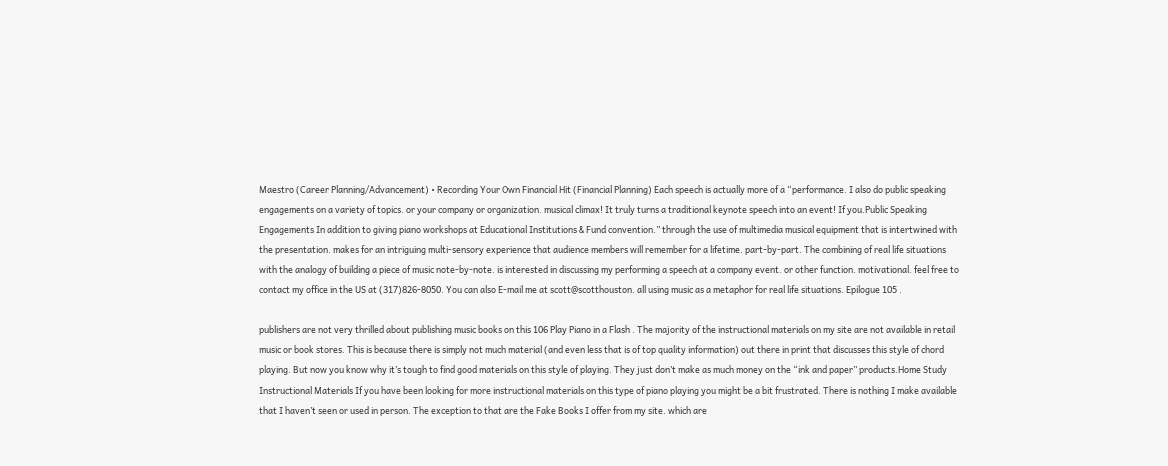Maestro (Career Planning/Advancement) • Recording Your Own Financial Hit (Financial Planning) Each speech is actually more of a “performance. I also do public speaking engagements on a variety of topics. or your company or organization. musical climax! It truly turns a traditional keynote speech into an event! If you.Public Speaking Engagements In addition to giving piano workshops at Educational Institutions & Fund convention.” through the use of multimedia musical equipment that is intertwined with the presentation. makes for an intriguing multi-sensory experience that audience members will remember for a lifetime. part-by-part. The combining of real life situations with the analogy of building a piece of music note-by-note. is interested in discussing my performing a speech at a company event. or other function. motivational. feel free to contact my office in the US at (317)826-8050. You can also E-mail me at scott@scotthouston. all using music as a metaphor for real life situations. Epilogue 105 .

publishers are not very thrilled about publishing music books on this 106 Play Piano in a Flash . The majority of the instructional materials on my site are not available in retail music or book stores. This is because there is simply not much material (and even less that is of top quality information) out there in print that discusses this style of chord playing. But now you know why it’s tough to find good materials on this style of playing. They just don’t make as much money on the “ink and paper” products.Home Study Instructional Materials If you have been looking for more instructional materials on this type of piano playing you might be a bit frustrated. There is nothing I make available that I haven’t seen or used in person. The exception to that are the Fake Books I offer from my site. which are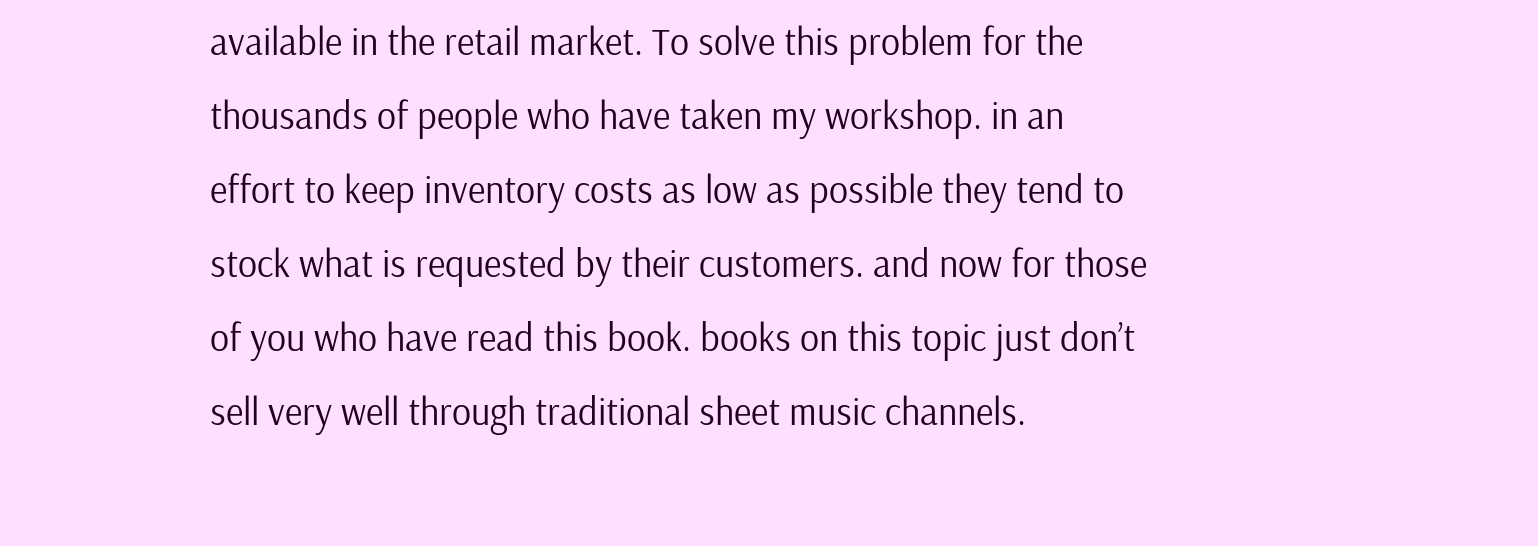available in the retail market. To solve this problem for the thousands of people who have taken my workshop. in an effort to keep inventory costs as low as possible they tend to stock what is requested by their customers. and now for those of you who have read this book. books on this topic just don’t sell very well through traditional sheet music channels.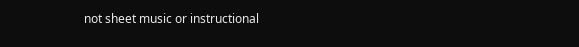not sheet music or instructional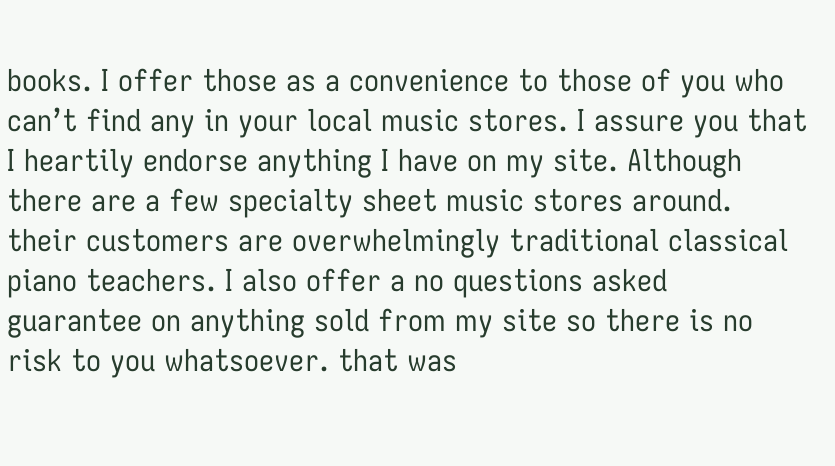books. I offer those as a convenience to those of you who can’t find any in your local music stores. I assure you that I heartily endorse anything I have on my site. Although there are a few specialty sheet music stores around. their customers are overwhelmingly traditional classical piano teachers. I also offer a no questions asked guarantee on anything sold from my site so there is no risk to you whatsoever. that was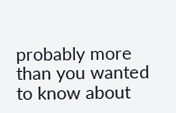probably more than you wanted to know about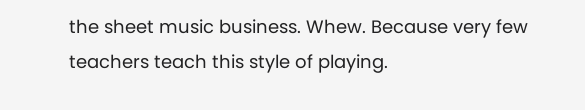the sheet music business. Whew. Because very few teachers teach this style of playing.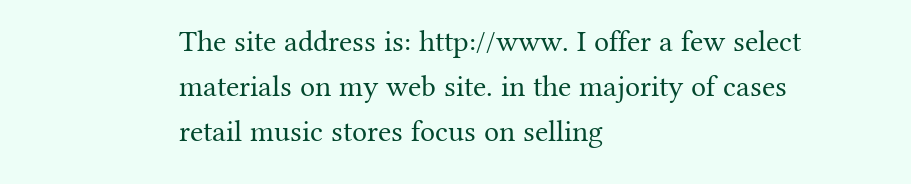The site address is: http://www. I offer a few select materials on my web site. in the majority of cases retail music stores focus on selling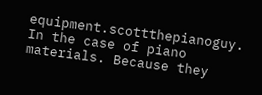equipment.scottthepianoguy. In the case of piano materials. Because they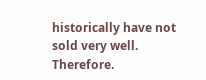historically have not sold very well. Therefore.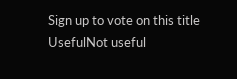Sign up to vote on this title
UsefulNot useful